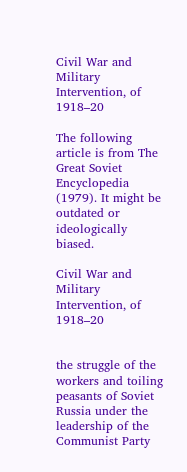Civil War and Military Intervention, of 1918–20

The following article is from The Great Soviet Encyclopedia (1979). It might be outdated or ideologically biased.

Civil War and Military Intervention, of 1918–20


the struggle of the workers and toiling peasants of Soviet Russia under the leadership of the Communist Party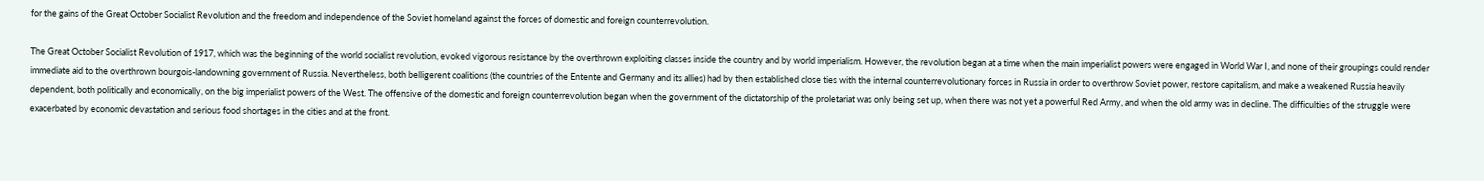for the gains of the Great October Socialist Revolution and the freedom and independence of the Soviet homeland against the forces of domestic and foreign counterrevolution.

The Great October Socialist Revolution of 1917, which was the beginning of the world socialist revolution, evoked vigorous resistance by the overthrown exploiting classes inside the country and by world imperialism. However, the revolution began at a time when the main imperialist powers were engaged in World War I, and none of their groupings could render immediate aid to the overthrown bourgois-landowning government of Russia. Nevertheless, both belligerent coalitions (the countries of the Entente and Germany and its allies) had by then established close ties with the internal counterrevolutionary forces in Russia in order to overthrow Soviet power, restore capitalism, and make a weakened Russia heavily dependent, both politically and economically, on the big imperialist powers of the West. The offensive of the domestic and foreign counterrevolution began when the government of the dictatorship of the proletariat was only being set up, when there was not yet a powerful Red Army, and when the old army was in decline. The difficulties of the struggle were exacerbated by economic devastation and serious food shortages in the cities and at the front.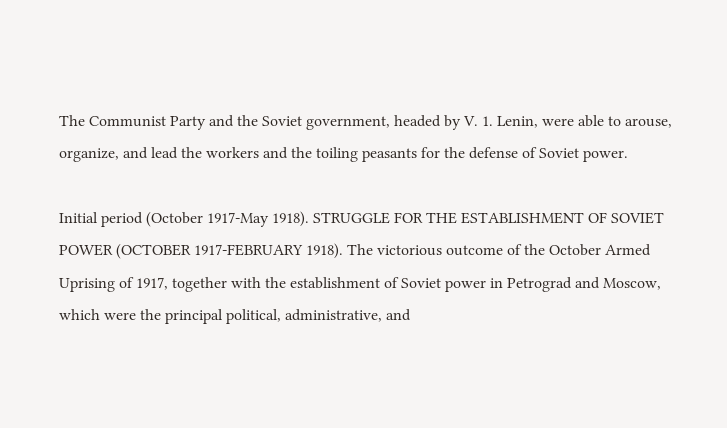The Communist Party and the Soviet government, headed by V. 1. Lenin, were able to arouse, organize, and lead the workers and the toiling peasants for the defense of Soviet power.

Initial period (October 1917-May 1918). STRUGGLE FOR THE ESTABLISHMENT OF SOVIET POWER (OCTOBER 1917-FEBRUARY 1918). The victorious outcome of the October Armed Uprising of 1917, together with the establishment of Soviet power in Petrograd and Moscow, which were the principal political, administrative, and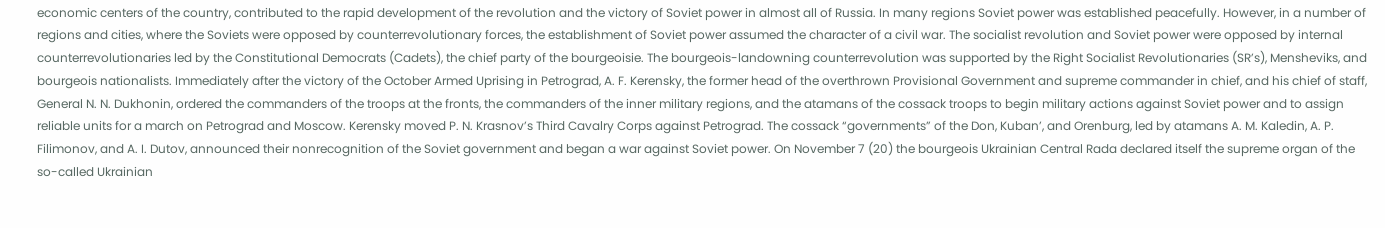economic centers of the country, contributed to the rapid development of the revolution and the victory of Soviet power in almost all of Russia. In many regions Soviet power was established peacefully. However, in a number of regions and cities, where the Soviets were opposed by counterrevolutionary forces, the establishment of Soviet power assumed the character of a civil war. The socialist revolution and Soviet power were opposed by internal counterrevolutionaries led by the Constitutional Democrats (Cadets), the chief party of the bourgeoisie. The bourgeois-landowning counterrevolution was supported by the Right Socialist Revolutionaries (SR’s), Mensheviks, and bourgeois nationalists. Immediately after the victory of the October Armed Uprising in Petrograd, A. F. Kerensky, the former head of the overthrown Provisional Government and supreme commander in chief, and his chief of staff, General N. N. Dukhonin, ordered the commanders of the troops at the fronts, the commanders of the inner military regions, and the atamans of the cossack troops to begin military actions against Soviet power and to assign reliable units for a march on Petrograd and Moscow. Kerensky moved P. N. Krasnov’s Third Cavalry Corps against Petrograd. The cossack “governments” of the Don, Kuban’, and Orenburg, led by atamans A. M. Kaledin, A. P. Filimonov, and A. I. Dutov, announced their nonrecognition of the Soviet government and began a war against Soviet power. On November 7 (20) the bourgeois Ukrainian Central Rada declared itself the supreme organ of the so-called Ukrainian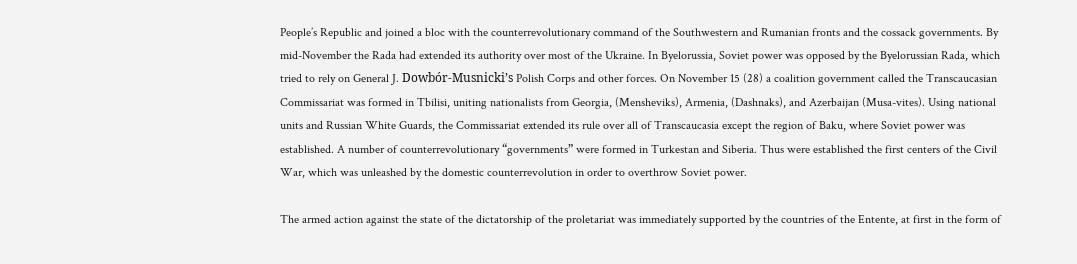People’s Republic and joined a bloc with the counterrevolutionary command of the Southwestern and Rumanian fronts and the cossack governments. By mid-November the Rada had extended its authority over most of the Ukraine. In Byelorussia, Soviet power was opposed by the Byelorussian Rada, which tried to rely on General J. Dowbór-Musnicki’s Polish Corps and other forces. On November 15 (28) a coalition government called the Transcaucasian Commissariat was formed in Tbilisi, uniting nationalists from Georgia, (Mensheviks), Armenia, (Dashnaks), and Azerbaijan (Musa-vites). Using national units and Russian White Guards, the Commissariat extended its rule over all of Transcaucasia except the region of Baku, where Soviet power was established. A number of counterrevolutionary “governments” were formed in Turkestan and Siberia. Thus were established the first centers of the Civil War, which was unleashed by the domestic counterrevolution in order to overthrow Soviet power.

The armed action against the state of the dictatorship of the proletariat was immediately supported by the countries of the Entente, at first in the form of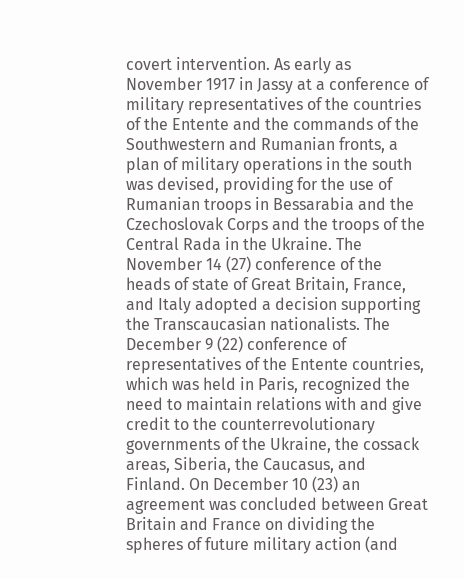covert intervention. As early as November 1917 in Jassy at a conference of military representatives of the countries of the Entente and the commands of the Southwestern and Rumanian fronts, a plan of military operations in the south was devised, providing for the use of Rumanian troops in Bessarabia and the Czechoslovak Corps and the troops of the Central Rada in the Ukraine. The November 14 (27) conference of the heads of state of Great Britain, France, and Italy adopted a decision supporting the Transcaucasian nationalists. The December 9 (22) conference of representatives of the Entente countries, which was held in Paris, recognized the need to maintain relations with and give credit to the counterrevolutionary governments of the Ukraine, the cossack areas, Siberia, the Caucasus, and Finland. On December 10 (23) an agreement was concluded between Great Britain and France on dividing the spheres of future military action (and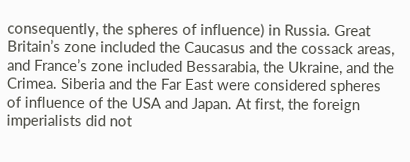consequently, the spheres of influence) in Russia. Great Britain’s zone included the Caucasus and the cossack areas, and France’s zone included Bessarabia, the Ukraine, and the Crimea. Siberia and the Far East were considered spheres of influence of the USA and Japan. At first, the foreign imperialists did not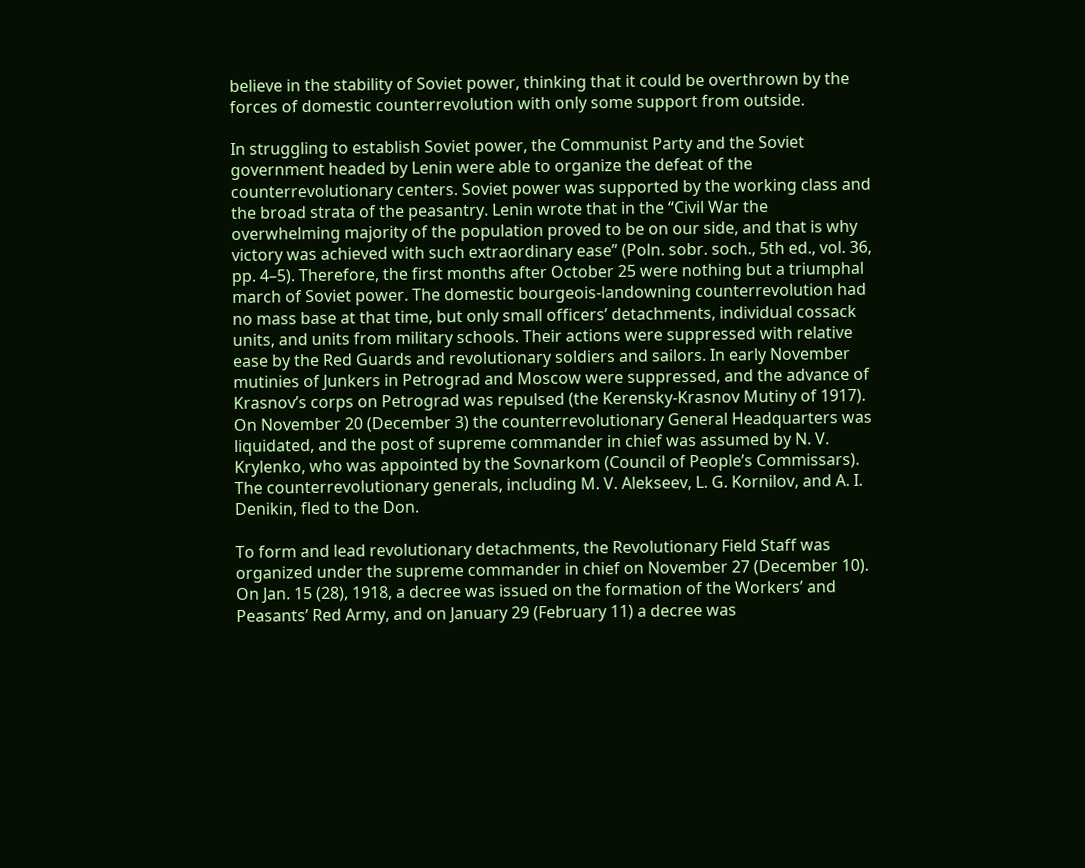believe in the stability of Soviet power, thinking that it could be overthrown by the forces of domestic counterrevolution with only some support from outside.

In struggling to establish Soviet power, the Communist Party and the Soviet government headed by Lenin were able to organize the defeat of the counterrevolutionary centers. Soviet power was supported by the working class and the broad strata of the peasantry. Lenin wrote that in the “Civil War the overwhelming majority of the population proved to be on our side, and that is why victory was achieved with such extraordinary ease” (Poln. sobr. soch., 5th ed., vol. 36, pp. 4–5). Therefore, the first months after October 25 were nothing but a triumphal march of Soviet power. The domestic bourgeois-landowning counterrevolution had no mass base at that time, but only small officers’ detachments, individual cossack units, and units from military schools. Their actions were suppressed with relative ease by the Red Guards and revolutionary soldiers and sailors. In early November mutinies of Junkers in Petrograd and Moscow were suppressed, and the advance of Krasnov’s corps on Petrograd was repulsed (the Kerensky-Krasnov Mutiny of 1917). On November 20 (December 3) the counterrevolutionary General Headquarters was liquidated, and the post of supreme commander in chief was assumed by N. V. Krylenko, who was appointed by the Sovnarkom (Council of People’s Commissars). The counterrevolutionary generals, including M. V. Alekseev, L. G. Kornilov, and A. I. Denikin, fled to the Don.

To form and lead revolutionary detachments, the Revolutionary Field Staff was organized under the supreme commander in chief on November 27 (December 10). On Jan. 15 (28), 1918, a decree was issued on the formation of the Workers’ and Peasants’ Red Army, and on January 29 (February 11) a decree was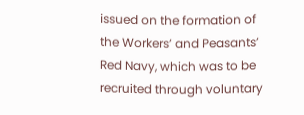issued on the formation of the Workers’ and Peasants’ Red Navy, which was to be recruited through voluntary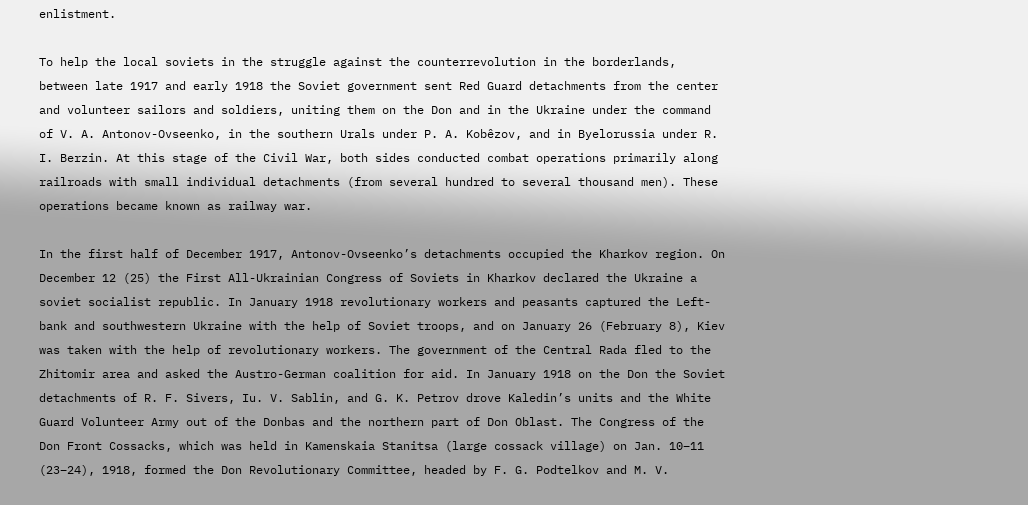enlistment.

To help the local soviets in the struggle against the counterrevolution in the borderlands, between late 1917 and early 1918 the Soviet government sent Red Guard detachments from the center and volunteer sailors and soldiers, uniting them on the Don and in the Ukraine under the command of V. A. Antonov-Ovseenko, in the southern Urals under P. A. Kobêzov, and in Byelorussia under R. I. Berzin. At this stage of the Civil War, both sides conducted combat operations primarily along railroads with small individual detachments (from several hundred to several thousand men). These operations became known as railway war.

In the first half of December 1917, Antonov-Ovseenko’s detachments occupied the Kharkov region. On December 12 (25) the First All-Ukrainian Congress of Soviets in Kharkov declared the Ukraine a soviet socialist republic. In January 1918 revolutionary workers and peasants captured the Left-bank and southwestern Ukraine with the help of Soviet troops, and on January 26 (February 8), Kiev was taken with the help of revolutionary workers. The government of the Central Rada fled to the Zhitomir area and asked the Austro-German coalition for aid. In January 1918 on the Don the Soviet detachments of R. F. Sivers, Iu. V. Sablin, and G. K. Petrov drove Kaledin’s units and the White Guard Volunteer Army out of the Donbas and the northern part of Don Oblast. The Congress of the Don Front Cossacks, which was held in Kamenskaia Stanitsa (large cossack village) on Jan. 10–11 (23–24), 1918, formed the Don Revolutionary Committee, headed by F. G. Podtelkov and M. V.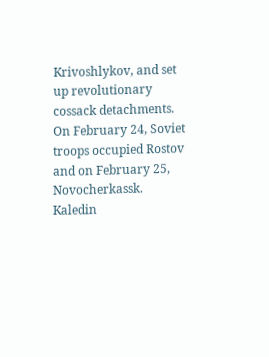Krivoshlykov, and set up revolutionary cossack detachments. On February 24, Soviet troops occupied Rostov and on February 25, Novocherkassk. Kaledin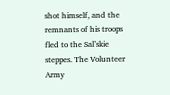shot himself, and the remnants of his troops fled to the Sal’skie steppes. The Volunteer Army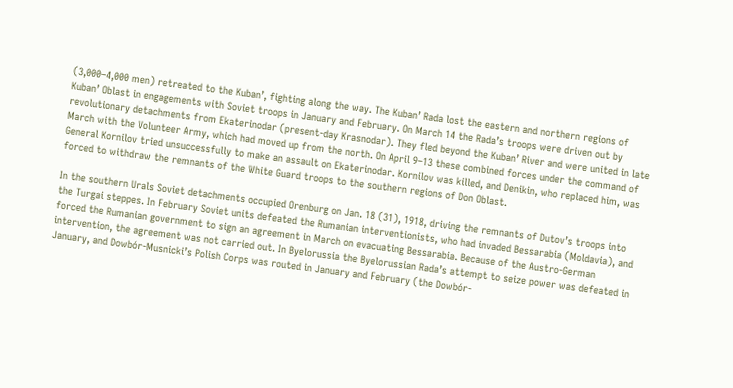(3,000–4,000 men) retreated to the Kuban’, fighting along the way. The Kuban’ Rada lost the eastern and northern regions of Kuban’ Oblast in engagements with Soviet troops in January and February. On March 14 the Rada’s troops were driven out by revolutionary detachments from Ekaterinodar (present-day Krasnodar). They fled beyond the Kuban’ River and were united in late March with the Volunteer Army, which had moved up from the north. On April 9–13 these combined forces under the command of General Kornilov tried unsuccessfully to make an assault on Ekaterinodar. Kornilov was killed, and Denikin, who replaced him, was forced to withdraw the remnants of the White Guard troops to the southern regions of Don Oblast.

In the southern Urals Soviet detachments occupied Orenburg on Jan. 18 (31), 1918, driving the remnants of Dutov’s troops into the Turgai steppes. In February Soviet units defeated the Rumanian interventionists, who had invaded Bessarabia (Moldavia), and forced the Rumanian government to sign an agreement in March on evacuating Bessarabia. Because of the Austro-German intervention, the agreement was not carried out. In Byelorussia the Byelorussian Rada’s attempt to seize power was defeated in January, and Dowbór-Musnicki’s Polish Corps was routed in January and February (the Dowbór-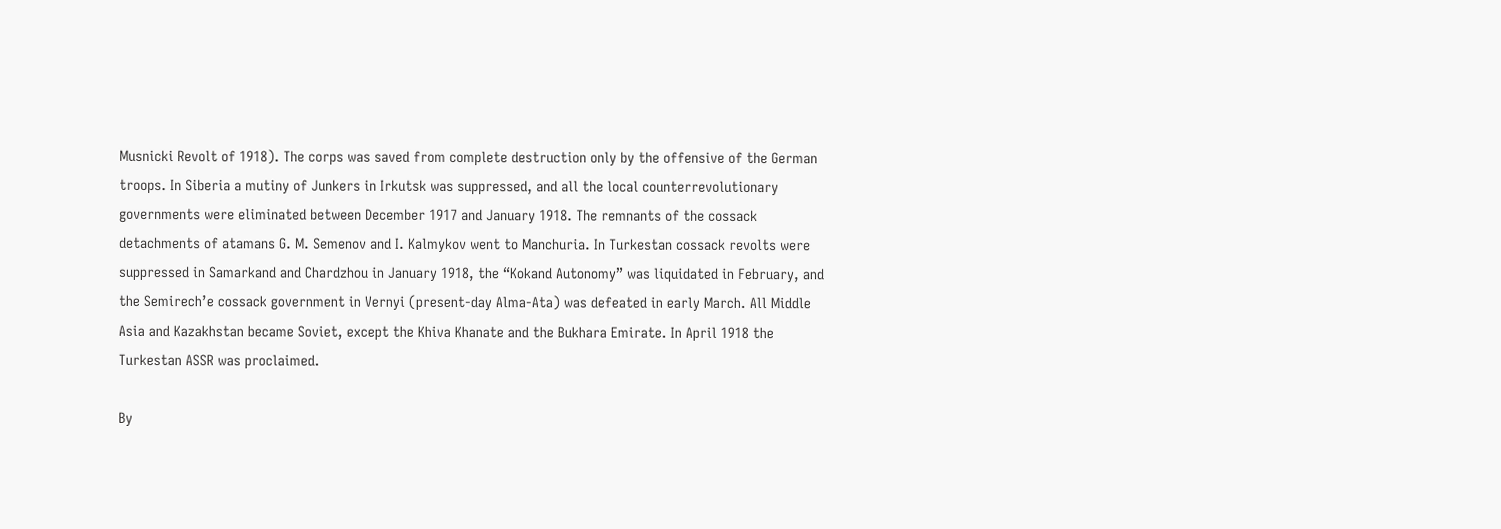Musnicki Revolt of 1918). The corps was saved from complete destruction only by the offensive of the German troops. In Siberia a mutiny of Junkers in Irkutsk was suppressed, and all the local counterrevolutionary governments were eliminated between December 1917 and January 1918. The remnants of the cossack detachments of atamans G. M. Semenov and I. Kalmykov went to Manchuria. In Turkestan cossack revolts were suppressed in Samarkand and Chardzhou in January 1918, the “Kokand Autonomy” was liquidated in February, and the Semirech’e cossack government in Vernyi (present-day Alma-Ata) was defeated in early March. All Middle Asia and Kazakhstan became Soviet, except the Khiva Khanate and the Bukhara Emirate. In April 1918 the Turkestan ASSR was proclaimed.

By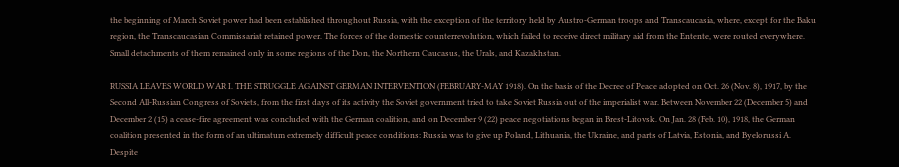the beginning of March Soviet power had been established throughout Russia, with the exception of the territory held by Austro-German troops and Transcaucasia, where, except for the Baku region, the Transcaucasian Commissariat retained power. The forces of the domestic counterrevolution, which failed to receive direct military aid from the Entente, were routed everywhere. Small detachments of them remained only in some regions of the Don, the Northern Caucasus, the Urals, and Kazakhstan.

RUSSIA LEAVES WORLD WAR I. THE STRUGGLE AGAINST GERMAN INTERVENTION (FEBRUARY-MAY 1918). On the basis of the Decree of Peace adopted on Oct. 26 (Nov. 8), 1917, by the Second All-Russian Congress of Soviets, from the first days of its activity the Soviet government tried to take Soviet Russia out of the imperialist war. Between November 22 (December 5) and December 2 (15) a cease-fire agreement was concluded with the German coalition, and on December 9 (22) peace negotiations began in Brest-Litovsk. On Jan. 28 (Feb. 10), 1918, the German coalition presented in the form of an ultimatum extremely difficult peace conditions: Russia was to give up Poland, Lithuania, the Ukraine, and parts of Latvia, Estonia, and Byelorussi A. Despite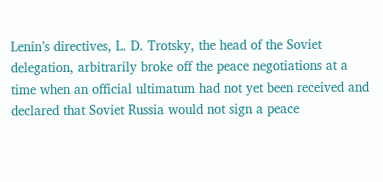Lenin’s directives, L. D. Trotsky, the head of the Soviet delegation, arbitrarily broke off the peace negotiations at a time when an official ultimatum had not yet been received and declared that Soviet Russia would not sign a peace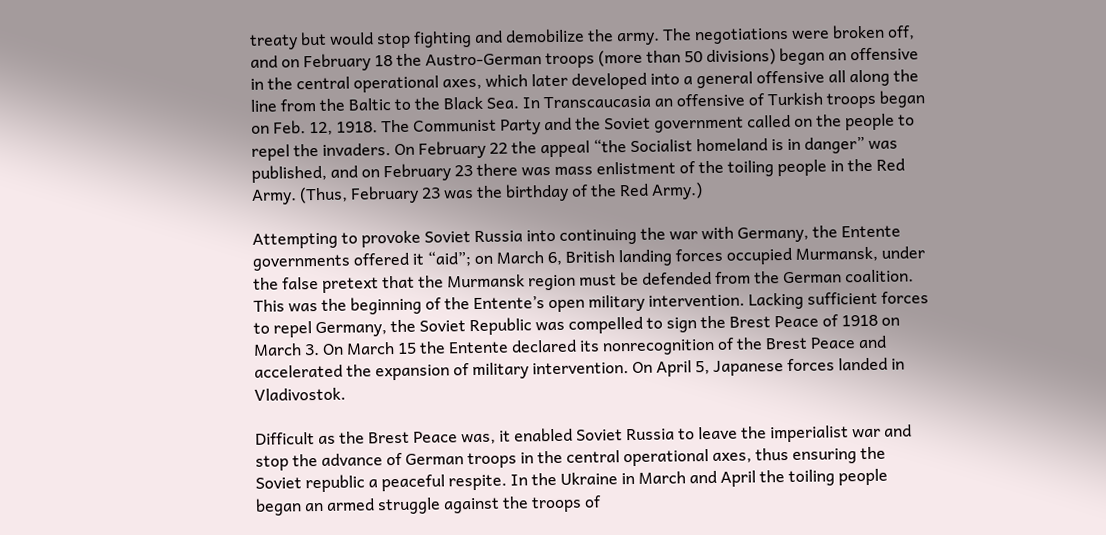treaty but would stop fighting and demobilize the army. The negotiations were broken off, and on February 18 the Austro-German troops (more than 50 divisions) began an offensive in the central operational axes, which later developed into a general offensive all along the line from the Baltic to the Black Sea. In Transcaucasia an offensive of Turkish troops began on Feb. 12, 1918. The Communist Party and the Soviet government called on the people to repel the invaders. On February 22 the appeal “the Socialist homeland is in danger” was published, and on February 23 there was mass enlistment of the toiling people in the Red Army. (Thus, February 23 was the birthday of the Red Army.)

Attempting to provoke Soviet Russia into continuing the war with Germany, the Entente governments offered it “aid”; on March 6, British landing forces occupied Murmansk, under the false pretext that the Murmansk region must be defended from the German coalition. This was the beginning of the Entente’s open military intervention. Lacking sufficient forces to repel Germany, the Soviet Republic was compelled to sign the Brest Peace of 1918 on March 3. On March 15 the Entente declared its nonrecognition of the Brest Peace and accelerated the expansion of military intervention. On April 5, Japanese forces landed in Vladivostok.

Difficult as the Brest Peace was, it enabled Soviet Russia to leave the imperialist war and stop the advance of German troops in the central operational axes, thus ensuring the Soviet republic a peaceful respite. In the Ukraine in March and April the toiling people began an armed struggle against the troops of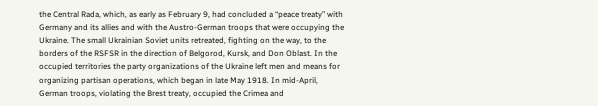the Central Rada, which, as early as February 9, had concluded a “peace treaty” with Germany and its allies and with the Austro-German troops that were occupying the Ukraine. The small Ukrainian Soviet units retreated, fighting on the way, to the borders of the RSFSR in the direction of Belgorod, Kursk, and Don Oblast. In the occupied territories the party organizations of the Ukraine left men and means for organizing partisan operations, which began in late May 1918. In mid-April, German troops, violating the Brest treaty, occupied the Crimea and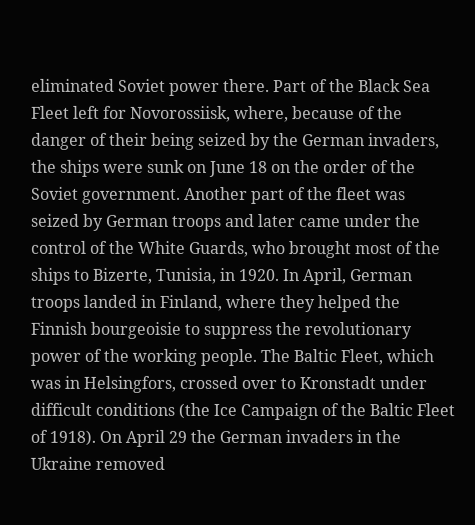eliminated Soviet power there. Part of the Black Sea Fleet left for Novorossiisk, where, because of the danger of their being seized by the German invaders, the ships were sunk on June 18 on the order of the Soviet government. Another part of the fleet was seized by German troops and later came under the control of the White Guards, who brought most of the ships to Bizerte, Tunisia, in 1920. In April, German troops landed in Finland, where they helped the Finnish bourgeoisie to suppress the revolutionary power of the working people. The Baltic Fleet, which was in Helsingfors, crossed over to Kronstadt under difficult conditions (the Ice Campaign of the Baltic Fleet of 1918). On April 29 the German invaders in the Ukraine removed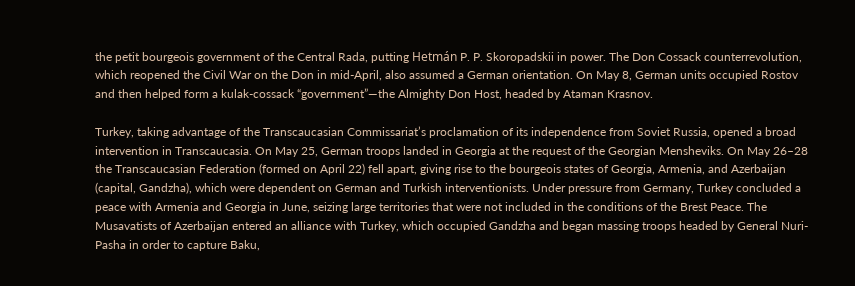the petit bourgeois government of the Central Rada, putting Hetmán P. P. Skoropadskii in power. The Don Cossack counterrevolution, which reopened the Civil War on the Don in mid-April, also assumed a German orientation. On May 8, German units occupied Rostov and then helped form a kulak-cossack “government”—the Almighty Don Host, headed by Ataman Krasnov.

Turkey, taking advantage of the Transcaucasian Commissariat’s proclamation of its independence from Soviet Russia, opened a broad intervention in Transcaucasia. On May 25, German troops landed in Georgia at the request of the Georgian Mensheviks. On May 26–28 the Transcaucasian Federation (formed on April 22) fell apart, giving rise to the bourgeois states of Georgia, Armenia, and Azerbaijan (capital, Gandzha), which were dependent on German and Turkish interventionists. Under pressure from Germany, Turkey concluded a peace with Armenia and Georgia in June, seizing large territories that were not included in the conditions of the Brest Peace. The Musavatists of Azerbaijan entered an alliance with Turkey, which occupied Gandzha and began massing troops headed by General Nuri-Pasha in order to capture Baku,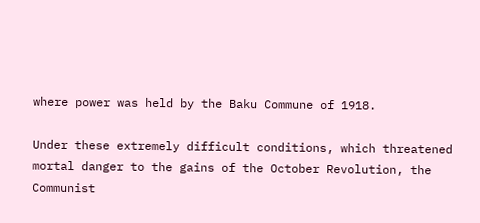where power was held by the Baku Commune of 1918.

Under these extremely difficult conditions, which threatened mortal danger to the gains of the October Revolution, the Communist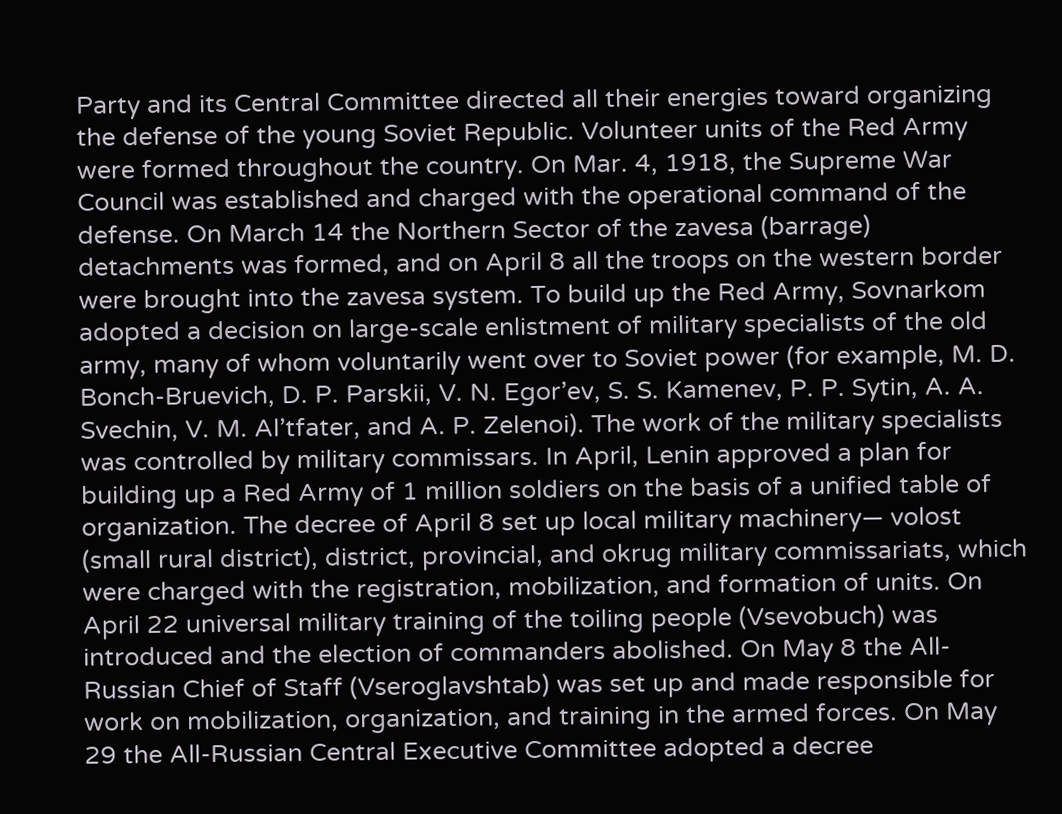Party and its Central Committee directed all their energies toward organizing the defense of the young Soviet Republic. Volunteer units of the Red Army were formed throughout the country. On Mar. 4, 1918, the Supreme War Council was established and charged with the operational command of the defense. On March 14 the Northern Sector of the zavesa (barrage) detachments was formed, and on April 8 all the troops on the western border were brought into the zavesa system. To build up the Red Army, Sovnarkom adopted a decision on large-scale enlistment of military specialists of the old army, many of whom voluntarily went over to Soviet power (for example, M. D. Bonch-Bruevich, D. P. Parskii, V. N. Egor’ev, S. S. Kamenev, P. P. Sytin, A. A. Svechin, V. M. Al’tfater, and A. P. Zelenoi). The work of the military specialists was controlled by military commissars. In April, Lenin approved a plan for building up a Red Army of 1 million soldiers on the basis of a unified table of organization. The decree of April 8 set up local military machinery— volost (small rural district), district, provincial, and okrug military commissariats, which were charged with the registration, mobilization, and formation of units. On April 22 universal military training of the toiling people (Vsevobuch) was introduced and the election of commanders abolished. On May 8 the All-Russian Chief of Staff (Vseroglavshtab) was set up and made responsible for work on mobilization, organization, and training in the armed forces. On May 29 the All-Russian Central Executive Committee adopted a decree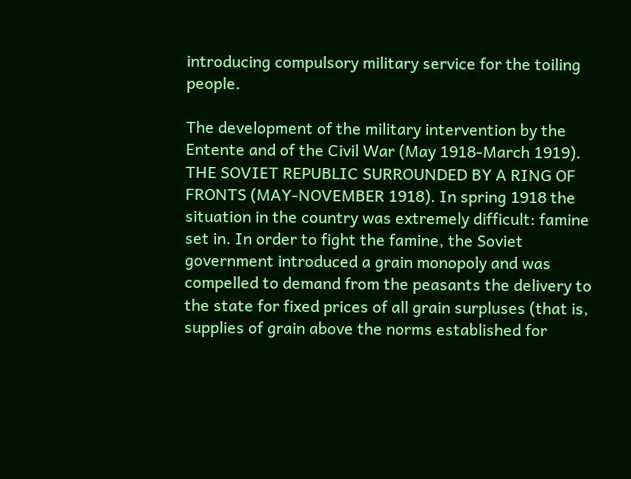introducing compulsory military service for the toiling people.

The development of the military intervention by the Entente and of the Civil War (May 1918-March 1919). THE SOVIET REPUBLIC SURROUNDED BY A RING OF FRONTS (MAY-NOVEMBER 1918). In spring 1918 the situation in the country was extremely difficult: famine set in. In order to fight the famine, the Soviet government introduced a grain monopoly and was compelled to demand from the peasants the delivery to the state for fixed prices of all grain surpluses (that is, supplies of grain above the norms established for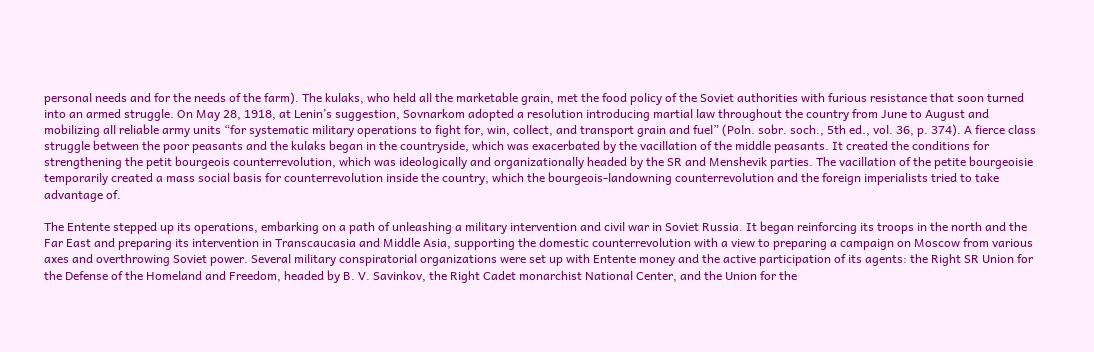personal needs and for the needs of the farm). The kulaks, who held all the marketable grain, met the food policy of the Soviet authorities with furious resistance that soon turned into an armed struggle. On May 28, 1918, at Lenin’s suggestion, Sovnarkom adopted a resolution introducing martial law throughout the country from June to August and mobilizing all reliable army units “for systematic military operations to fight for, win, collect, and transport grain and fuel” (Poln. sobr. soch., 5th ed., vol. 36, p. 374). A fierce class struggle between the poor peasants and the kulaks began in the countryside, which was exacerbated by the vacillation of the middle peasants. It created the conditions for strengthening the petit bourgeois counterrevolution, which was ideologically and organizationally headed by the SR and Menshevik parties. The vacillation of the petite bourgeoisie temporarily created a mass social basis for counterrevolution inside the country, which the bourgeois-landowning counterrevolution and the foreign imperialists tried to take advantage of.

The Entente stepped up its operations, embarking on a path of unleashing a military intervention and civil war in Soviet Russia. It began reinforcing its troops in the north and the Far East and preparing its intervention in Transcaucasia and Middle Asia, supporting the domestic counterrevolution with a view to preparing a campaign on Moscow from various axes and overthrowing Soviet power. Several military conspiratorial organizations were set up with Entente money and the active participation of its agents: the Right SR Union for the Defense of the Homeland and Freedom, headed by B. V. Savinkov, the Right Cadet monarchist National Center, and the Union for the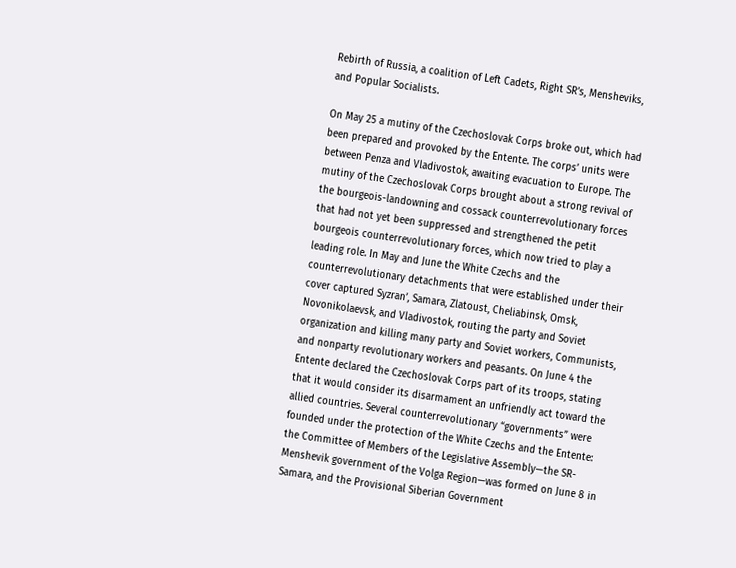Rebirth of Russia, a coalition of Left Cadets, Right SR’s, Mensheviks, and Popular Socialists.

On May 25 a mutiny of the Czechoslovak Corps broke out, which had been prepared and provoked by the Entente. The corps’ units were between Penza and Vladivostok, awaiting evacuation to Europe. The mutiny of the Czechoslovak Corps brought about a strong revival of the bourgeois-landowning and cossack counterrevolutionary forces that had not yet been suppressed and strengthened the petit bourgeois counterrevolutionary forces, which now tried to play a leading role. In May and June the White Czechs and the counterrevolutionary detachments that were established under their cover captured Syzran’, Samara, Zlatoust, Cheliabinsk, Omsk, Novonikolaevsk, and Vladivostok, routing the party and Soviet organization and killing many party and Soviet workers, Communists, and nonparty revolutionary workers and peasants. On June 4 the Entente declared the Czechoslovak Corps part of its troops, stating that it would consider its disarmament an unfriendly act toward the allied countries. Several counterrevolutionary “governments” were founded under the protection of the White Czechs and the Entente: the Committee of Members of the Legislative Assembly—the SR-Menshevik government of the Volga Region—was formed on June 8 in Samara, and the Provisional Siberian Government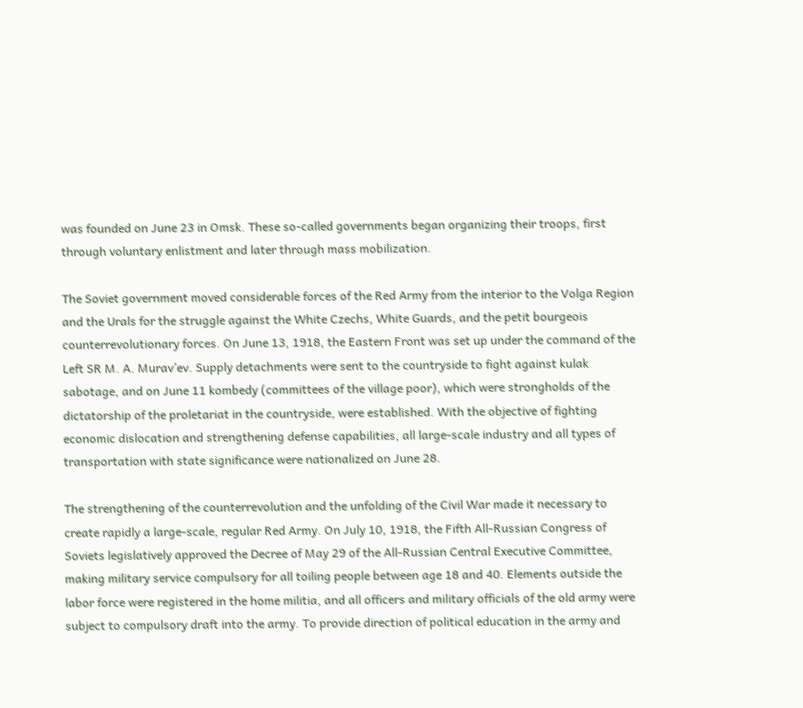was founded on June 23 in Omsk. These so-called governments began organizing their troops, first through voluntary enlistment and later through mass mobilization.

The Soviet government moved considerable forces of the Red Army from the interior to the Volga Region and the Urals for the struggle against the White Czechs, White Guards, and the petit bourgeois counterrevolutionary forces. On June 13, 1918, the Eastern Front was set up under the command of the Left SR M. A. Murav’ev. Supply detachments were sent to the countryside to fight against kulak sabotage, and on June 11 kombedy (committees of the village poor), which were strongholds of the dictatorship of the proletariat in the countryside, were established. With the objective of fighting economic dislocation and strengthening defense capabilities, all large-scale industry and all types of transportation with state significance were nationalized on June 28.

The strengthening of the counterrevolution and the unfolding of the Civil War made it necessary to create rapidly a large-scale, regular Red Army. On July 10, 1918, the Fifth All-Russian Congress of Soviets legislatively approved the Decree of May 29 of the All-Russian Central Executive Committee, making military service compulsory for all toiling people between age 18 and 40. Elements outside the labor force were registered in the home militia, and all officers and military officials of the old army were subject to compulsory draft into the army. To provide direction of political education in the army and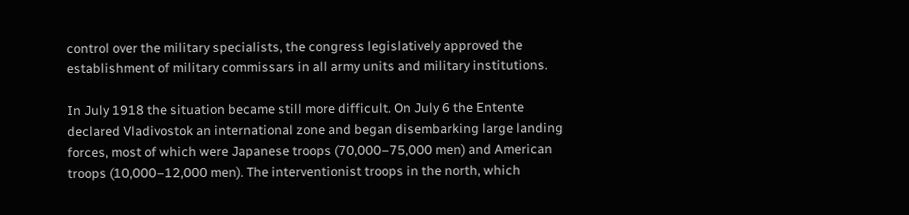control over the military specialists, the congress legislatively approved the establishment of military commissars in all army units and military institutions.

In July 1918 the situation became still more difficult. On July 6 the Entente declared Vladivostok an international zone and began disembarking large landing forces, most of which were Japanese troops (70,000–75,000 men) and American troops (10,000–12,000 men). The interventionist troops in the north, which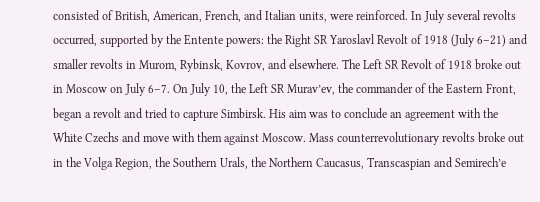consisted of British, American, French, and Italian units, were reinforced. In July several revolts occurred, supported by the Entente powers: the Right SR Yaroslavl Revolt of 1918 (July 6–21) and smaller revolts in Murom, Rybinsk, Kovrov, and elsewhere. The Left SR Revolt of 1918 broke out in Moscow on July 6–7. On July 10, the Left SR Murav’ev, the commander of the Eastern Front, began a revolt and tried to capture Simbirsk. His aim was to conclude an agreement with the White Czechs and move with them against Moscow. Mass counterrevolutionary revolts broke out in the Volga Region, the Southern Urals, the Northern Caucasus, Transcaspian and Semirech’e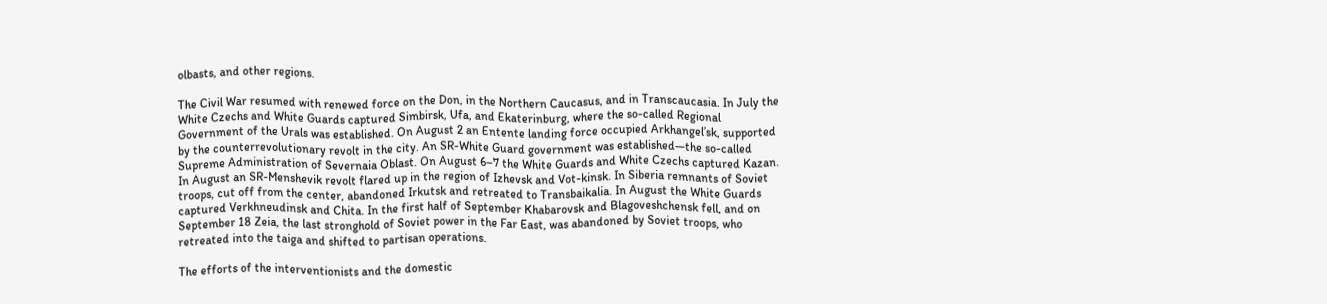olbasts, and other regions.

The Civil War resumed with renewed force on the Don, in the Northern Caucasus, and in Transcaucasia. In July the White Czechs and White Guards captured Simbirsk, Ufa, and Ekaterinburg, where the so-called Regional Government of the Urals was established. On August 2 an Entente landing force occupied Arkhangel’sk, supported by the counterrevolutionary revolt in the city. An SR-White Guard government was established—the so-called Supreme Administration of Severnaia Oblast. On August 6–7 the White Guards and White Czechs captured Kazan. In August an SR-Menshevik revolt flared up in the region of Izhevsk and Vot-kinsk. In Siberia remnants of Soviet troops, cut off from the center, abandoned Irkutsk and retreated to Transbaikalia. In August the White Guards captured Verkhneudinsk and Chita. In the first half of September Khabarovsk and Blagoveshchensk fell, and on September 18 Zeia, the last stronghold of Soviet power in the Far East, was abandoned by Soviet troops, who retreated into the taiga and shifted to partisan operations.

The efforts of the interventionists and the domestic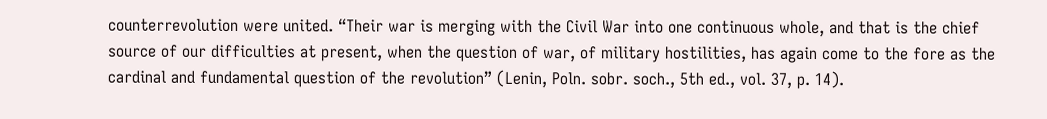counterrevolution were united. “Their war is merging with the Civil War into one continuous whole, and that is the chief source of our difficulties at present, when the question of war, of military hostilities, has again come to the fore as the cardinal and fundamental question of the revolution” (Lenin, Poln. sobr. soch., 5th ed., vol. 37, p. 14).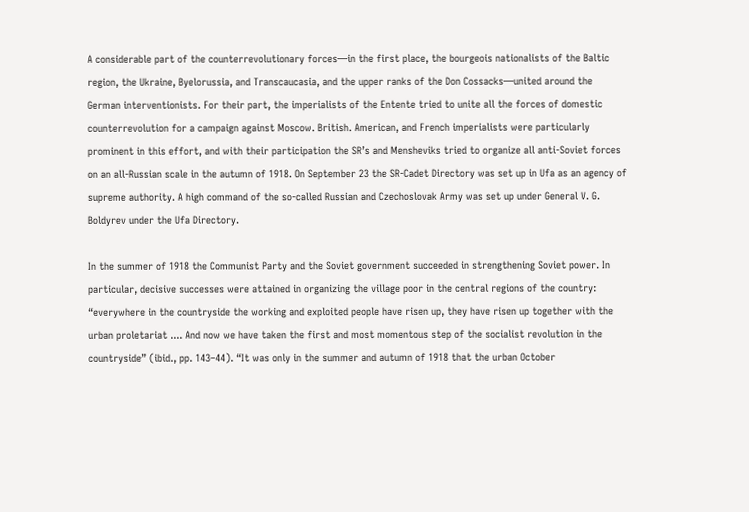A considerable part of the counterrevolutionary forces—in the first place, the bourgeois nationalists of the Baltic region, the Ukraine, Byelorussia, and Transcaucasia, and the upper ranks of the Don Cossacks—united around the German interventionists. For their part, the imperialists of the Entente tried to unite all the forces of domestic counterrevolution for a campaign against Moscow. British. American, and French imperialists were particularly prominent in this effort, and with their participation the SR’s and Mensheviks tried to organize all anti-Soviet forces on an all-Russian scale in the autumn of 1918. On September 23 the SR-Cadet Directory was set up in Ufa as an agency of supreme authority. A high command of the so-called Russian and Czechoslovak Army was set up under General V. G. Boldyrev under the Ufa Directory.

In the summer of 1918 the Communist Party and the Soviet government succeeded in strengthening Soviet power. In particular, decisive successes were attained in organizing the village poor in the central regions of the country: “everywhere in the countryside the working and exploited people have risen up, they have risen up together with the urban proletariat .... And now we have taken the first and most momentous step of the socialist revolution in the countryside” (ibid., pp. 143–44). “It was only in the summer and autumn of 1918 that the urban October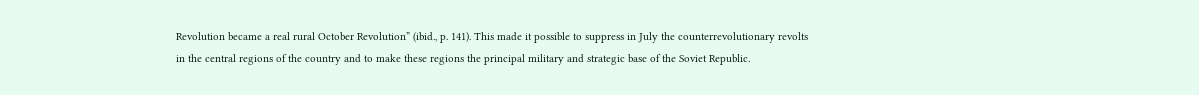Revolution became a real rural October Revolution” (ibid., p. 141). This made it possible to suppress in July the counterrevolutionary revolts in the central regions of the country and to make these regions the principal military and strategic base of the Soviet Republic.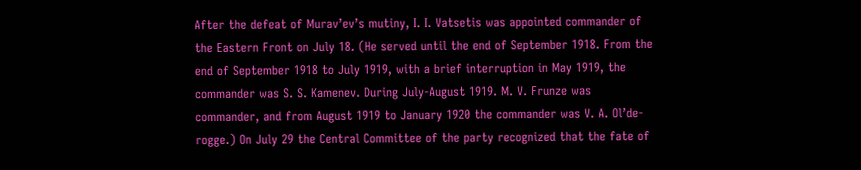After the defeat of Murav’ev’s mutiny, I. I. Vatsetis was appointed commander of the Eastern Front on July 18. (He served until the end of September 1918. From the end of September 1918 to July 1919, with a brief interruption in May 1919, the commander was S. S. Kamenev. During July-August 1919. M. V. Frunze was commander, and from August 1919 to January 1920 the commander was V. A. Ol’de-rogge.) On July 29 the Central Committee of the party recognized that the fate of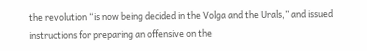the revolution “is now being decided in the Volga and the Urals,” and issued instructions for preparing an offensive on the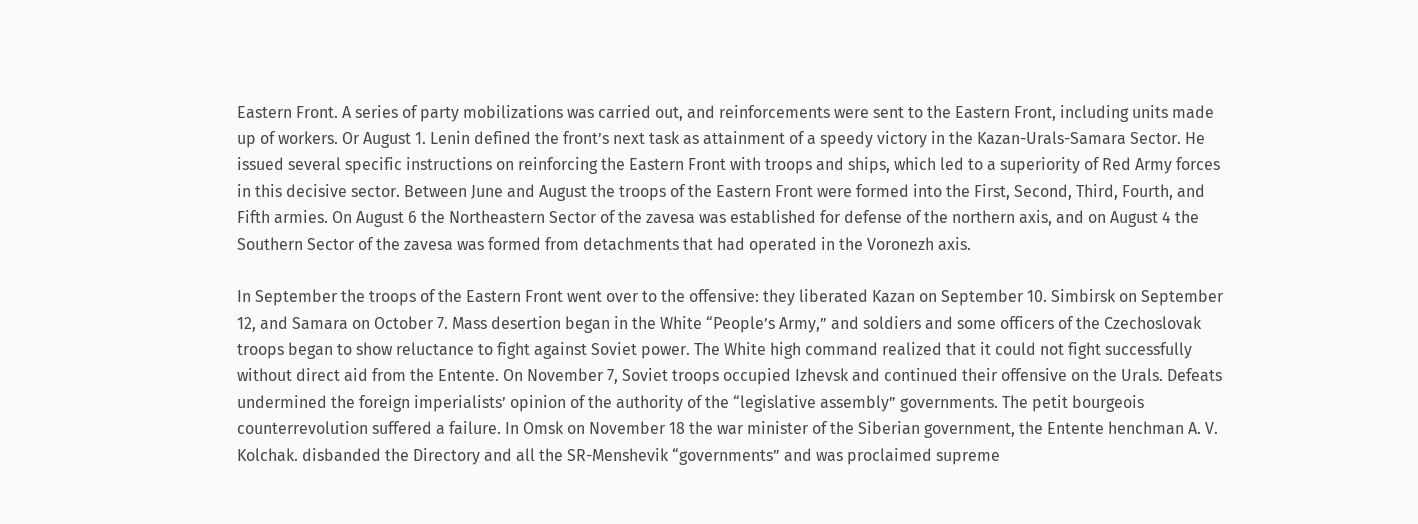Eastern Front. A series of party mobilizations was carried out, and reinforcements were sent to the Eastern Front, including units made up of workers. Or August 1. Lenin defined the front’s next task as attainment of a speedy victory in the Kazan-Urals-Samara Sector. He issued several specific instructions on reinforcing the Eastern Front with troops and ships, which led to a superiority of Red Army forces in this decisive sector. Between June and August the troops of the Eastern Front were formed into the First, Second, Third, Fourth, and Fifth armies. On August 6 the Northeastern Sector of the zavesa was established for defense of the northern axis, and on August 4 the Southern Sector of the zavesa was formed from detachments that had operated in the Voronezh axis.

In September the troops of the Eastern Front went over to the offensive: they liberated Kazan on September 10. Simbirsk on September 12, and Samara on October 7. Mass desertion began in the White “People’s Army,” and soldiers and some officers of the Czechoslovak troops began to show reluctance to fight against Soviet power. The White high command realized that it could not fight successfully without direct aid from the Entente. On November 7, Soviet troops occupied Izhevsk and continued their offensive on the Urals. Defeats undermined the foreign imperialists’ opinion of the authority of the “legislative assembly” governments. The petit bourgeois counterrevolution suffered a failure. In Omsk on November 18 the war minister of the Siberian government, the Entente henchman A. V. Kolchak. disbanded the Directory and all the SR-Menshevik “governments” and was proclaimed supreme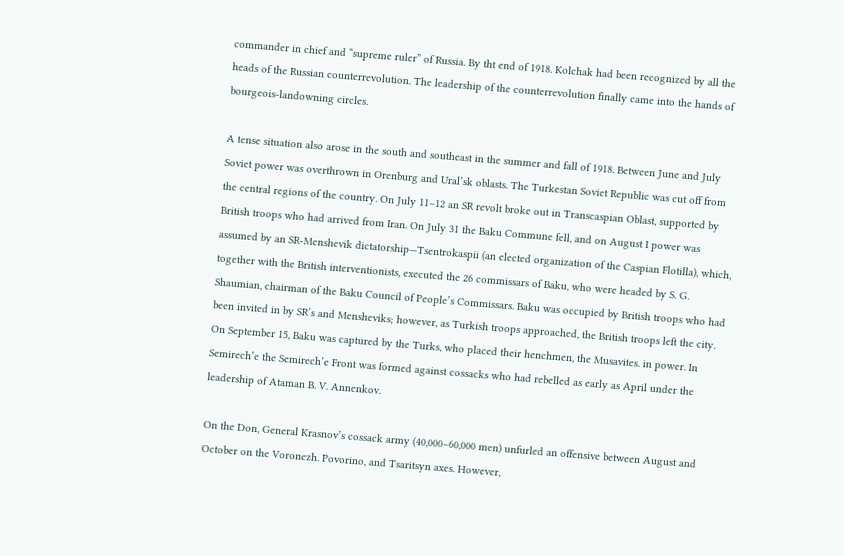commander in chief and “supreme ruler” of Russia. By tht end of 1918. Kolchak had been recognized by all the heads of the Russian counterrevolution. The leadership of the counterrevolution finally came into the hands of bourgeois-landowning circles.

A tense situation also arose in the south and southeast in the summer and fall of 1918. Between June and July Soviet power was overthrown in Orenburg and Ural’sk oblasts. The Turkestan Soviet Republic was cut off from the central regions of the country. On July 11–12 an SR revolt broke out in Transcaspian Oblast, supported by British troops who had arrived from Iran. On July 31 the Baku Commune fell, and on August I power was assumed by an SR-Menshevik dictatorship—Tsentrokaspii (an elected organization of the Caspian Flotilla), which, together with the British interventionists, executed the 26 commissars of Baku, who were headed by S. G. Shaumian, chairman of the Baku Council of People’s Commissars. Baku was occupied by British troops who had been invited in by SR’s and Mensheviks; however, as Turkish troops approached, the British troops left the city. On September 15, Baku was captured by the Turks, who placed their henchmen, the Musavites. in power. In Semirech’e the Semirech’e Front was formed against cossacks who had rebelled as early as April under the leadership of Ataman B. V. Annenkov.

On the Don, General Krasnov’s cossack army (40,000–60,000 men) unfurled an offensive between August and October on the Voronezh. Povorino, and Tsaritsyn axes. However,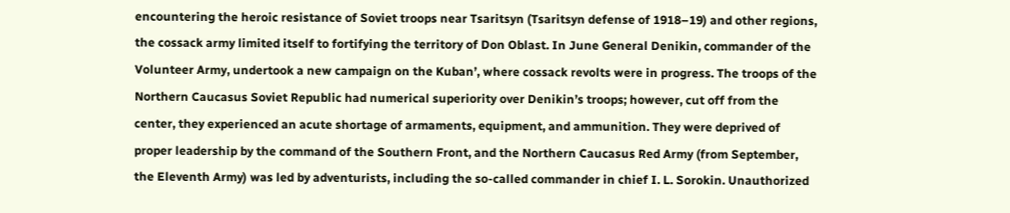encountering the heroic resistance of Soviet troops near Tsaritsyn (Tsaritsyn defense of 1918–19) and other regions, the cossack army limited itself to fortifying the territory of Don Oblast. In June General Denikin, commander of the Volunteer Army, undertook a new campaign on the Kuban’, where cossack revolts were in progress. The troops of the Northern Caucasus Soviet Republic had numerical superiority over Denikin’s troops; however, cut off from the center, they experienced an acute shortage of armaments, equipment, and ammunition. They were deprived of proper leadership by the command of the Southern Front, and the Northern Caucasus Red Army (from September, the Eleventh Army) was led by adventurists, including the so-called commander in chief I. L. Sorokin. Unauthorized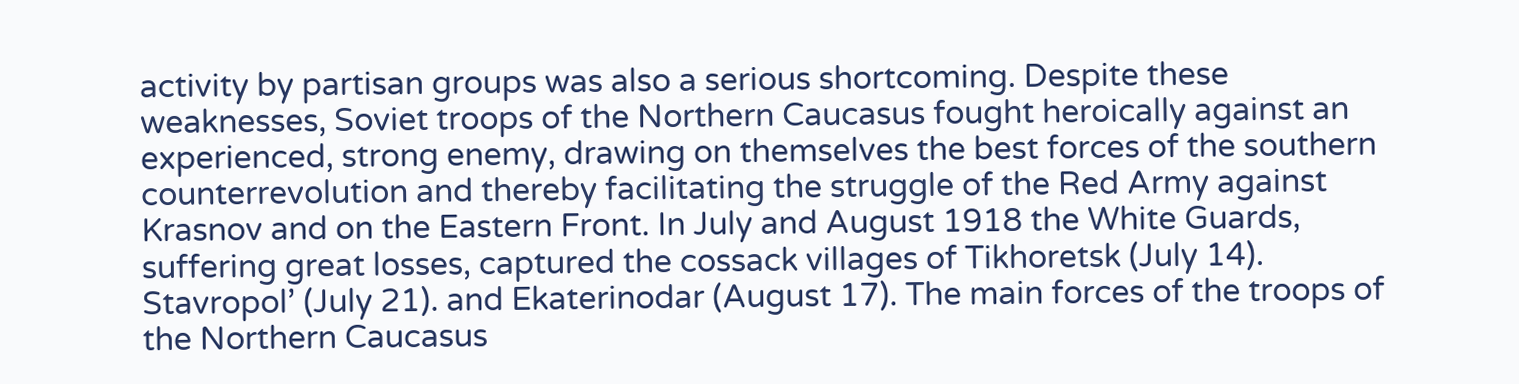activity by partisan groups was also a serious shortcoming. Despite these weaknesses, Soviet troops of the Northern Caucasus fought heroically against an experienced, strong enemy, drawing on themselves the best forces of the southern counterrevolution and thereby facilitating the struggle of the Red Army against Krasnov and on the Eastern Front. In July and August 1918 the White Guards, suffering great losses, captured the cossack villages of Tikhoretsk (July 14). Stavropol’ (July 21). and Ekaterinodar (August 17). The main forces of the troops of the Northern Caucasus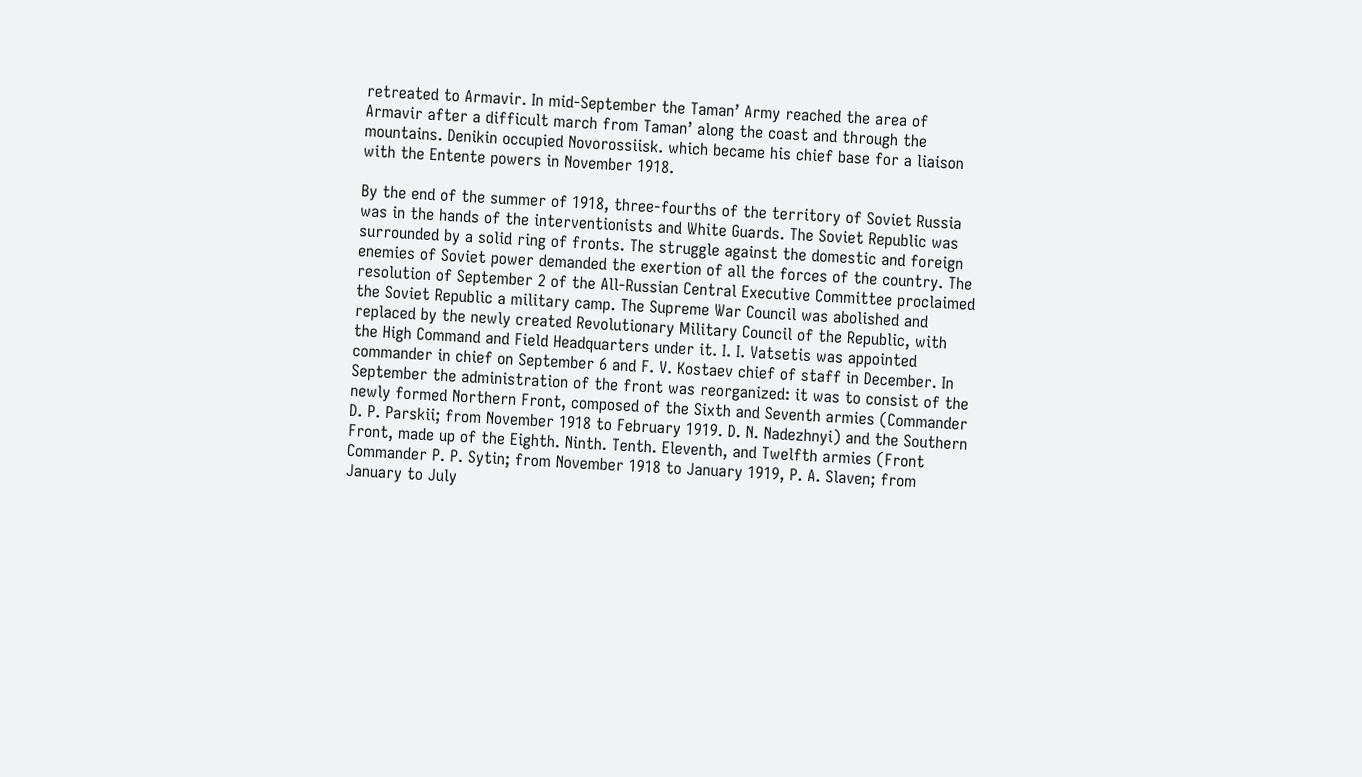retreated to Armavir. In mid-September the Taman’ Army reached the area of Armavir after a difficult march from Taman’ along the coast and through the mountains. Denikin occupied Novorossiisk. which became his chief base for a liaison with the Entente powers in November 1918.

By the end of the summer of 1918, three-fourths of the territory of Soviet Russia was in the hands of the interventionists and White Guards. The Soviet Republic was surrounded by a solid ring of fronts. The struggle against the domestic and foreign enemies of Soviet power demanded the exertion of all the forces of the country. The resolution of September 2 of the All-Russian Central Executive Committee proclaimed the Soviet Republic a military camp. The Supreme War Council was abolished and replaced by the newly created Revolutionary Military Council of the Republic, with the High Command and Field Headquarters under it. I. I. Vatsetis was appointed commander in chief on September 6 and F. V. Kostaev chief of staff in December. In September the administration of the front was reorganized: it was to consist of the newly formed Northern Front, composed of the Sixth and Seventh armies (Commander D. P. Parskii; from November 1918 to February 1919. D. N. Nadezhnyi) and the Southern Front, made up of the Eighth. Ninth. Tenth. Eleventh, and Twelfth armies (Front Commander P. P. Sytin; from November 1918 to January 1919, P. A. Slaven; from January to July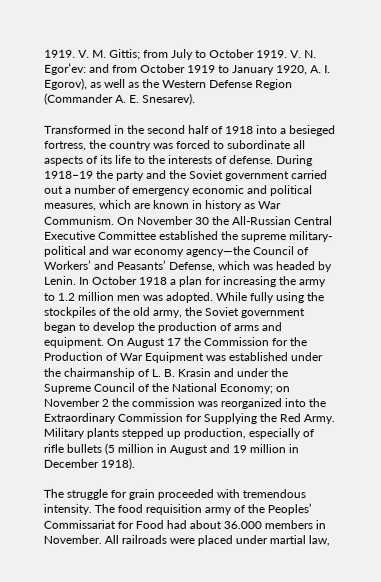1919. V. M. Gittis; from July to October 1919. V. N. Egor’ev: and from October 1919 to January 1920, A. I. Egorov), as well as the Western Defense Region (Commander A. E. Snesarev).

Transformed in the second half of 1918 into a besieged fortress, the country was forced to subordinate all aspects of its life to the interests of defense. During 1918–19 the party and the Soviet government carried out a number of emergency economic and political measures, which are known in history as War Communism. On November 30 the All-Russian Central Executive Committee established the supreme military-political and war economy agency—the Council of Workers’ and Peasants’ Defense, which was headed by Lenin. In October 1918 a plan for increasing the army to 1.2 million men was adopted. While fully using the stockpiles of the old army, the Soviet government began to develop the production of arms and equipment. On August 17 the Commission for the Production of War Equipment was established under the chairmanship of L. B. Krasin and under the Supreme Council of the National Economy; on November 2 the commission was reorganized into the Extraordinary Commission for Supplying the Red Army. Military plants stepped up production, especially of rifle bullets (5 million in August and 19 million in December 1918).

The struggle for grain proceeded with tremendous intensity. The food requisition army of the Peoples’ Commissariat for Food had about 36.000 members in November. All railroads were placed under martial law,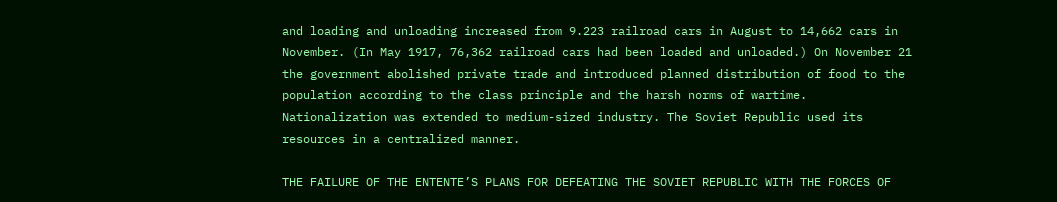and loading and unloading increased from 9.223 railroad cars in August to 14,662 cars in November. (In May 1917, 76,362 railroad cars had been loaded and unloaded.) On November 21 the government abolished private trade and introduced planned distribution of food to the population according to the class principle and the harsh norms of wartime. Nationalization was extended to medium-sized industry. The Soviet Republic used its resources in a centralized manner.

THE FAILURE OF THE ENTENTE’S PLANS FOR DEFEATING THE SOVIET REPUBLIC WITH THE FORCES OF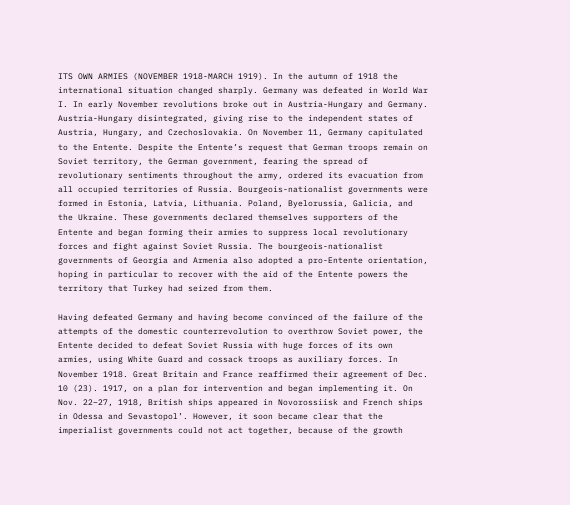ITS OWN ARMIES (NOVEMBER 1918-MARCH 1919). In the autumn of 1918 the international situation changed sharply. Germany was defeated in World War I. In early November revolutions broke out in Austria-Hungary and Germany. Austria-Hungary disintegrated, giving rise to the independent states of Austria, Hungary, and Czechoslovakia. On November 11, Germany capitulated to the Entente. Despite the Entente’s request that German troops remain on Soviet territory, the German government, fearing the spread of revolutionary sentiments throughout the army, ordered its evacuation from all occupied territories of Russia. Bourgeois-nationalist governments were formed in Estonia, Latvia, Lithuania. Poland, Byelorussia, Galicia, and the Ukraine. These governments declared themselves supporters of the Entente and began forming their armies to suppress local revolutionary forces and fight against Soviet Russia. The bourgeois-nationalist governments of Georgia and Armenia also adopted a pro-Entente orientation, hoping in particular to recover with the aid of the Entente powers the territory that Turkey had seized from them.

Having defeated Germany and having become convinced of the failure of the attempts of the domestic counterrevolution to overthrow Soviet power, the Entente decided to defeat Soviet Russia with huge forces of its own armies, using White Guard and cossack troops as auxiliary forces. In November 1918. Great Britain and France reaffirmed their agreement of Dec. 10 (23). 1917, on a plan for intervention and began implementing it. On Nov. 22–27, 1918, British ships appeared in Novorossiisk and French ships in Odessa and Sevastopol’. However, it soon became clear that the imperialist governments could not act together, because of the growth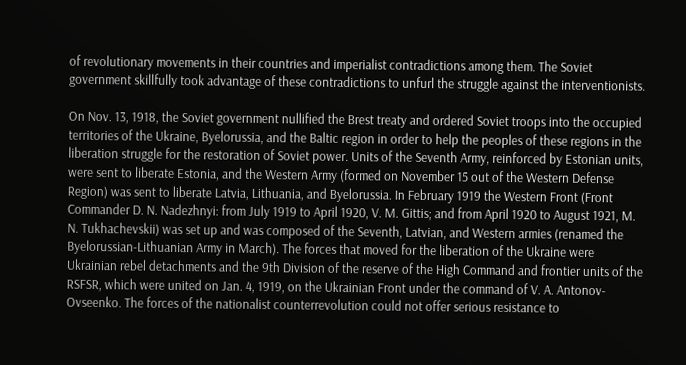of revolutionary movements in their countries and imperialist contradictions among them. The Soviet government skillfully took advantage of these contradictions to unfurl the struggle against the interventionists.

On Nov. 13, 1918, the Soviet government nullified the Brest treaty and ordered Soviet troops into the occupied territories of the Ukraine, Byelorussia, and the Baltic region in order to help the peoples of these regions in the liberation struggle for the restoration of Soviet power. Units of the Seventh Army, reinforced by Estonian units, were sent to liberate Estonia, and the Western Army (formed on November 15 out of the Western Defense Region) was sent to liberate Latvia, Lithuania, and Byelorussia. In February 1919 the Western Front (Front Commander D. N. Nadezhnyi: from July 1919 to April 1920, V. M. Gittis; and from April 1920 to August 1921, M. N. Tukhachevskii) was set up and was composed of the Seventh, Latvian, and Western armies (renamed the Byelorussian-Lithuanian Army in March). The forces that moved for the liberation of the Ukraine were Ukrainian rebel detachments and the 9th Division of the reserve of the High Command and frontier units of the RSFSR, which were united on Jan. 4, 1919, on the Ukrainian Front under the command of V. A. Antonov-Ovseenko. The forces of the nationalist counterrevolution could not offer serious resistance to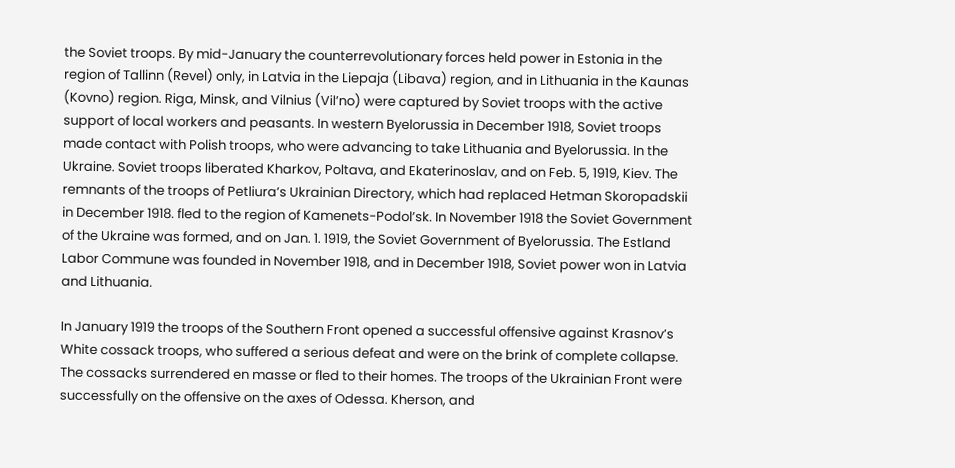the Soviet troops. By mid-January the counterrevolutionary forces held power in Estonia in the region of Tallinn (Revel) only, in Latvia in the Liepaja (Libava) region, and in Lithuania in the Kaunas (Kovno) region. Riga, Minsk, and Vilnius (Vil’no) were captured by Soviet troops with the active support of local workers and peasants. In western Byelorussia in December 1918, Soviet troops made contact with Polish troops, who were advancing to take Lithuania and Byelorussia. In the Ukraine. Soviet troops liberated Kharkov, Poltava, and Ekaterinoslav, and on Feb. 5, 1919, Kiev. The remnants of the troops of Petliura’s Ukrainian Directory, which had replaced Hetman Skoropadskii in December 1918. fled to the region of Kamenets-Podol’sk. In November 1918 the Soviet Government of the Ukraine was formed, and on Jan. 1. 1919, the Soviet Government of Byelorussia. The Estland Labor Commune was founded in November 1918, and in December 1918, Soviet power won in Latvia and Lithuania.

In January 1919 the troops of the Southern Front opened a successful offensive against Krasnov’s White cossack troops, who suffered a serious defeat and were on the brink of complete collapse. The cossacks surrendered en masse or fled to their homes. The troops of the Ukrainian Front were successfully on the offensive on the axes of Odessa. Kherson, and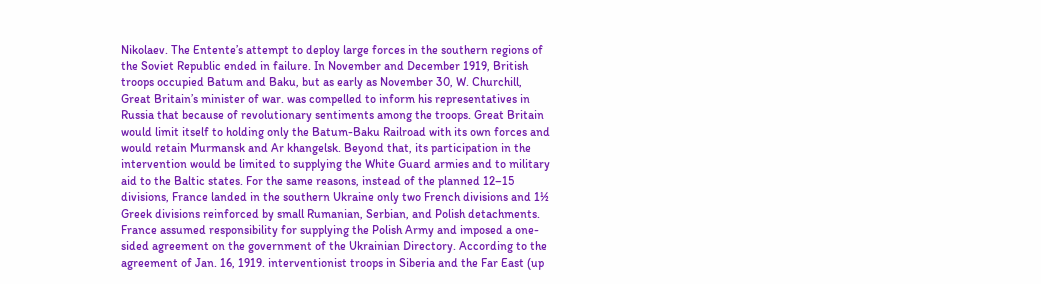Nikolaev. The Entente’s attempt to deploy large forces in the southern regions of the Soviet Republic ended in failure. In November and December 1919, British troops occupied Batum and Baku, but as early as November 30, W. Churchill, Great Britain’s minister of war. was compelled to inform his representatives in Russia that because of revolutionary sentiments among the troops. Great Britain would limit itself to holding only the Batum-Baku Railroad with its own forces and would retain Murmansk and Ar khangelsk. Beyond that, its participation in the intervention would be limited to supplying the White Guard armies and to military aid to the Baltic states. For the same reasons, instead of the planned 12–15 divisions, France landed in the southern Ukraine only two French divisions and 1½ Greek divisions reinforced by small Rumanian, Serbian, and Polish detachments. France assumed responsibility for supplying the Polish Army and imposed a one-sided agreement on the government of the Ukrainian Directory. According to the agreement of Jan. 16, 1919. interventionist troops in Siberia and the Far East (up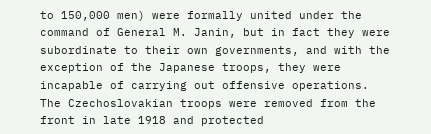to 150,000 men) were formally united under the command of General M. Janin, but in fact they were subordinate to their own governments, and with the exception of the Japanese troops, they were incapable of carrying out offensive operations. The Czechoslovakian troops were removed from the front in late 1918 and protected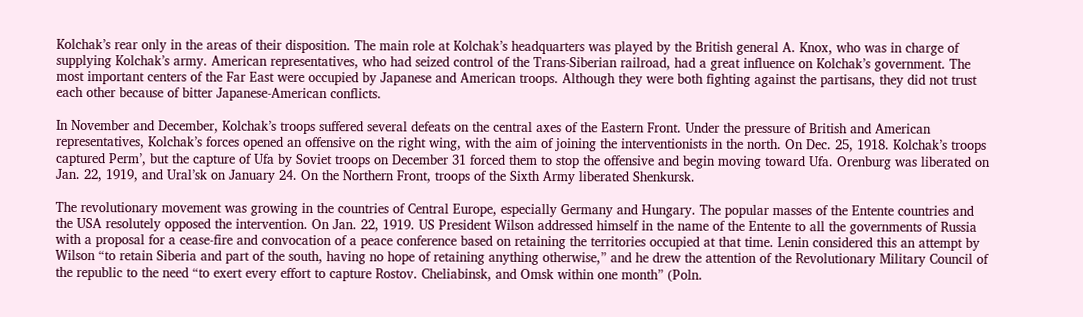Kolchak’s rear only in the areas of their disposition. The main role at Kolchak’s headquarters was played by the British general A. Knox, who was in charge of supplying Kolchak’s army. American representatives, who had seized control of the Trans-Siberian railroad, had a great influence on Kolchak’s government. The most important centers of the Far East were occupied by Japanese and American troops. Although they were both fighting against the partisans, they did not trust each other because of bitter Japanese-American conflicts.

In November and December, Kolchak’s troops suffered several defeats on the central axes of the Eastern Front. Under the pressure of British and American representatives, Kolchak’s forces opened an offensive on the right wing, with the aim of joining the interventionists in the north. On Dec. 25, 1918. Kolchak’s troops captured Perm’, but the capture of Ufa by Soviet troops on December 31 forced them to stop the offensive and begin moving toward Ufa. Orenburg was liberated on Jan. 22, 1919, and Ural’sk on January 24. On the Northern Front, troops of the Sixth Army liberated Shenkursk.

The revolutionary movement was growing in the countries of Central Europe, especially Germany and Hungary. The popular masses of the Entente countries and the USA resolutely opposed the intervention. On Jan. 22, 1919. US President Wilson addressed himself in the name of the Entente to all the governments of Russia with a proposal for a cease-fire and convocation of a peace conference based on retaining the territories occupied at that time. Lenin considered this an attempt by Wilson “to retain Siberia and part of the south, having no hope of retaining anything otherwise,” and he drew the attention of the Revolutionary Military Council of the republic to the need “to exert every effort to capture Rostov. Cheliabinsk, and Omsk within one month” (Poln.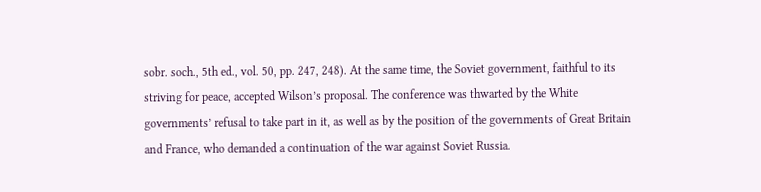sobr. soch., 5th ed., vol. 50, pp. 247, 248). At the same time, the Soviet government, faithful to its striving for peace, accepted Wilson’s proposal. The conference was thwarted by the White governments’ refusal to take part in it, as well as by the position of the governments of Great Britain and France, who demanded a continuation of the war against Soviet Russia.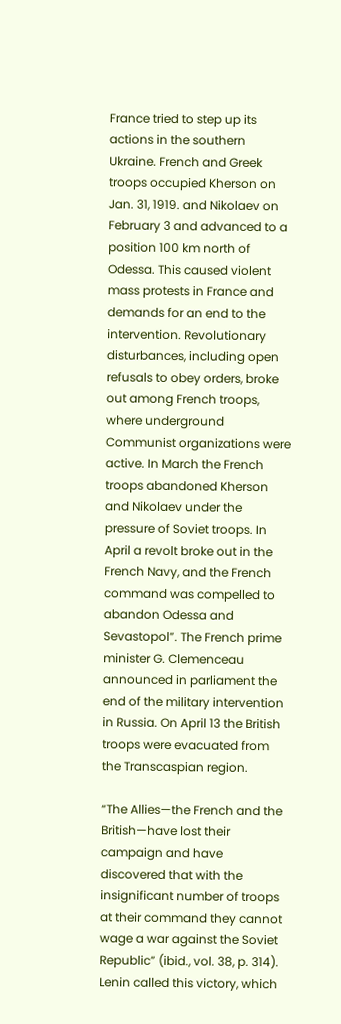France tried to step up its actions in the southern Ukraine. French and Greek troops occupied Kherson on Jan. 31, 1919. and Nikolaev on February 3 and advanced to a position 100 km north of Odessa. This caused violent mass protests in France and demands for an end to the intervention. Revolutionary disturbances, including open refusals to obey orders, broke out among French troops, where underground Communist organizations were active. In March the French troops abandoned Kherson and Nikolaev under the pressure of Soviet troops. In April a revolt broke out in the French Navy, and the French command was compelled to abandon Odessa and Sevastopol”. The French prime minister G. Clemenceau announced in parliament the end of the military intervention in Russia. On April 13 the British troops were evacuated from the Transcaspian region.

“The Allies—the French and the British—have lost their campaign and have discovered that with the insignificant number of troops at their command they cannot wage a war against the Soviet Republic” (ibid., vol. 38, p. 314). Lenin called this victory, which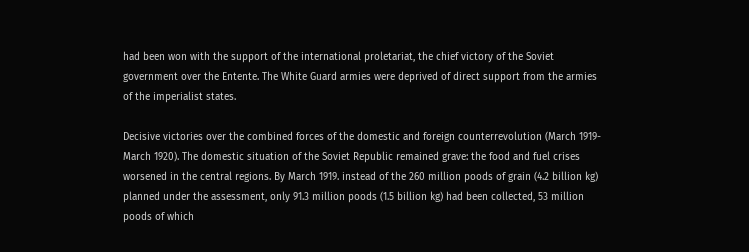had been won with the support of the international proletariat, the chief victory of the Soviet government over the Entente. The White Guard armies were deprived of direct support from the armies of the imperialist states.

Decisive victories over the combined forces of the domestic and foreign counterrevolution (March 1919-March 1920). The domestic situation of the Soviet Republic remained grave: the food and fuel crises worsened in the central regions. By March 1919. instead of the 260 million poods of grain (4.2 billion kg) planned under the assessment, only 91.3 million poods (1.5 billion kg) had been collected, 53 million poods of which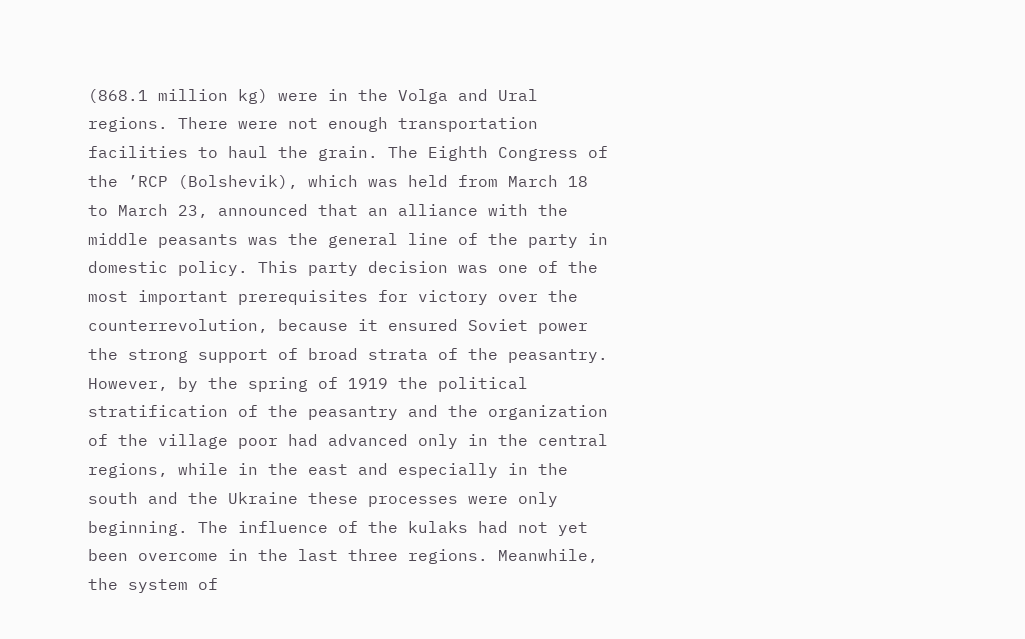(868.1 million kg) were in the Volga and Ural regions. There were not enough transportation facilities to haul the grain. The Eighth Congress of the ’RCP (Bolshevik), which was held from March 18 to March 23, announced that an alliance with the middle peasants was the general line of the party in domestic policy. This party decision was one of the most important prerequisites for victory over the counterrevolution, because it ensured Soviet power the strong support of broad strata of the peasantry. However, by the spring of 1919 the political stratification of the peasantry and the organization of the village poor had advanced only in the central regions, while in the east and especially in the south and the Ukraine these processes were only beginning. The influence of the kulaks had not yet been overcome in the last three regions. Meanwhile, the system of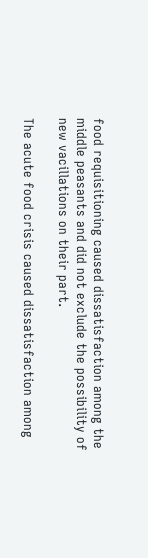food requisitioning caused dissatisfaction among the middle peasants and did not exclude the possibility of new vacillations on their part.

The acute food crisis caused dissatisfaction among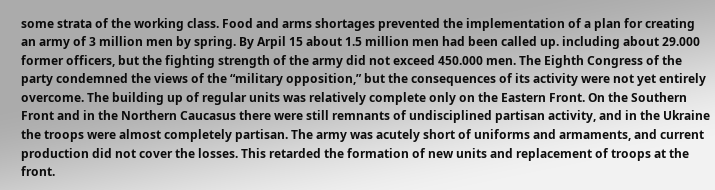some strata of the working class. Food and arms shortages prevented the implementation of a plan for creating an army of 3 million men by spring. By Arpil 15 about 1.5 million men had been called up. including about 29.000 former officers, but the fighting strength of the army did not exceed 450.000 men. The Eighth Congress of the party condemned the views of the “military opposition,” but the consequences of its activity were not yet entirely overcome. The building up of regular units was relatively complete only on the Eastern Front. On the Southern Front and in the Northern Caucasus there were still remnants of undisciplined partisan activity, and in the Ukraine the troops were almost completely partisan. The army was acutely short of uniforms and armaments, and current production did not cover the losses. This retarded the formation of new units and replacement of troops at the front.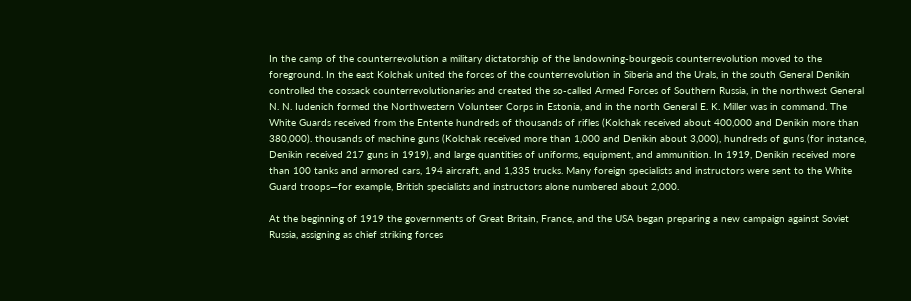In the camp of the counterrevolution a military dictatorship of the landowning-bourgeois counterrevolution moved to the foreground. In the east Kolchak united the forces of the counterrevolution in Siberia and the Urals, in the south General Denikin controlled the cossack counterrevolutionaries and created the so-called Armed Forces of Southern Russia, in the northwest General N. N. Iudenich formed the Northwestern Volunteer Corps in Estonia, and in the north General E. K. Miller was in command. The White Guards received from the Entente hundreds of thousands of rifles (Kolchak received about 400,000 and Denikin more than 380,000). thousands of machine guns (Kolchak received more than 1,000 and Denikin about 3,000), hundreds of guns (for instance, Denikin received 217 guns in 1919), and large quantities of uniforms, equipment, and ammunition. In 1919, Denikin received more than 100 tanks and armored cars, 194 aircraft, and 1,335 trucks. Many foreign specialists and instructors were sent to the White Guard troops—for example, British specialists and instructors alone numbered about 2,000.

At the beginning of 1919 the governments of Great Britain, France, and the USA began preparing a new campaign against Soviet Russia, assigning as chief striking forces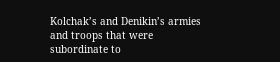Kolchak’s and Denikin’s armies and troops that were subordinate to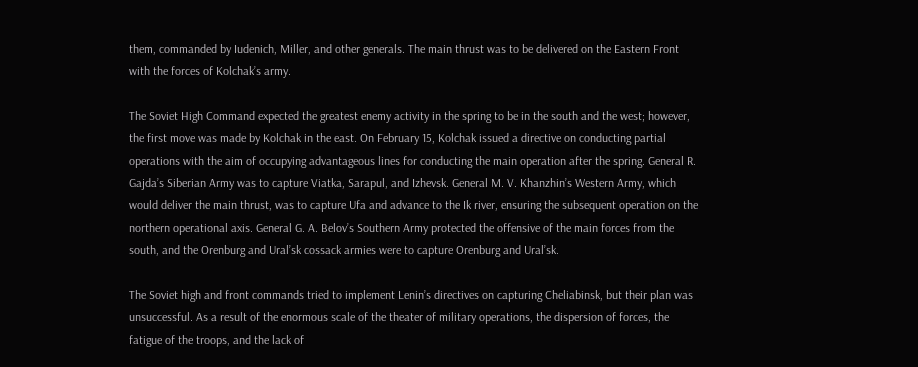them, commanded by Iudenich, Miller, and other generals. The main thrust was to be delivered on the Eastern Front with the forces of Kolchak’s army.

The Soviet High Command expected the greatest enemy activity in the spring to be in the south and the west; however, the first move was made by Kolchak in the east. On February 15, Kolchak issued a directive on conducting partial operations with the aim of occupying advantageous lines for conducting the main operation after the spring. General R. Gajda’s Siberian Army was to capture Viatka, Sarapul, and Izhevsk. General M. V. Khanzhin’s Western Army, which would deliver the main thrust, was to capture Ufa and advance to the Ik river, ensuring the subsequent operation on the northern operational axis. General G. A. Belov’s Southern Army protected the offensive of the main forces from the south, and the Orenburg and Ural’sk cossack armies were to capture Orenburg and Ural’sk.

The Soviet high and front commands tried to implement Lenin’s directives on capturing Cheliabinsk, but their plan was unsuccessful. As a result of the enormous scale of the theater of military operations, the dispersion of forces, the fatigue of the troops, and the lack of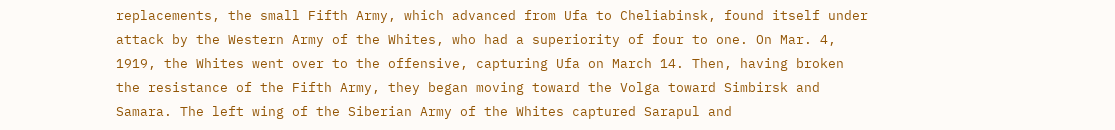replacements, the small Fifth Army, which advanced from Ufa to Cheliabinsk, found itself under attack by the Western Army of the Whites, who had a superiority of four to one. On Mar. 4, 1919, the Whites went over to the offensive, capturing Ufa on March 14. Then, having broken the resistance of the Fifth Army, they began moving toward the Volga toward Simbirsk and Samara. The left wing of the Siberian Army of the Whites captured Sarapul and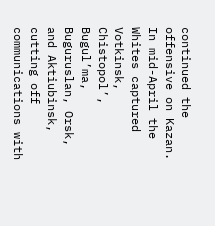continued the offensive on Kazan. In mid-April the Whites captured Votkinsk, Chistopol’, Bugul’ma, Buguruslan, Orsk, and Aktiubinsk, cutting off communications with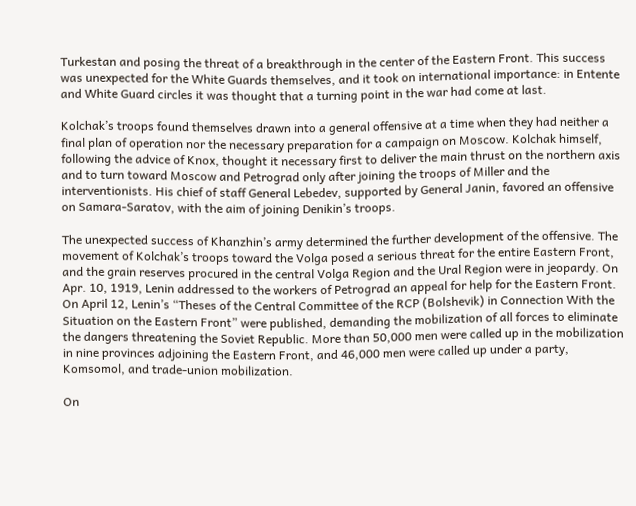Turkestan and posing the threat of a breakthrough in the center of the Eastern Front. This success was unexpected for the White Guards themselves, and it took on international importance: in Entente and White Guard circles it was thought that a turning point in the war had come at last.

Kolchak’s troops found themselves drawn into a general offensive at a time when they had neither a final plan of operation nor the necessary preparation for a campaign on Moscow. Kolchak himself, following the advice of Knox, thought it necessary first to deliver the main thrust on the northern axis and to turn toward Moscow and Petrograd only after joining the troops of Miller and the interventionists. His chief of staff General Lebedev, supported by General Janin, favored an offensive on Samara-Saratov, with the aim of joining Denikin’s troops.

The unexpected success of Khanzhin’s army determined the further development of the offensive. The movement of Kolchak’s troops toward the Volga posed a serious threat for the entire Eastern Front, and the grain reserves procured in the central Volga Region and the Ural Region were in jeopardy. On Apr. 10, 1919, Lenin addressed to the workers of Petrograd an appeal for help for the Eastern Front. On April 12, Lenin’s “Theses of the Central Committee of the RCP (Bolshevik) in Connection With the Situation on the Eastern Front” were published, demanding the mobilization of all forces to eliminate the dangers threatening the Soviet Republic. More than 50,000 men were called up in the mobilization in nine provinces adjoining the Eastern Front, and 46,000 men were called up under a party, Komsomol, and trade-union mobilization.

On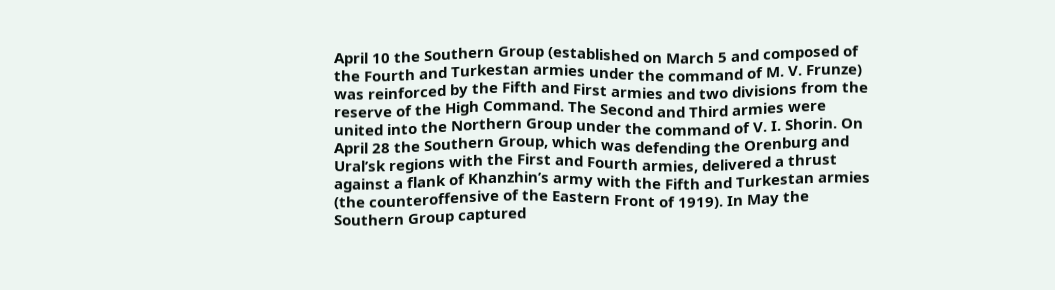April 10 the Southern Group (established on March 5 and composed of the Fourth and Turkestan armies under the command of M. V. Frunze) was reinforced by the Fifth and First armies and two divisions from the reserve of the High Command. The Second and Third armies were united into the Northern Group under the command of V. I. Shorin. On April 28 the Southern Group, which was defending the Orenburg and Ural’sk regions with the First and Fourth armies, delivered a thrust against a flank of Khanzhin’s army with the Fifth and Turkestan armies (the counteroffensive of the Eastern Front of 1919). In May the Southern Group captured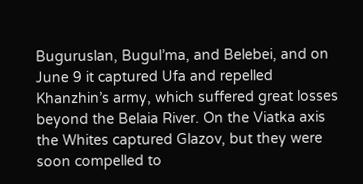Buguruslan, Bugul’ma, and Belebei, and on June 9 it captured Ufa and repelled Khanzhin’s army, which suffered great losses beyond the Belaia River. On the Viatka axis the Whites captured Glazov, but they were soon compelled to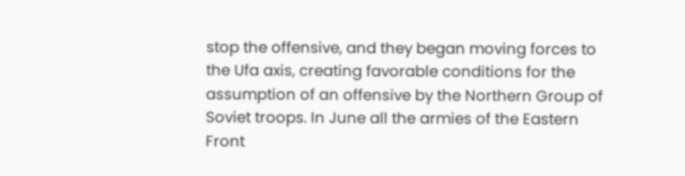stop the offensive, and they began moving forces to the Ufa axis, creating favorable conditions for the assumption of an offensive by the Northern Group of Soviet troops. In June all the armies of the Eastern Front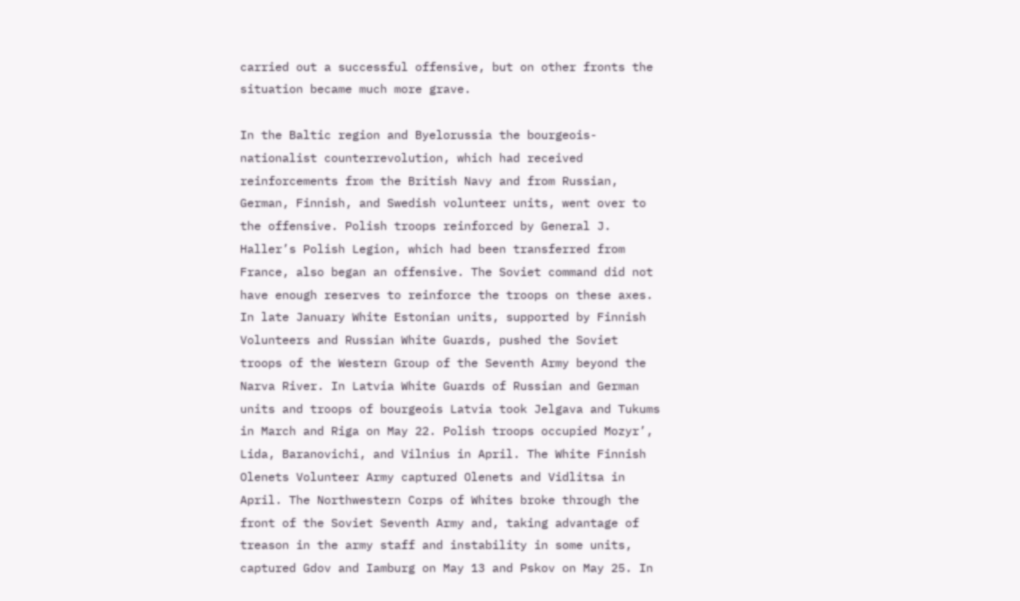carried out a successful offensive, but on other fronts the situation became much more grave.

In the Baltic region and Byelorussia the bourgeois-nationalist counterrevolution, which had received reinforcements from the British Navy and from Russian, German, Finnish, and Swedish volunteer units, went over to the offensive. Polish troops reinforced by General J. Haller’s Polish Legion, which had been transferred from France, also began an offensive. The Soviet command did not have enough reserves to reinforce the troops on these axes. In late January White Estonian units, supported by Finnish Volunteers and Russian White Guards, pushed the Soviet troops of the Western Group of the Seventh Army beyond the Narva River. In Latvia White Guards of Russian and German units and troops of bourgeois Latvia took Jelgava and Tukums in March and Riga on May 22. Polish troops occupied Mozyr’, Lida, Baranovichi, and Vilnius in April. The White Finnish Olenets Volunteer Army captured Olenets and Vidlitsa in April. The Northwestern Corps of Whites broke through the front of the Soviet Seventh Army and, taking advantage of treason in the army staff and instability in some units, captured Gdov and Iamburg on May 13 and Pskov on May 25. In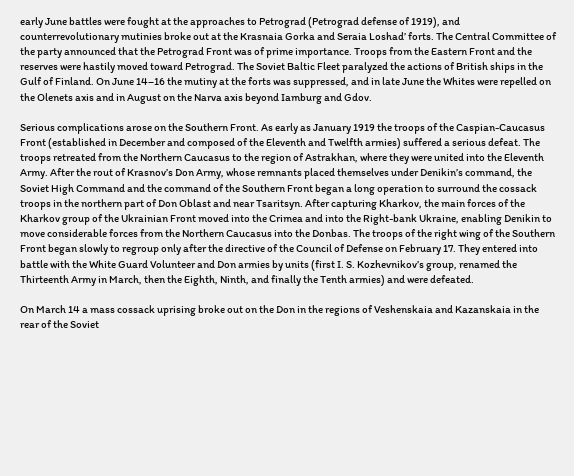early June battles were fought at the approaches to Petrograd (Petrograd defense of 1919), and counterrevolutionary mutinies broke out at the Krasnaia Gorka and Seraia Loshad’ forts. The Central Committee of the party announced that the Petrograd Front was of prime importance. Troops from the Eastern Front and the reserves were hastily moved toward Petrograd. The Soviet Baltic Fleet paralyzed the actions of British ships in the Gulf of Finland. On June 14–16 the mutiny at the forts was suppressed, and in late June the Whites were repelled on the Olenets axis and in August on the Narva axis beyond Iamburg and Gdov.

Serious complications arose on the Southern Front. As early as January 1919 the troops of the Caspian-Caucasus Front (established in December and composed of the Eleventh and Twelfth armies) suffered a serious defeat. The troops retreated from the Northern Caucasus to the region of Astrakhan, where they were united into the Eleventh Army. After the rout of Krasnov’s Don Army, whose remnants placed themselves under Denikin’s command, the Soviet High Command and the command of the Southern Front began a long operation to surround the cossack troops in the northern part of Don Oblast and near Tsaritsyn. After capturing Kharkov, the main forces of the Kharkov group of the Ukrainian Front moved into the Crimea and into the Right-bank Ukraine, enabling Denikin to move considerable forces from the Northern Caucasus into the Donbas. The troops of the right wing of the Southern Front began slowly to regroup only after the directive of the Council of Defense on February 17. They entered into battle with the White Guard Volunteer and Don armies by units (first I. S. Kozhevnikov’s group, renamed the Thirteenth Army in March, then the Eighth, Ninth, and finally the Tenth armies) and were defeated.

On March 14 a mass cossack uprising broke out on the Don in the regions of Veshenskaia and Kazanskaia in the rear of the Soviet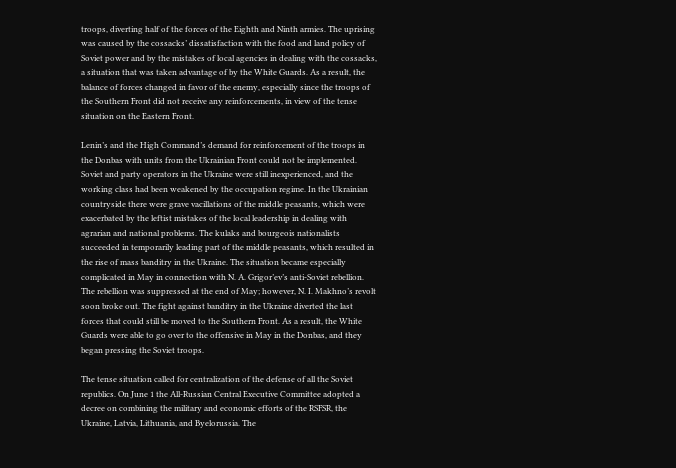troops, diverting half of the forces of the Eighth and Ninth armies. The uprising was caused by the cossacks’ dissatisfaction with the food and land policy of Soviet power and by the mistakes of local agencies in dealing with the cossacks, a situation that was taken advantage of by the White Guards. As a result, the balance of forces changed in favor of the enemy, especially since the troops of the Southern Front did not receive any reinforcements, in view of the tense situation on the Eastern Front.

Lenin’s and the High Command’s demand for reinforcement of the troops in the Donbas with units from the Ukrainian Front could not be implemented. Soviet and party operators in the Ukraine were still inexperienced, and the working class had been weakened by the occupation regime. In the Ukrainian countryside there were grave vacillations of the middle peasants, which were exacerbated by the leftist mistakes of the local leadership in dealing with agrarian and national problems. The kulaks and bourgeois nationalists succeeded in temporarily leading part of the middle peasants, which resulted in the rise of mass banditry in the Ukraine. The situation became especially complicated in May in connection with N. A. Grigor’ev’s anti-Soviet rebellion. The rebellion was suppressed at the end of May; however, N. I. Makhno’s revolt soon broke out. The fight against banditry in the Ukraine diverted the last forces that could still be moved to the Southern Front. As a result, the White Guards were able to go over to the offensive in May in the Donbas, and they began pressing the Soviet troops.

The tense situation called for centralization of the defense of all the Soviet republics. On June 1 the All-Russian Central Executive Committee adopted a decree on combining the military and economic efforts of the RSFSR, the Ukraine, Latvia, Lithuania, and Byelorussia. The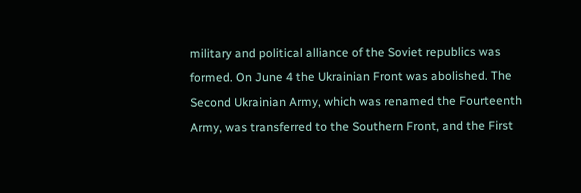military and political alliance of the Soviet republics was formed. On June 4 the Ukrainian Front was abolished. The Second Ukrainian Army, which was renamed the Fourteenth Army, was transferred to the Southern Front, and the First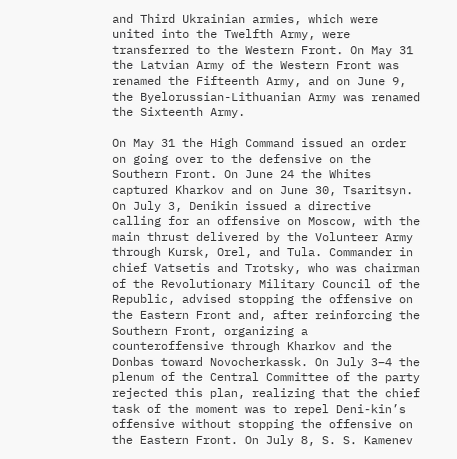and Third Ukrainian armies, which were united into the Twelfth Army, were transferred to the Western Front. On May 31 the Latvian Army of the Western Front was renamed the Fifteenth Army, and on June 9, the Byelorussian-Lithuanian Army was renamed the Sixteenth Army.

On May 31 the High Command issued an order on going over to the defensive on the Southern Front. On June 24 the Whites captured Kharkov and on June 30, Tsaritsyn. On July 3, Denikin issued a directive calling for an offensive on Moscow, with the main thrust delivered by the Volunteer Army through Kursk, Orel, and Tula. Commander in chief Vatsetis and Trotsky, who was chairman of the Revolutionary Military Council of the Republic, advised stopping the offensive on the Eastern Front and, after reinforcing the Southern Front, organizing a counteroffensive through Kharkov and the Donbas toward Novocherkassk. On July 3–4 the plenum of the Central Committee of the party rejected this plan, realizing that the chief task of the moment was to repel Deni-kin’s offensive without stopping the offensive on the Eastern Front. On July 8, S. S. Kamenev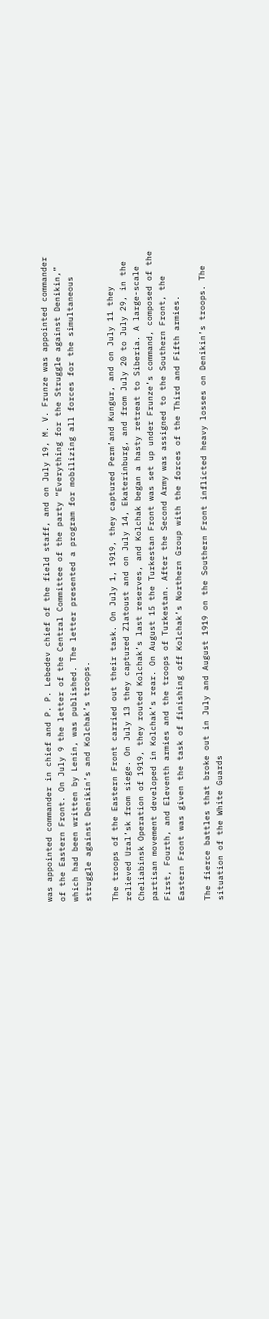was appointed commander in chief and P. P. Lebedev chief of the field staff, and on July 19, M. V. Frunze was appointed commander of the Eastern Front. On July 9 the letter of the Central Committee of the party “Everything for the Struggle against Denikin,” which had been written by Lenin, was published. The letter presented a program for mobilizing all forces for the simultaneous struggle against Denikin’s and Kolchak’s troops.

The troops of the Eastern Front carried out their task. On July 1, 1919, they captured Perm’and Kungur, and on July 11 they relieved Ural’sk from siege. On July 13 they captured Zlatoust and on July 14, Ekaterinburg, and from July 20 to July 29, in the Cheliabinsk Operation of 1919, they routed Kolchak’s last reserves, and Kolchak began a hasty retreat to Siberia. A large-scale partisan movement developed in Kolchak’s rear. On August 15 the Turkestan Front was set up under Frunze’s command, composed of the First, Fourth, and Eleventh armies and the troops of Turkestan. After the Second Army was assigned to the Southern Front, the Eastern Front was given the task of finishing off Kolchak’s Northern Group with the forces of the Third and Fifth armies.

The fierce battles that broke out in July and August 1919 on the Southern Front inflicted heavy losses on Denikin’s troops. The situation of the White Guards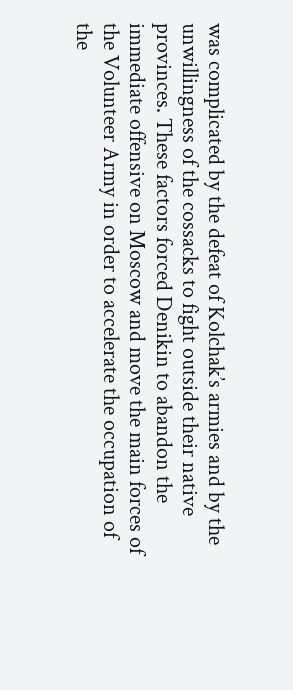was complicated by the defeat of Kolchak’s armies and by the unwillingness of the cossacks to fight outside their native provinces. These factors forced Denikin to abandon the immediate offensive on Moscow and move the main forces of the Volunteer Army in order to accelerate the occupation of the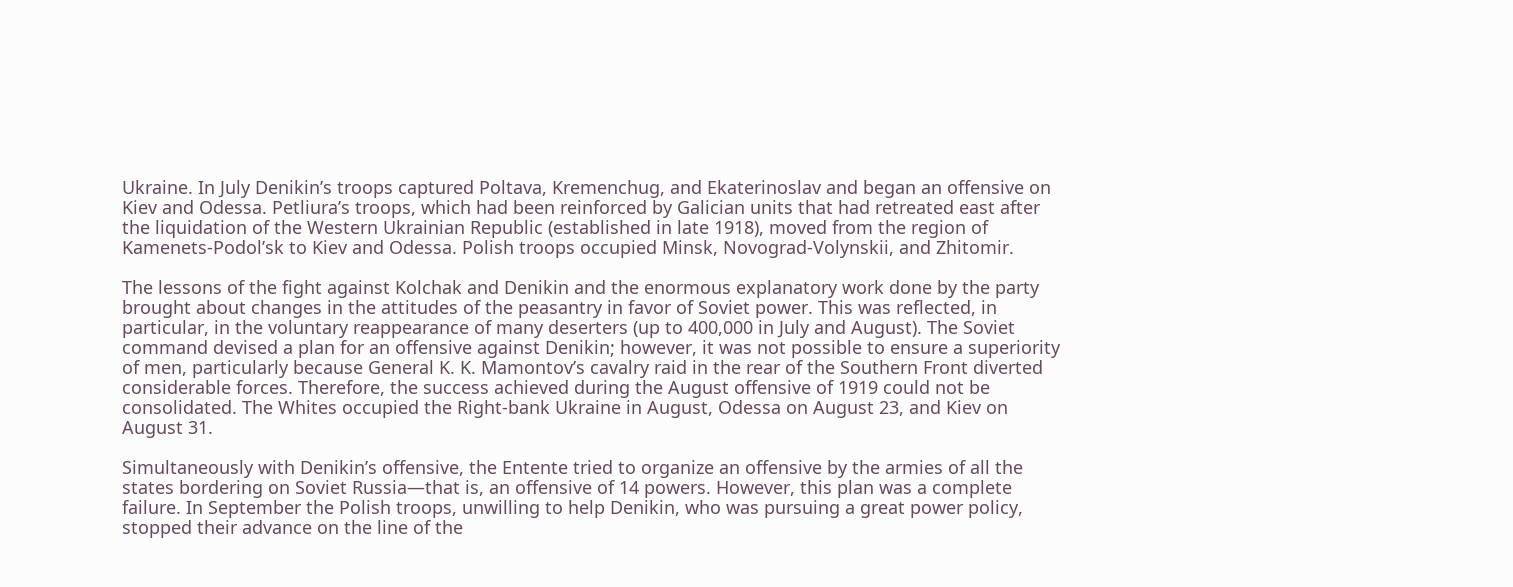Ukraine. In July Denikin’s troops captured Poltava, Kremenchug, and Ekaterinoslav and began an offensive on Kiev and Odessa. Petliura’s troops, which had been reinforced by Galician units that had retreated east after the liquidation of the Western Ukrainian Republic (established in late 1918), moved from the region of Kamenets-Podol’sk to Kiev and Odessa. Polish troops occupied Minsk, Novograd-Volynskii, and Zhitomir.

The lessons of the fight against Kolchak and Denikin and the enormous explanatory work done by the party brought about changes in the attitudes of the peasantry in favor of Soviet power. This was reflected, in particular, in the voluntary reappearance of many deserters (up to 400,000 in July and August). The Soviet command devised a plan for an offensive against Denikin; however, it was not possible to ensure a superiority of men, particularly because General K. K. Mamontov’s cavalry raid in the rear of the Southern Front diverted considerable forces. Therefore, the success achieved during the August offensive of 1919 could not be consolidated. The Whites occupied the Right-bank Ukraine in August, Odessa on August 23, and Kiev on August 31.

Simultaneously with Denikin’s offensive, the Entente tried to organize an offensive by the armies of all the states bordering on Soviet Russia—that is, an offensive of 14 powers. However, this plan was a complete failure. In September the Polish troops, unwilling to help Denikin, who was pursuing a great power policy, stopped their advance on the line of the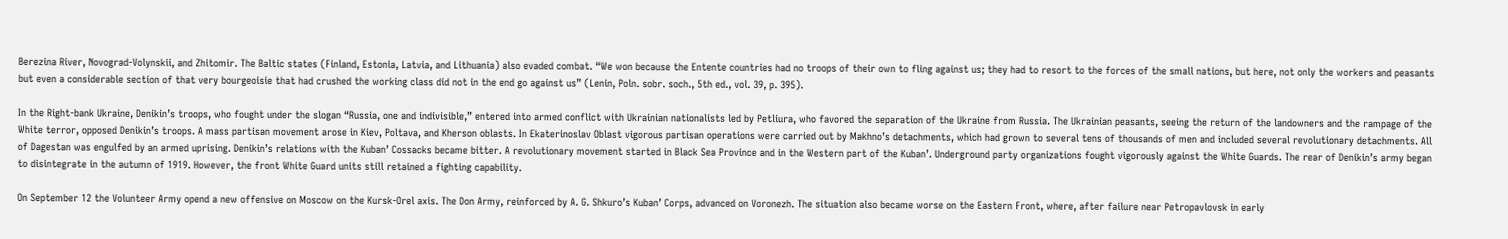Berezina River, Novograd-Volynskii, and Zhitomir. The Baltic states (Finland, Estonia, Latvia, and Lithuania) also evaded combat. “We won because the Entente countries had no troops of their own to fling against us; they had to resort to the forces of the small nations, but here, not only the workers and peasants but even a considerable section of that very bourgeoisie that had crushed the working class did not in the end go against us” (Lenin, Poln. sobr. soch., 5th ed., vol. 39, p. 395).

In the Right-bank Ukraine, Denikin’s troops, who fought under the slogan “Russia, one and indivisible,” entered into armed conflict with Ukrainian nationalists led by Petliura, who favored the separation of the Ukraine from Russia. The Ukrainian peasants, seeing the return of the landowners and the rampage of the White terror, opposed Denikin’s troops. A mass partisan movement arose in Kiev, Poltava, and Kherson oblasts. In Ekaterinoslav Oblast vigorous partisan operations were carried out by Makhno’s detachments, which had grown to several tens of thousands of men and included several revolutionary detachments. All of Dagestan was engulfed by an armed uprising. Denikin’s relations with the Kuban’ Cossacks became bitter. A revolutionary movement started in Black Sea Province and in the Western part of the Kuban’. Underground party organizations fought vigorously against the White Guards. The rear of Denikin’s army began to disintegrate in the autumn of 1919. However, the front White Guard units still retained a fighting capability.

On September 12 the Volunteer Army opend a new offensive on Moscow on the Kursk-Orel axis. The Don Army, reinforced by A. G. Shkuro’s Kuban’ Corps, advanced on Voronezh. The situation also became worse on the Eastern Front, where, after failure near Petropavlovsk in early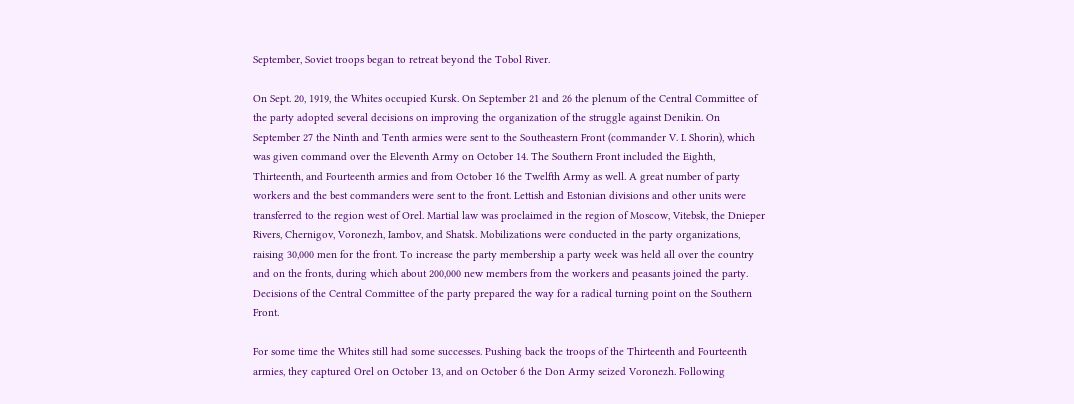September, Soviet troops began to retreat beyond the Tobol River.

On Sept. 20, 1919, the Whites occupied Kursk. On September 21 and 26 the plenum of the Central Committee of the party adopted several decisions on improving the organization of the struggle against Denikin. On September 27 the Ninth and Tenth armies were sent to the Southeastern Front (commander V. I. Shorin), which was given command over the Eleventh Army on October 14. The Southern Front included the Eighth, Thirteenth, and Fourteenth armies and from October 16 the Twelfth Army as well. A great number of party workers and the best commanders were sent to the front. Lettish and Estonian divisions and other units were transferred to the region west of Orel. Martial law was proclaimed in the region of Moscow, Vitebsk, the Dnieper Rivers, Chernigov, Voronezh, Iambov, and Shatsk. Mobilizations were conducted in the party organizations, raising 30,000 men for the front. To increase the party membership a party week was held all over the country and on the fronts, during which about 200,000 new members from the workers and peasants joined the party. Decisions of the Central Committee of the party prepared the way for a radical turning point on the Southern Front.

For some time the Whites still had some successes. Pushing back the troops of the Thirteenth and Fourteenth armies, they captured Orel on October 13, and on October 6 the Don Army seized Voronezh. Following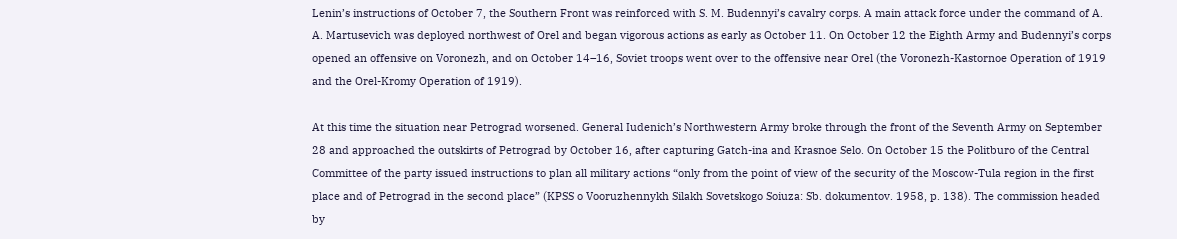Lenin’s instructions of October 7, the Southern Front was reinforced with S. M. Budennyi’s cavalry corps. A main attack force under the command of A. A. Martusevich was deployed northwest of Orel and began vigorous actions as early as October 11. On October 12 the Eighth Army and Budennyi’s corps opened an offensive on Voronezh, and on October 14–16, Soviet troops went over to the offensive near Orel (the Voronezh-Kastornoe Operation of 1919 and the Orel-Kromy Operation of 1919).

At this time the situation near Petrograd worsened. General Iudenich’s Northwestern Army broke through the front of the Seventh Army on September 28 and approached the outskirts of Petrograd by October 16, after capturing Gatch-ina and Krasnoe Selo. On October 15 the Politburo of the Central Committee of the party issued instructions to plan all military actions “only from the point of view of the security of the Moscow-Tula region in the first place and of Petrograd in the second place” (KPSS o Vooruzhennykh Silakh Sovetskogo Soiuza: Sb. dokumentov. 1958, p. 138). The commission headed by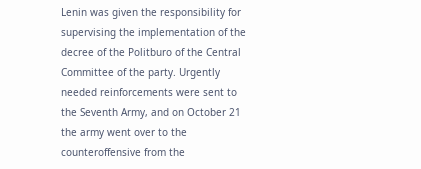Lenin was given the responsibility for supervising the implementation of the decree of the Politburo of the Central Committee of the party. Urgently needed reinforcements were sent to the Seventh Army, and on October 21 the army went over to the counteroffensive from the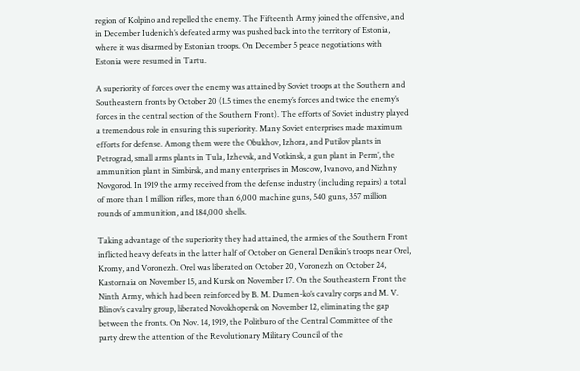region of Kolpino and repelled the enemy. The Fifteenth Army joined the offensive, and in December Iudenich’s defeated army was pushed back into the territory of Estonia, where it was disarmed by Estonian troops. On December 5 peace negotiations with Estonia were resumed in Tartu.

A superiority of forces over the enemy was attained by Soviet troops at the Southern and Southeastern fronts by October 20 (1.5 times the enemy’s forces and twice the enemy’s forces in the central section of the Southern Front). The efforts of Soviet industry played a tremendous role in ensuring this superiority. Many Soviet enterprises made maximum efforts for defense. Among them were the Obukhov, Izhora, and Putilov plants in Petrograd, small arms plants in Tula, Izhevsk, and Votkinsk, a gun plant in Perm’, the ammunition plant in Simbirsk, and many enterprises in Moscow, Ivanovo, and Nizhny Novgorod. In 1919 the army received from the defense industry (including repairs) a total of more than 1 million rifles, more than 6,000 machine guns, 540 guns, 357 million rounds of ammunition, and 184,000 shells.

Taking advantage of the superiority they had attained, the armies of the Southern Front inflicted heavy defeats in the latter half of October on General Denikin’s troops near Orel, Kromy, and Voronezh. Orel was liberated on October 20, Voronezh on October 24, Kastornaia on November 15, and Kursk on November 17. On the Southeastern Front the Ninth Army, which had been reinforced by B. M. Dumen-ko’s cavalry corps and M. V. Blinov’s cavalry group, liberated Novokhopersk on November 12, eliminating the gap between the fronts. On Nov. 14, 1919, the Politburo of the Central Committee of the party drew the attention of the Revolutionary Military Council of the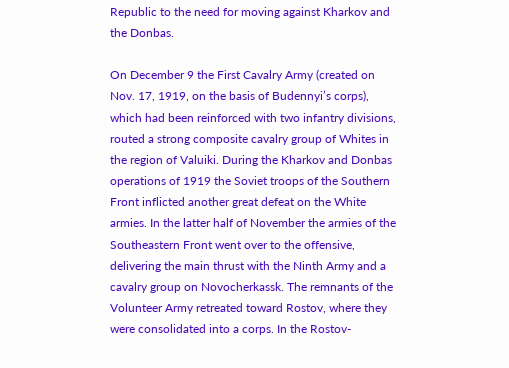Republic to the need for moving against Kharkov and the Donbas.

On December 9 the First Cavalry Army (created on Nov. 17, 1919, on the basis of Budennyi’s corps), which had been reinforced with two infantry divisions, routed a strong composite cavalry group of Whites in the region of Valuiki. During the Kharkov and Donbas operations of 1919 the Soviet troops of the Southern Front inflicted another great defeat on the White armies. In the latter half of November the armies of the Southeastern Front went over to the offensive, delivering the main thrust with the Ninth Army and a cavalry group on Novocherkassk. The remnants of the Volunteer Army retreated toward Rostov, where they were consolidated into a corps. In the Rostov-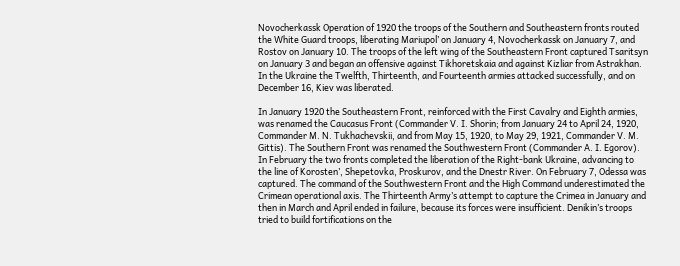Novocherkassk Operation of 1920 the troops of the Southern and Southeastern fronts routed the White Guard troops, liberating Mariupol’ on January 4, Novocherkassk on January 7, and Rostov on January 10. The troops of the left wing of the Southeastern Front captured Tsaritsyn on January 3 and began an offensive against Tikhoretskaia and against Kizliar from Astrakhan. In the Ukraine the Twelfth, Thirteenth, and Fourteenth armies attacked successfully, and on December 16, Kiev was liberated.

In January 1920 the Southeastern Front, reinforced with the First Cavalry and Eighth armies, was renamed the Caucasus Front (Commander V. I. Shorin; from January 24 to April 24, 1920, Commander M. N. Tukhachevskii, and from May 15, 1920, to May 29, 1921, Commander V. M. Gittis). The Southern Front was renamed the Southwestern Front (Commander A. I. Egorov). In February the two fronts completed the liberation of the Right-bank Ukraine, advancing to the line of Korosten’, Shepetovka, Proskurov, and the Dnestr River. On February 7, Odessa was captured. The command of the Southwestern Front and the High Command underestimated the Crimean operational axis. The Thirteenth Army’s attempt to capture the Crimea in January and then in March and April ended in failure, because its forces were insufficient. Denikin’s troops tried to build fortifications on the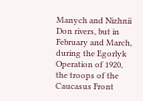Manych and Nizhnii Don rivers, but in February and March, during the Egorlyk Operation of 1920, the troops of the Caucasus Front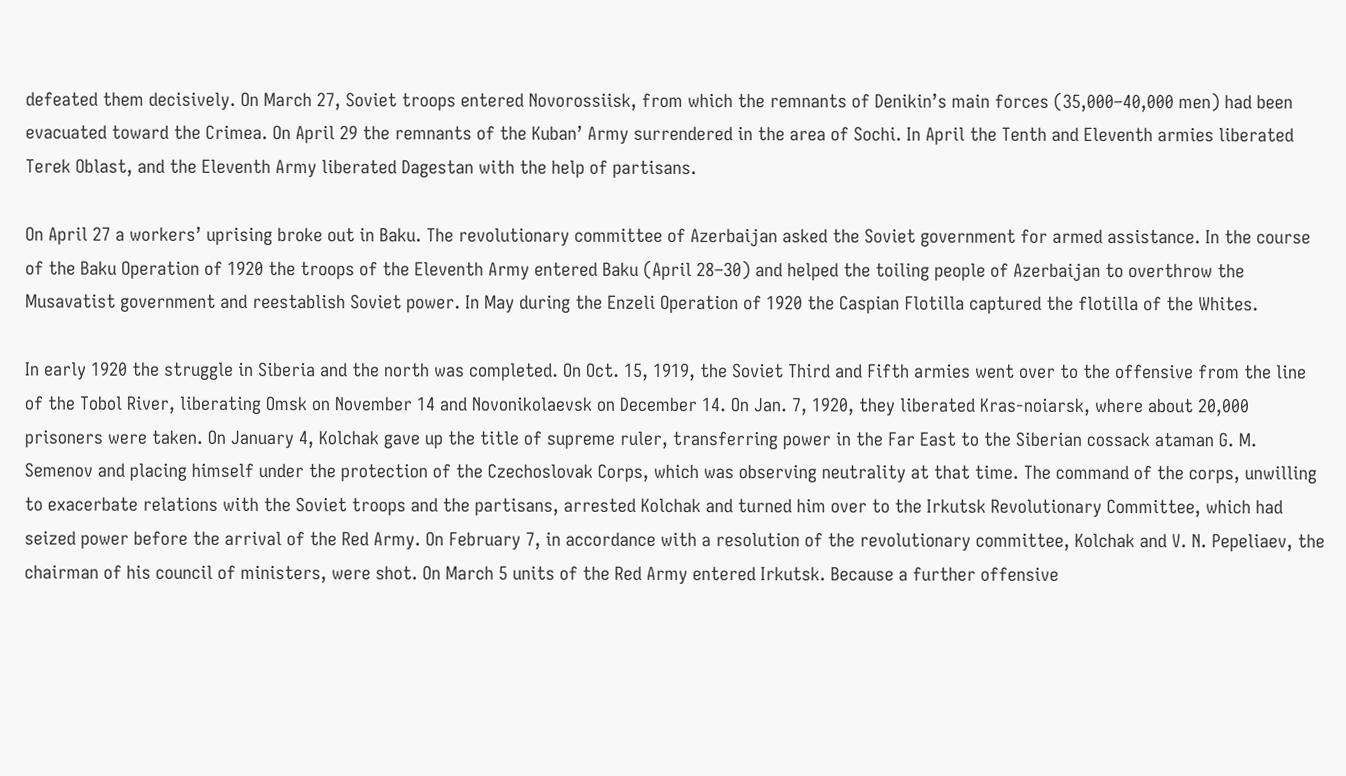defeated them decisively. On March 27, Soviet troops entered Novorossiisk, from which the remnants of Denikin’s main forces (35,000–40,000 men) had been evacuated toward the Crimea. On April 29 the remnants of the Kuban’ Army surrendered in the area of Sochi. In April the Tenth and Eleventh armies liberated Terek Oblast, and the Eleventh Army liberated Dagestan with the help of partisans.

On April 27 a workers’ uprising broke out in Baku. The revolutionary committee of Azerbaijan asked the Soviet government for armed assistance. In the course of the Baku Operation of 1920 the troops of the Eleventh Army entered Baku (April 28–30) and helped the toiling people of Azerbaijan to overthrow the Musavatist government and reestablish Soviet power. In May during the Enzeli Operation of 1920 the Caspian Flotilla captured the flotilla of the Whites.

In early 1920 the struggle in Siberia and the north was completed. On Oct. 15, 1919, the Soviet Third and Fifth armies went over to the offensive from the line of the Tobol River, liberating Omsk on November 14 and Novonikolaevsk on December 14. On Jan. 7, 1920, they liberated Kras-noiarsk, where about 20,000 prisoners were taken. On January 4, Kolchak gave up the title of supreme ruler, transferring power in the Far East to the Siberian cossack ataman G. M. Semenov and placing himself under the protection of the Czechoslovak Corps, which was observing neutrality at that time. The command of the corps, unwilling to exacerbate relations with the Soviet troops and the partisans, arrested Kolchak and turned him over to the Irkutsk Revolutionary Committee, which had seized power before the arrival of the Red Army. On February 7, in accordance with a resolution of the revolutionary committee, Kolchak and V. N. Pepeliaev, the chairman of his council of ministers, were shot. On March 5 units of the Red Army entered Irkutsk. Because a further offensive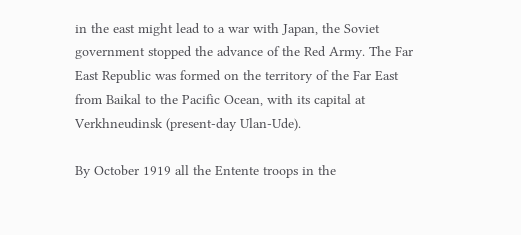in the east might lead to a war with Japan, the Soviet government stopped the advance of the Red Army. The Far East Republic was formed on the territory of the Far East from Baikal to the Pacific Ocean, with its capital at Verkhneudinsk (present-day Ulan-Ude).

By October 1919 all the Entente troops in the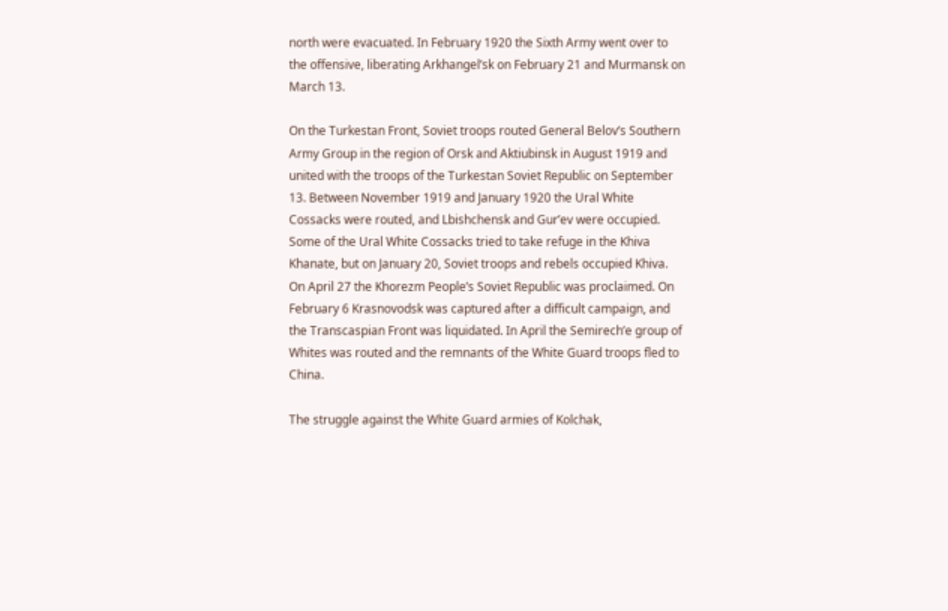north were evacuated. In February 1920 the Sixth Army went over to the offensive, liberating Arkhangel’sk on February 21 and Murmansk on March 13.

On the Turkestan Front, Soviet troops routed General Belov’s Southern Army Group in the region of Orsk and Aktiubinsk in August 1919 and united with the troops of the Turkestan Soviet Republic on September 13. Between November 1919 and January 1920 the Ural White Cossacks were routed, and Lbishchensk and Gur’ev were occupied. Some of the Ural White Cossacks tried to take refuge in the Khiva Khanate, but on January 20, Soviet troops and rebels occupied Khiva. On April 27 the Khorezm People’s Soviet Republic was proclaimed. On February 6 Krasnovodsk was captured after a difficult campaign, and the Transcaspian Front was liquidated. In April the Semirech’e group of Whites was routed and the remnants of the White Guard troops fled to China.

The struggle against the White Guard armies of Kolchak,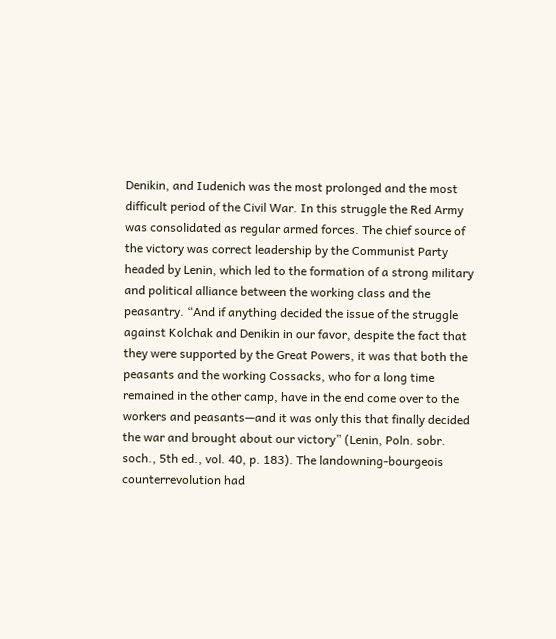Denikin, and Iudenich was the most prolonged and the most difficult period of the Civil War. In this struggle the Red Army was consolidated as regular armed forces. The chief source of the victory was correct leadership by the Communist Party headed by Lenin, which led to the formation of a strong military and political alliance between the working class and the peasantry. “And if anything decided the issue of the struggle against Kolchak and Denikin in our favor, despite the fact that they were supported by the Great Powers, it was that both the peasants and the working Cossacks, who for a long time remained in the other camp, have in the end come over to the workers and peasants—and it was only this that finally decided the war and brought about our victory” (Lenin, Poln. sobr. soch., 5th ed., vol. 40, p. 183). The landowning-bourgeois counterrevolution had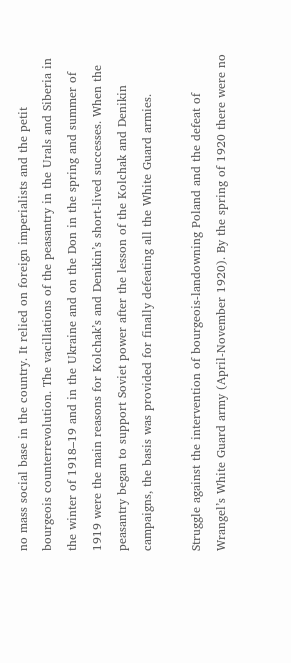no mass social base in the country. It relied on foreign imperialists and the petit bourgeois counterrevolution. The vacillations of the peasantry in the Urals and Siberia in the winter of 1918–19 and in the Ukraine and on the Don in the spring and summer of 1919 were the main reasons for Kolchak’s and Denikin’s short-lived successes. When the peasantry began to support Soviet power after the lesson of the Kolchak and Denikin campaigns, the basis was provided for finally defeating all the White Guard armies.

Struggle against the intervention of bourgeois-landowning Poland and the defeat of Wrangel’s White Guard army (April-November 1920). By the spring of 1920 there were no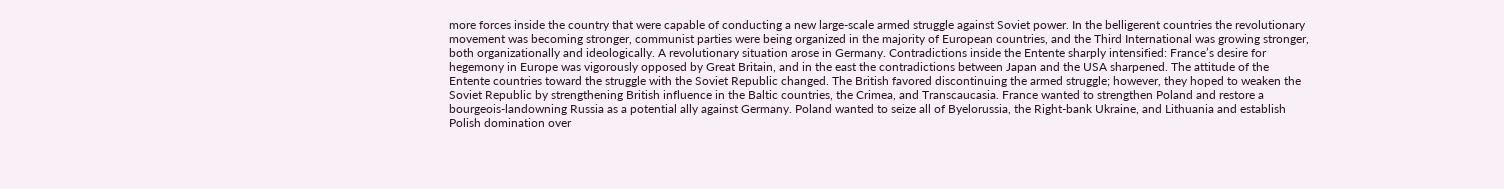more forces inside the country that were capable of conducting a new large-scale armed struggle against Soviet power. In the belligerent countries the revolutionary movement was becoming stronger, communist parties were being organized in the majority of European countries, and the Third International was growing stronger, both organizationally and ideologically. A revolutionary situation arose in Germany. Contradictions inside the Entente sharply intensified: France’s desire for hegemony in Europe was vigorously opposed by Great Britain, and in the east the contradictions between Japan and the USA sharpened. The attitude of the Entente countries toward the struggle with the Soviet Republic changed. The British favored discontinuing the armed struggle; however, they hoped to weaken the Soviet Republic by strengthening British influence in the Baltic countries, the Crimea, and Transcaucasia. France wanted to strengthen Poland and restore a bourgeois-landowning Russia as a potential ally against Germany. Poland wanted to seize all of Byelorussia, the Right-bank Ukraine, and Lithuania and establish Polish domination over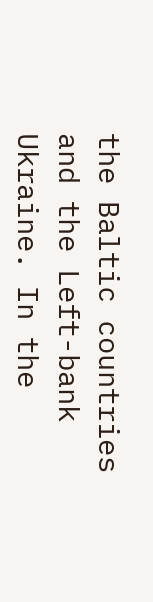the Baltic countries and the Left-bank Ukraine. In the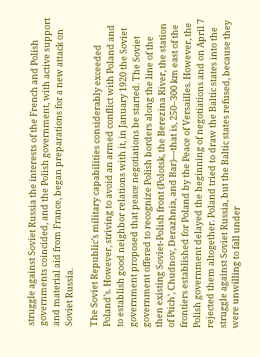struggle against Soviet Russia the interests of the French and Polish governments coincided, and the Polish government, with active support and material aid from France, began preparations for a new attack on Soviet Russia.

The Soviet Republic’s military capabilities considerably exceeded Poland’s. However, striving to avoid an armed conflict with Poland and to establish good neighbor relations with it, in January 1920 the Soviet government proposed that peace negotiations be started. The Soviet government offered to recognize Polish borders along the line of the then existing Soviet-Polish front (Polotsk, the Berezina River, the station of Ptich’, Chudnov, Derazhnia, and Bar)—that is, 250–300 km east of the frontiers established for Poland by the Peace of Versailles. However, the Polish government delayed the beginning of negotiations and on April 7 rejected them altogether. Poland tried to draw the Baltic states into the struggle against Soviet Russia, but the Baltic states refused, because they were unwilling to fall under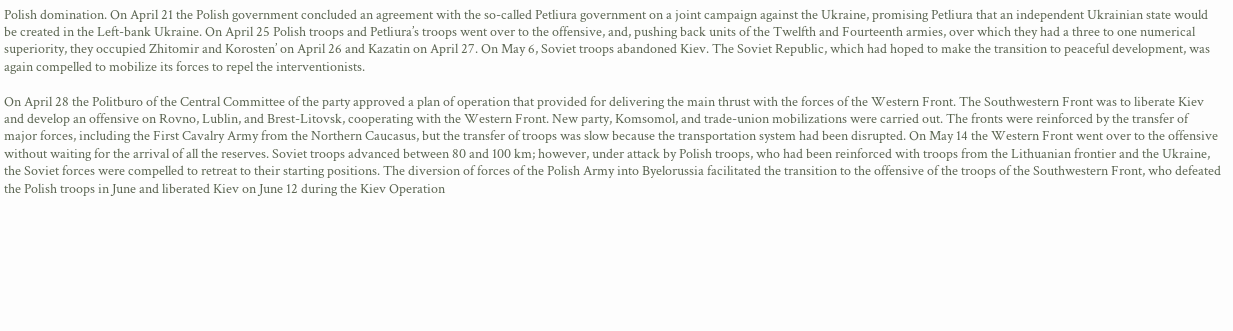Polish domination. On April 21 the Polish government concluded an agreement with the so-called Petliura government on a joint campaign against the Ukraine, promising Petliura that an independent Ukrainian state would be created in the Left-bank Ukraine. On April 25 Polish troops and Petliura’s troops went over to the offensive, and, pushing back units of the Twelfth and Fourteenth armies, over which they had a three to one numerical superiority, they occupied Zhitomir and Korosten’ on April 26 and Kazatin on April 27. On May 6, Soviet troops abandoned Kiev. The Soviet Republic, which had hoped to make the transition to peaceful development, was again compelled to mobilize its forces to repel the interventionists.

On April 28 the Politburo of the Central Committee of the party approved a plan of operation that provided for delivering the main thrust with the forces of the Western Front. The Southwestern Front was to liberate Kiev and develop an offensive on Rovno, Lublin, and Brest-Litovsk, cooperating with the Western Front. New party, Komsomol, and trade-union mobilizations were carried out. The fronts were reinforced by the transfer of major forces, including the First Cavalry Army from the Northern Caucasus, but the transfer of troops was slow because the transportation system had been disrupted. On May 14 the Western Front went over to the offensive without waiting for the arrival of all the reserves. Soviet troops advanced between 80 and 100 km; however, under attack by Polish troops, who had been reinforced with troops from the Lithuanian frontier and the Ukraine, the Soviet forces were compelled to retreat to their starting positions. The diversion of forces of the Polish Army into Byelorussia facilitated the transition to the offensive of the troops of the Southwestern Front, who defeated the Polish troops in June and liberated Kiev on June 12 during the Kiev Operation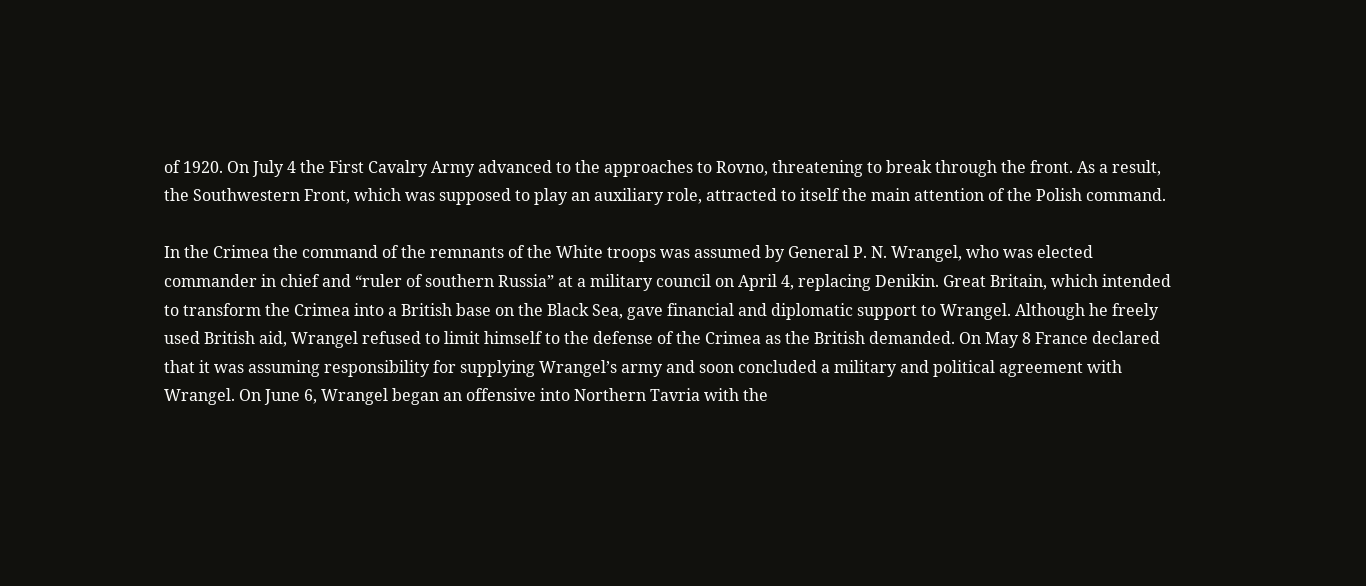of 1920. On July 4 the First Cavalry Army advanced to the approaches to Rovno, threatening to break through the front. As a result, the Southwestern Front, which was supposed to play an auxiliary role, attracted to itself the main attention of the Polish command.

In the Crimea the command of the remnants of the White troops was assumed by General P. N. Wrangel, who was elected commander in chief and “ruler of southern Russia” at a military council on April 4, replacing Denikin. Great Britain, which intended to transform the Crimea into a British base on the Black Sea, gave financial and diplomatic support to Wrangel. Although he freely used British aid, Wrangel refused to limit himself to the defense of the Crimea as the British demanded. On May 8 France declared that it was assuming responsibility for supplying Wrangel’s army and soon concluded a military and political agreement with Wrangel. On June 6, Wrangel began an offensive into Northern Tavria with the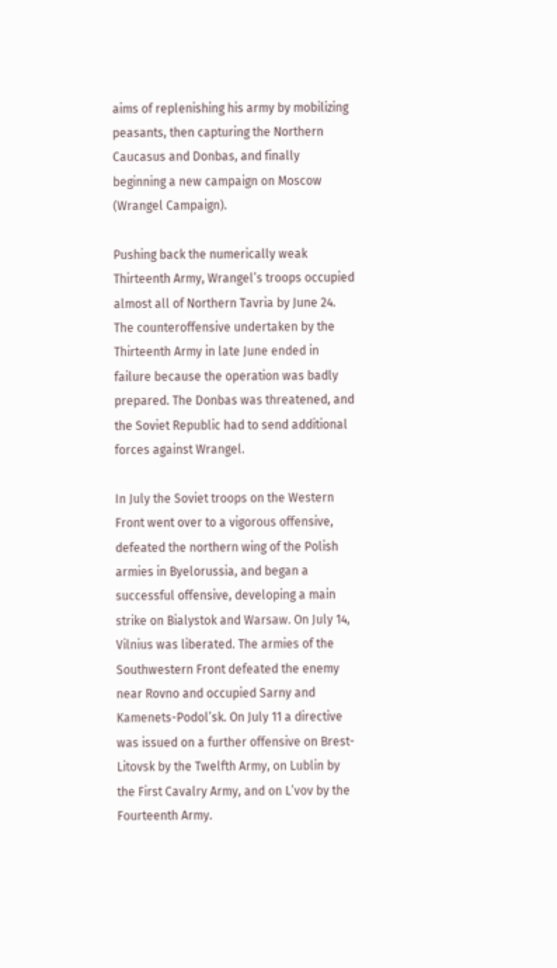aims of replenishing his army by mobilizing peasants, then capturing the Northern Caucasus and Donbas, and finally beginning a new campaign on Moscow (Wrangel Campaign).

Pushing back the numerically weak Thirteenth Army, Wrangel’s troops occupied almost all of Northern Tavria by June 24. The counteroffensive undertaken by the Thirteenth Army in late June ended in failure because the operation was badly prepared. The Donbas was threatened, and the Soviet Republic had to send additional forces against Wrangel.

In July the Soviet troops on the Western Front went over to a vigorous offensive, defeated the northern wing of the Polish armies in Byelorussia, and began a successful offensive, developing a main strike on Bialystok and Warsaw. On July 14, Vilnius was liberated. The armies of the Southwestern Front defeated the enemy near Rovno and occupied Sarny and Kamenets-Podol’sk. On July 11 a directive was issued on a further offensive on Brest-Litovsk by the Twelfth Army, on Lublin by the First Cavalry Army, and on L’vov by the Fourteenth Army.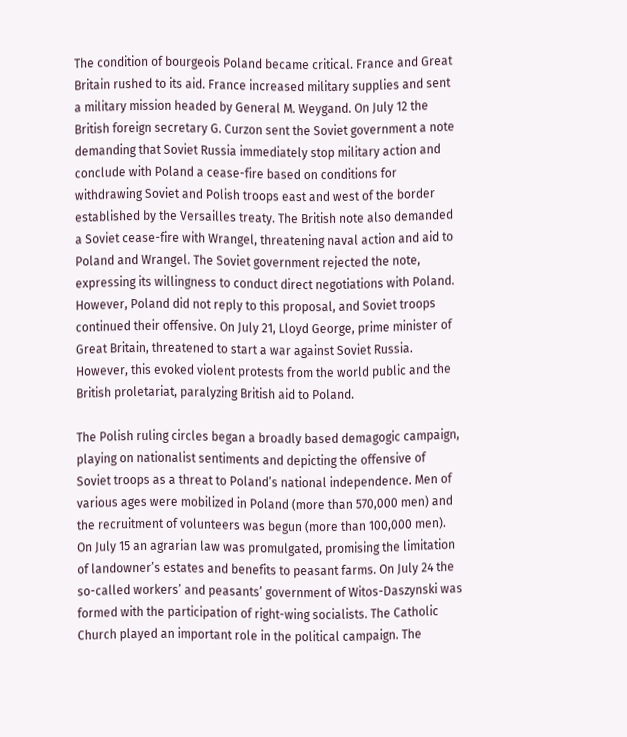The condition of bourgeois Poland became critical. France and Great Britain rushed to its aid. France increased military supplies and sent a military mission headed by General M. Weygand. On July 12 the British foreign secretary G. Curzon sent the Soviet government a note demanding that Soviet Russia immediately stop military action and conclude with Poland a cease-fire based on conditions for withdrawing Soviet and Polish troops east and west of the border established by the Versailles treaty. The British note also demanded a Soviet cease-fire with Wrangel, threatening naval action and aid to Poland and Wrangel. The Soviet government rejected the note, expressing its willingness to conduct direct negotiations with Poland. However, Poland did not reply to this proposal, and Soviet troops continued their offensive. On July 21, Lloyd George, prime minister of Great Britain, threatened to start a war against Soviet Russia. However, this evoked violent protests from the world public and the British proletariat, paralyzing British aid to Poland.

The Polish ruling circles began a broadly based demagogic campaign, playing on nationalist sentiments and depicting the offensive of Soviet troops as a threat to Poland’s national independence. Men of various ages were mobilized in Poland (more than 570,000 men) and the recruitment of volunteers was begun (more than 100,000 men). On July 15 an agrarian law was promulgated, promising the limitation of landowner’s estates and benefits to peasant farms. On July 24 the so-called workers’ and peasants’ government of Witos-Daszynski was formed with the participation of right-wing socialists. The Catholic Church played an important role in the political campaign. The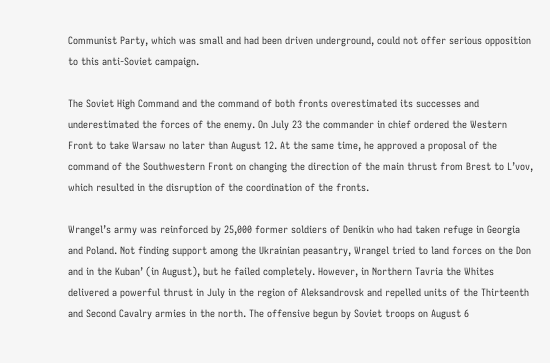Communist Party, which was small and had been driven underground, could not offer serious opposition to this anti-Soviet campaign.

The Soviet High Command and the command of both fronts overestimated its successes and underestimated the forces of the enemy. On July 23 the commander in chief ordered the Western Front to take Warsaw no later than August 12. At the same time, he approved a proposal of the command of the Southwestern Front on changing the direction of the main thrust from Brest to L’vov, which resulted in the disruption of the coordination of the fronts.

Wrangel’s army was reinforced by 25,000 former soldiers of Denikin who had taken refuge in Georgia and Poland. Not finding support among the Ukrainian peasantry, Wrangel tried to land forces on the Don and in the Kuban’ (in August), but he failed completely. However, in Northern Tavria the Whites delivered a powerful thrust in July in the region of Aleksandrovsk and repelled units of the Thirteenth and Second Cavalry armies in the north. The offensive begun by Soviet troops on August 6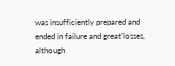was insufficiently prepared and ended in failure and great’losses, although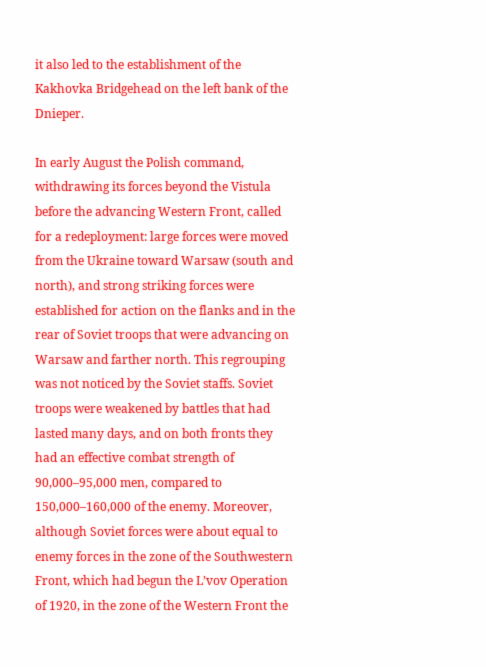it also led to the establishment of the Kakhovka Bridgehead on the left bank of the Dnieper.

In early August the Polish command, withdrawing its forces beyond the Vistula before the advancing Western Front, called for a redeployment: large forces were moved from the Ukraine toward Warsaw (south and north), and strong striking forces were established for action on the flanks and in the rear of Soviet troops that were advancing on Warsaw and farther north. This regrouping was not noticed by the Soviet staffs. Soviet troops were weakened by battles that had lasted many days, and on both fronts they had an effective combat strength of 90,000–95,000 men, compared to 150,000–160,000 of the enemy. Moreover, although Soviet forces were about equal to enemy forces in the zone of the Southwestern Front, which had begun the L’vov Operation of 1920, in the zone of the Western Front the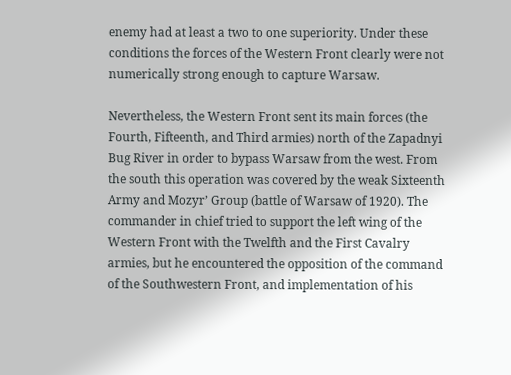enemy had at least a two to one superiority. Under these conditions the forces of the Western Front clearly were not numerically strong enough to capture Warsaw.

Nevertheless, the Western Front sent its main forces (the Fourth, Fifteenth, and Third armies) north of the Zapadnyi Bug River in order to bypass Warsaw from the west. From the south this operation was covered by the weak Sixteenth Army and Mozyr’ Group (battle of Warsaw of 1920). The commander in chief tried to support the left wing of the Western Front with the Twelfth and the First Cavalry armies, but he encountered the opposition of the command of the Southwestern Front, and implementation of his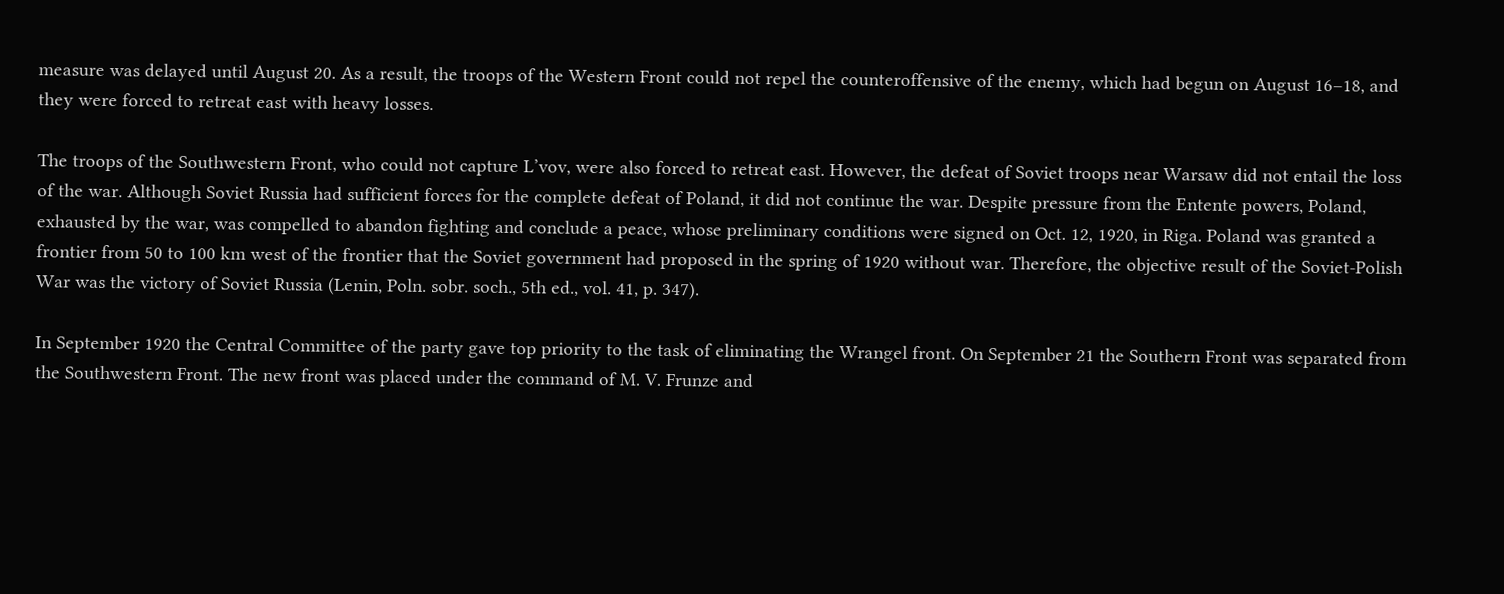measure was delayed until August 20. As a result, the troops of the Western Front could not repel the counteroffensive of the enemy, which had begun on August 16–18, and they were forced to retreat east with heavy losses.

The troops of the Southwestern Front, who could not capture L’vov, were also forced to retreat east. However, the defeat of Soviet troops near Warsaw did not entail the loss of the war. Although Soviet Russia had sufficient forces for the complete defeat of Poland, it did not continue the war. Despite pressure from the Entente powers, Poland, exhausted by the war, was compelled to abandon fighting and conclude a peace, whose preliminary conditions were signed on Oct. 12, 1920, in Riga. Poland was granted a frontier from 50 to 100 km west of the frontier that the Soviet government had proposed in the spring of 1920 without war. Therefore, the objective result of the Soviet-Polish War was the victory of Soviet Russia (Lenin, Poln. sobr. soch., 5th ed., vol. 41, p. 347).

In September 1920 the Central Committee of the party gave top priority to the task of eliminating the Wrangel front. On September 21 the Southern Front was separated from the Southwestern Front. The new front was placed under the command of M. V. Frunze and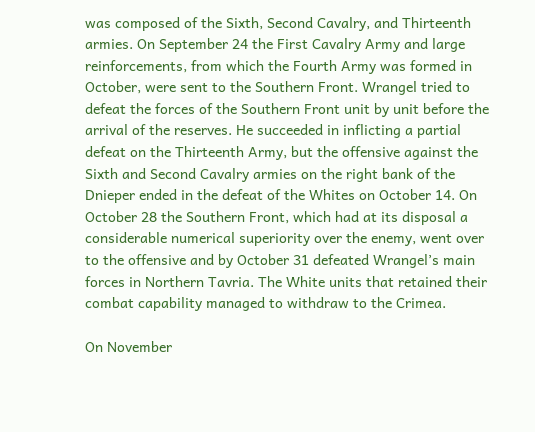was composed of the Sixth, Second Cavalry, and Thirteenth armies. On September 24 the First Cavalry Army and large reinforcements, from which the Fourth Army was formed in October, were sent to the Southern Front. Wrangel tried to defeat the forces of the Southern Front unit by unit before the arrival of the reserves. He succeeded in inflicting a partial defeat on the Thirteenth Army, but the offensive against the Sixth and Second Cavalry armies on the right bank of the Dnieper ended in the defeat of the Whites on October 14. On October 28 the Southern Front, which had at its disposal a considerable numerical superiority over the enemy, went over to the offensive and by October 31 defeated Wrangel’s main forces in Northern Tavria. The White units that retained their combat capability managed to withdraw to the Crimea.

On November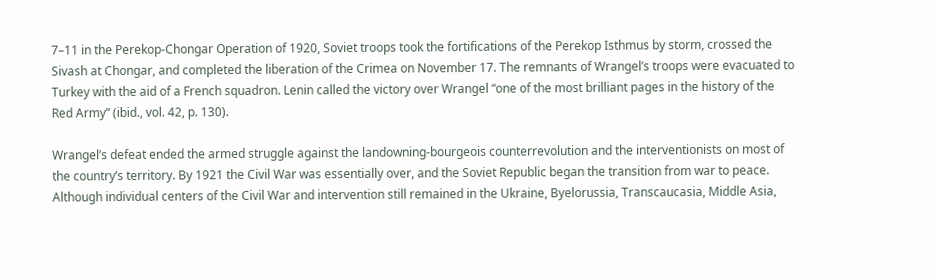7–11 in the Perekop-Chongar Operation of 1920, Soviet troops took the fortifications of the Perekop Isthmus by storm, crossed the Sivash at Chongar, and completed the liberation of the Crimea on November 17. The remnants of Wrangel’s troops were evacuated to Turkey with the aid of a French squadron. Lenin called the victory over Wrangel “one of the most brilliant pages in the history of the Red Army” (ibid., vol. 42, p. 130).

Wrangel’s defeat ended the armed struggle against the landowning-bourgeois counterrevolution and the interventionists on most of the country’s territory. By 1921 the Civil War was essentially over, and the Soviet Republic began the transition from war to peace. Although individual centers of the Civil War and intervention still remained in the Ukraine, Byelorussia, Transcaucasia, Middle Asia,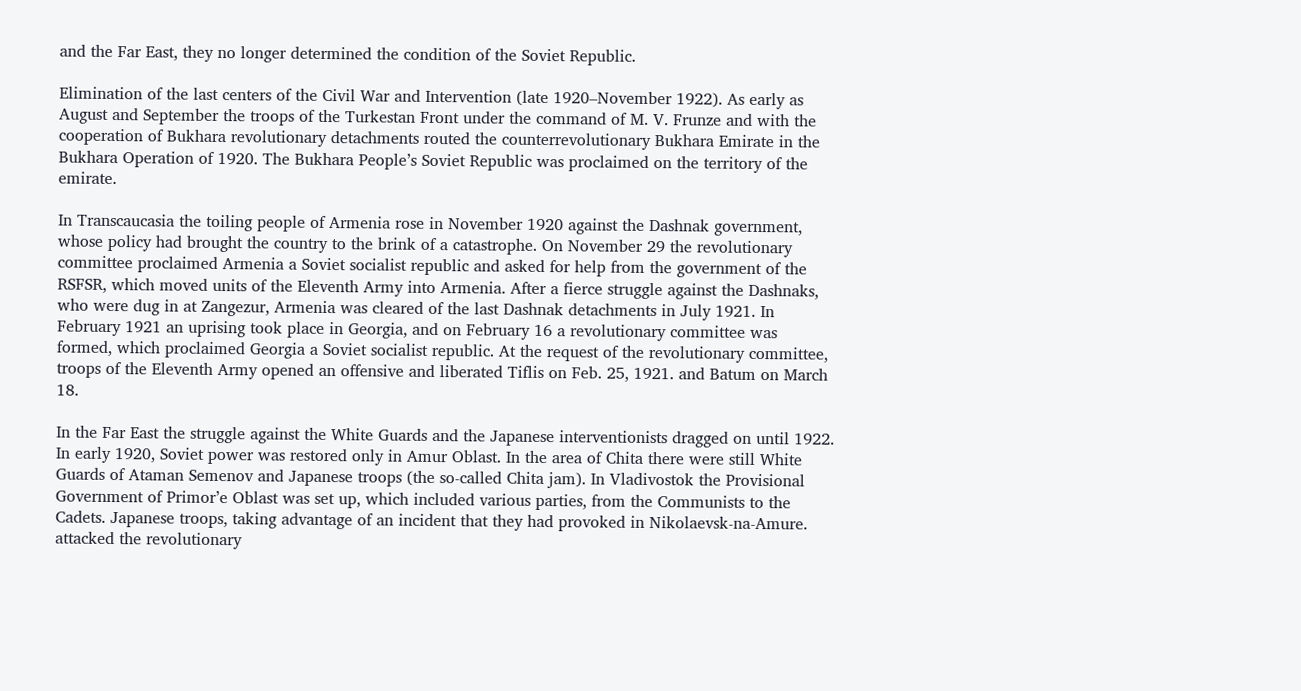and the Far East, they no longer determined the condition of the Soviet Republic.

Elimination of the last centers of the Civil War and Intervention (late 1920–November 1922). As early as August and September the troops of the Turkestan Front under the command of M. V. Frunze and with the cooperation of Bukhara revolutionary detachments routed the counterrevolutionary Bukhara Emirate in the Bukhara Operation of 1920. The Bukhara People’s Soviet Republic was proclaimed on the territory of the emirate.

In Transcaucasia the toiling people of Armenia rose in November 1920 against the Dashnak government, whose policy had brought the country to the brink of a catastrophe. On November 29 the revolutionary committee proclaimed Armenia a Soviet socialist republic and asked for help from the government of the RSFSR, which moved units of the Eleventh Army into Armenia. After a fierce struggle against the Dashnaks, who were dug in at Zangezur, Armenia was cleared of the last Dashnak detachments in July 1921. In February 1921 an uprising took place in Georgia, and on February 16 a revolutionary committee was formed, which proclaimed Georgia a Soviet socialist republic. At the request of the revolutionary committee, troops of the Eleventh Army opened an offensive and liberated Tiflis on Feb. 25, 1921. and Batum on March 18.

In the Far East the struggle against the White Guards and the Japanese interventionists dragged on until 1922. In early 1920, Soviet power was restored only in Amur Oblast. In the area of Chita there were still White Guards of Ataman Semenov and Japanese troops (the so-called Chita jam). In Vladivostok the Provisional Government of Primor’e Oblast was set up, which included various parties, from the Communists to the Cadets. Japanese troops, taking advantage of an incident that they had provoked in Nikolaevsk-na-Amure. attacked the revolutionary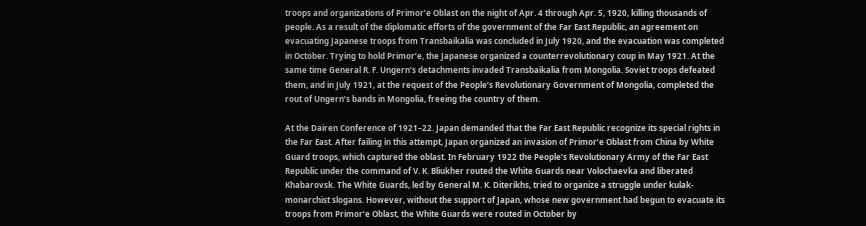troops and organizations of Primor’e Oblast on the night of Apr. 4 through Apr. 5, 1920, killing thousands of people. As a result of the diplomatic efforts of the government of the Far East Republic, an agreement on evacuating Japanese troops from Transbaikalia was concluded in July 1920, and the evacuation was completed in October. Trying to hold Primor’e, the Japanese organized a counterrevolutionary coup in May 1921. At the same time General R. F. Ungern’s detachments invaded Transbaikalia from Mongolia. Soviet troops defeated them, and in July 1921, at the request of the People’s Revolutionary Government of Mongolia, completed the rout of Ungern’s bands in Mongolia, freeing the country of them.

At the Dairen Conference of 1921–22. Japan demanded that the Far East Republic recognize its special rights in the Far East. After failing in this attempt, Japan organized an invasion of Primor’e Oblast from China by White Guard troops, which captured the oblast. In February 1922 the People’s Revolutionary Army of the Far East Republic under the command of V. K. Bliukher routed the White Guards near Volochaevka and liberated Khabarovsk. The White Guards, led by General M. K. Diterikhs, tried to organize a struggle under kulak-monarchist slogans. However, without the support of Japan, whose new government had begun to evacuate its troops from Primor’e Oblast, the White Guards were routed in October by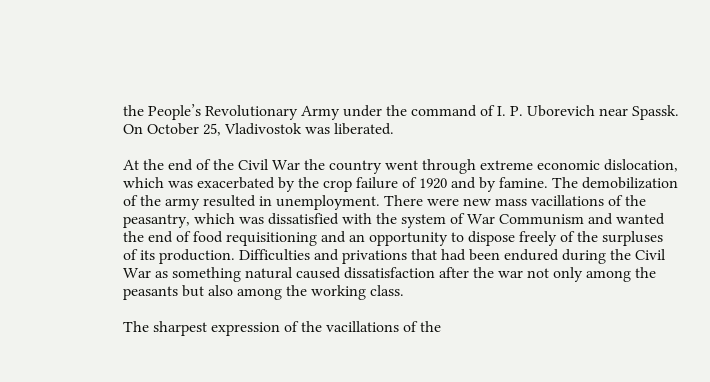the People’s Revolutionary Army under the command of I. P. Uborevich near Spassk. On October 25, Vladivostok was liberated.

At the end of the Civil War the country went through extreme economic dislocation, which was exacerbated by the crop failure of 1920 and by famine. The demobilization of the army resulted in unemployment. There were new mass vacillations of the peasantry, which was dissatisfied with the system of War Communism and wanted the end of food requisitioning and an opportunity to dispose freely of the surpluses of its production. Difficulties and privations that had been endured during the Civil War as something natural caused dissatisfaction after the war not only among the peasants but also among the working class.

The sharpest expression of the vacillations of the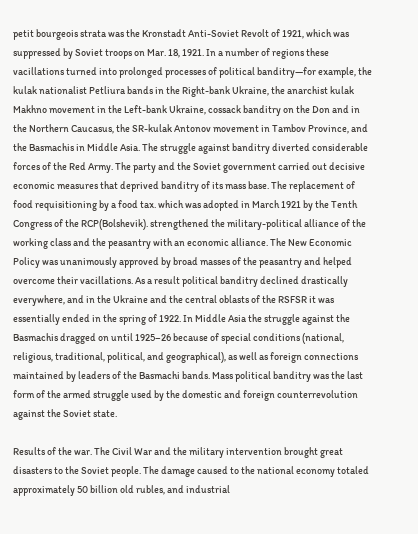petit bourgeois strata was the Kronstadt Anti-Soviet Revolt of 1921, which was suppressed by Soviet troops on Mar. 18, 1921. In a number of regions these vacillations turned into prolonged processes of political banditry—for example, the kulak nationalist Petliura bands in the Right-bank Ukraine, the anarchist kulak Makhno movement in the Left-bank Ukraine, cossack banditry on the Don and in the Northern Caucasus, the SR-kulak Antonov movement in Tambov Province, and the Basmachis in Middle Asia. The struggle against banditry diverted considerable forces of the Red Army. The party and the Soviet government carried out decisive economic measures that deprived banditry of its mass base. The replacement of food requisitioning by a food tax. which was adopted in March 1921 by the Tenth Congress of the RCP(Bolshevik). strengthened the military-political alliance of the working class and the peasantry with an economic alliance. The New Economic Policy was unanimously approved by broad masses of the peasantry and helped overcome their vacillations. As a result political banditry declined drastically everywhere, and in the Ukraine and the central oblasts of the RSFSR it was essentially ended in the spring of 1922. In Middle Asia the struggle against the Basmachis dragged on until 1925–26 because of special conditions (national, religious, traditional, political, and geographical), as well as foreign connections maintained by leaders of the Basmachi bands. Mass political banditry was the last form of the armed struggle used by the domestic and foreign counterrevolution against the Soviet state.

Results of the war. The Civil War and the military intervention brought great disasters to the Soviet people. The damage caused to the national economy totaled approximately 50 billion old rubles, and industrial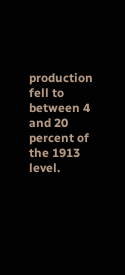production fell to between 4 and 20 percent of the 1913 level.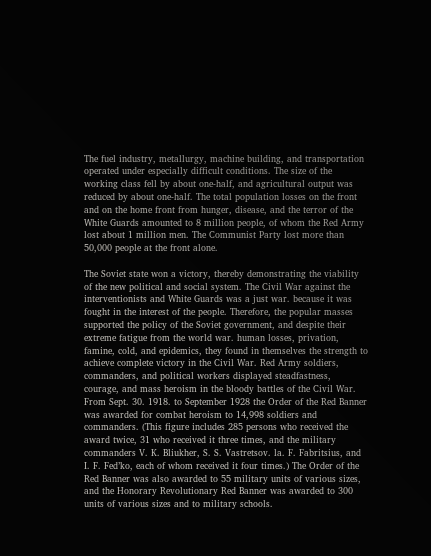The fuel industry, metallurgy, machine building, and transportation operated under especially difficult conditions. The size of the working class fell by about one-half, and agricultural output was reduced by about one-half. The total population losses on the front and on the home front from hunger, disease, and the terror of the White Guards amounted to 8 million people, of whom the Red Army lost about 1 million men. The Communist Party lost more than 50,000 people at the front alone.

The Soviet state won a victory, thereby demonstrating the viability of the new political and social system. The Civil War against the interventionists and White Guards was a just war. because it was fought in the interest of the people. Therefore, the popular masses supported the policy of the Soviet government, and despite their extreme fatigue from the world war. human losses, privation, famine, cold, and epidemics, they found in themselves the strength to achieve complete victory in the Civil War. Red Army soldiers, commanders, and political workers displayed steadfastness, courage, and mass heroism in the bloody battles of the Civil War. From Sept. 30. 1918. to September 1928 the Order of the Red Banner was awarded for combat heroism to 14,998 soldiers and commanders. (This figure includes 285 persons who received the award twice, 31 who received it three times, and the military commanders V. K. Bliukher, S. S. Vastretsov. la. F. Fabritsius, and I. F. Fed’ko, each of whom received it four times.) The Order of the Red Banner was also awarded to 55 military units of various sizes, and the Honorary Revolutionary Red Banner was awarded to 300 units of various sizes and to military schools.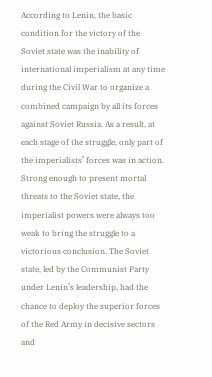According to Lenin, the basic condition for the victory of the Soviet state was the inability of international imperialism at any time during the Civil War to organize a combined campaign by all its forces against Soviet Russia. As a result, at each stage of the struggle, only part of the imperialists’ forces was in action. Strong enough to present mortal threats to the Soviet state, the imperialist powers were always too weak to bring the struggle to a victorious conclusion. The Soviet state, led by the Communist Party under Lenin’s leadership, had the chance to deploy the superior forces of the Red Army in decisive sectors and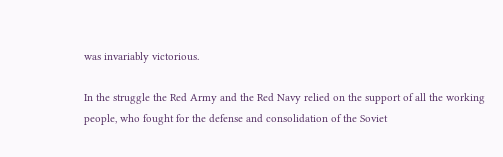was invariably victorious.

In the struggle the Red Army and the Red Navy relied on the support of all the working people, who fought for the defense and consolidation of the Soviet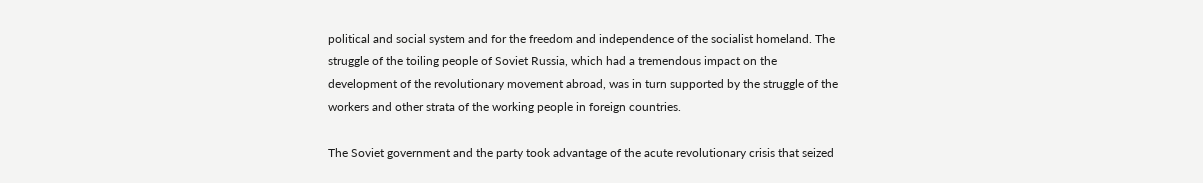political and social system and for the freedom and independence of the socialist homeland. The struggle of the toiling people of Soviet Russia, which had a tremendous impact on the development of the revolutionary movement abroad, was in turn supported by the struggle of the workers and other strata of the working people in foreign countries.

The Soviet government and the party took advantage of the acute revolutionary crisis that seized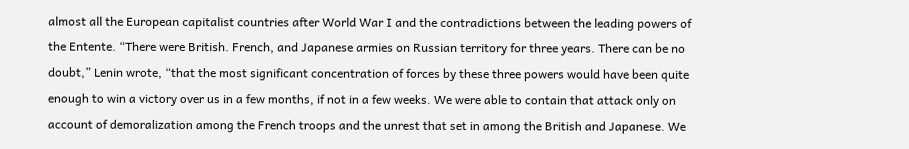almost all the European capitalist countries after World War I and the contradictions between the leading powers of the Entente. “There were British. French, and Japanese armies on Russian territory for three years. There can be no doubt,” Lenin wrote, “that the most significant concentration of forces by these three powers would have been quite enough to win a victory over us in a few months, if not in a few weeks. We were able to contain that attack only on account of demoralization among the French troops and the unrest that set in among the British and Japanese. We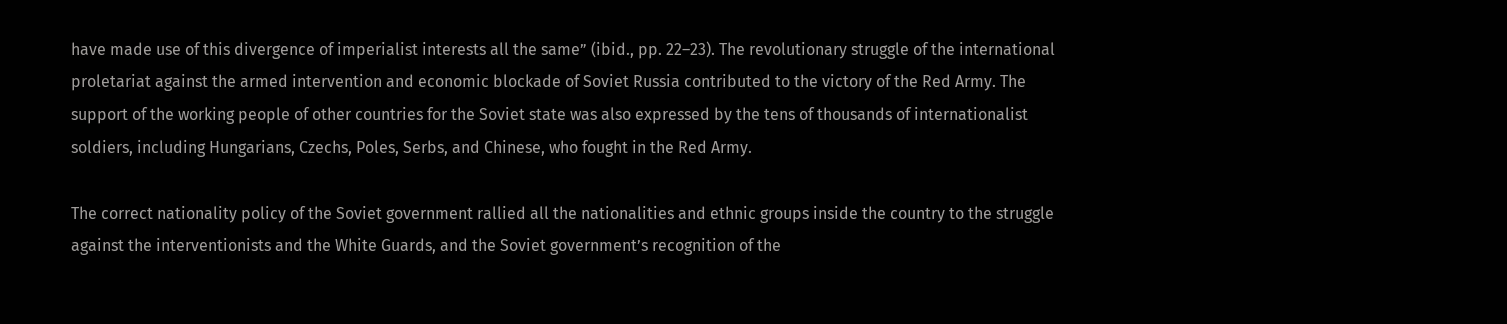have made use of this divergence of imperialist interests all the same” (ibid., pp. 22–23). The revolutionary struggle of the international proletariat against the armed intervention and economic blockade of Soviet Russia contributed to the victory of the Red Army. The support of the working people of other countries for the Soviet state was also expressed by the tens of thousands of internationalist soldiers, including Hungarians, Czechs, Poles, Serbs, and Chinese, who fought in the Red Army.

The correct nationality policy of the Soviet government rallied all the nationalities and ethnic groups inside the country to the struggle against the interventionists and the White Guards, and the Soviet government’s recognition of the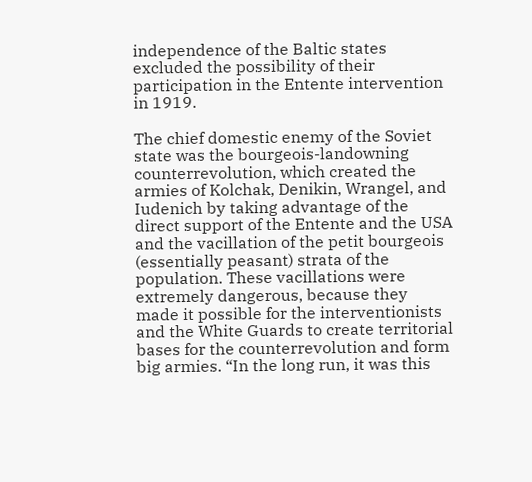independence of the Baltic states excluded the possibility of their participation in the Entente intervention in 1919.

The chief domestic enemy of the Soviet state was the bourgeois-landowning counterrevolution, which created the armies of Kolchak, Denikin, Wrangel, and Iudenich by taking advantage of the direct support of the Entente and the USA and the vacillation of the petit bourgeois (essentially peasant) strata of the population. These vacillations were extremely dangerous, because they made it possible for the interventionists and the White Guards to create territorial bases for the counterrevolution and form big armies. “In the long run, it was this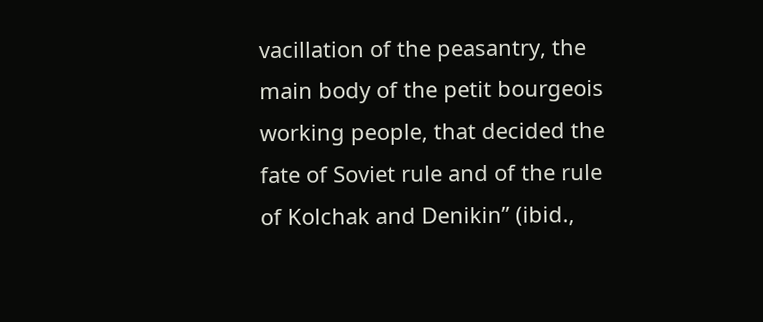vacillation of the peasantry, the main body of the petit bourgeois working people, that decided the fate of Soviet rule and of the rule of Kolchak and Denikin” (ibid.,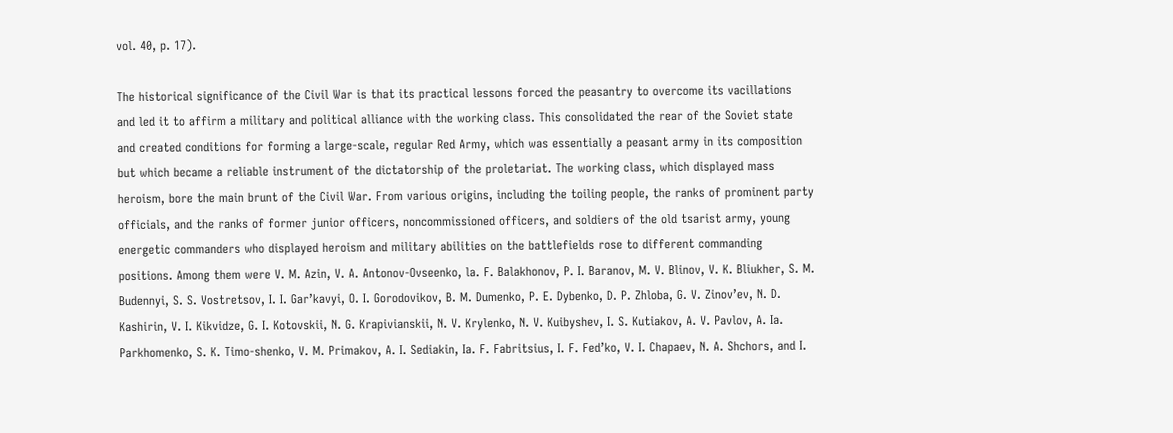vol. 40, p. 17).

The historical significance of the Civil War is that its practical lessons forced the peasantry to overcome its vacillations and led it to affirm a military and political alliance with the working class. This consolidated the rear of the Soviet state and created conditions for forming a large-scale, regular Red Army, which was essentially a peasant army in its composition but which became a reliable instrument of the dictatorship of the proletariat. The working class, which displayed mass heroism, bore the main brunt of the Civil War. From various origins, including the toiling people, the ranks of prominent party officials, and the ranks of former junior officers, noncommissioned officers, and soldiers of the old tsarist army, young energetic commanders who displayed heroism and military abilities on the battlefields rose to different commanding positions. Among them were V. M. Azin, V. A. Antonov-Ovseenko, la. F. Balakhonov, P. I. Baranov, M. V. Blinov, V. K. Bliukher, S. M. Budennyi, S. S. Vostretsov, I. I. Gar’kavyi, O. I. Gorodovikov, B. M. Dumenko, P. E. Dybenko, D. P. Zhloba, G. V. Zinov’ev, N. D. Kashirin, V. I. Kikvidze, G. I. Kotovskii, N. G. Krapivianskii, N. V. Krylenko, N. V. Kuibyshev, I. S. Kutiakov, A. V. Pavlov, A. Ia. Parkhomenko, S. K. Timo-shenko, V. M. Primakov, A. I. Sediakin, Ia. F. Fabritsius, I. F. Fed’ko, V. I. Chapaev, N. A. Shchors, and I.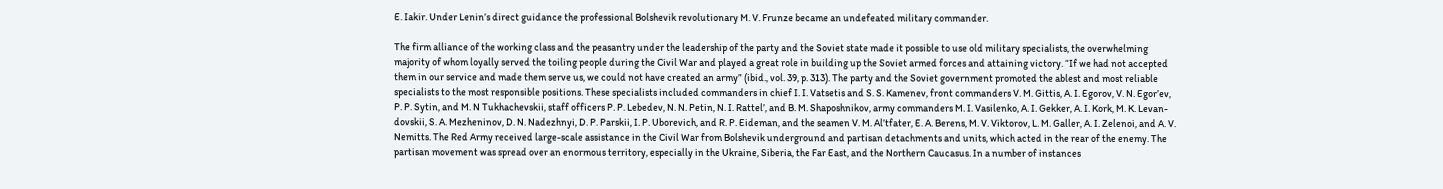E. Iakir. Under Lenin’s direct guidance the professional Bolshevik revolutionary M. V. Frunze became an undefeated military commander.

The firm alliance of the working class and the peasantry under the leadership of the party and the Soviet state made it possible to use old military specialists, the overwhelming majority of whom loyally served the toiling people during the Civil War and played a great role in building up the Soviet armed forces and attaining victory. “If we had not accepted them in our service and made them serve us, we could not have created an army” (ibid., vol. 39, p. 313). The party and the Soviet government promoted the ablest and most reliable specialists to the most responsible positions. These specialists included commanders in chief I. I. Vatsetis and S. S. Kamenev, front commanders V. M. Gittis, A. I. Egorov, V. N. Egor’ev, P. P. Sytin, and M. N Tukhachevskii, staff officers P. P. Lebedev, N. N. Petin, N. I. Rattel’, and B. M. Shaposhnikov, army commanders M. I. Vasilenko, A. I. Gekker, A. I. Kork, M. K. Levan-dovskii, S. A. Mezheninov, D. N. Nadezhnyi, D. P. Parskii, I. P. Uborevich, and R. P. Eideman, and the seamen V. M. Al’tfater, E. A. Berens, M. V. Viktorov, L. M. Galler, A. I. Zelenoi, and A. V. Nemitts. The Red Army received large-scale assistance in the Civil War from Bolshevik underground and partisan detachments and units, which acted in the rear of the enemy. The partisan movement was spread over an enormous territory, especially in the Ukraine, Siberia, the Far East, and the Northern Caucasus. In a number of instances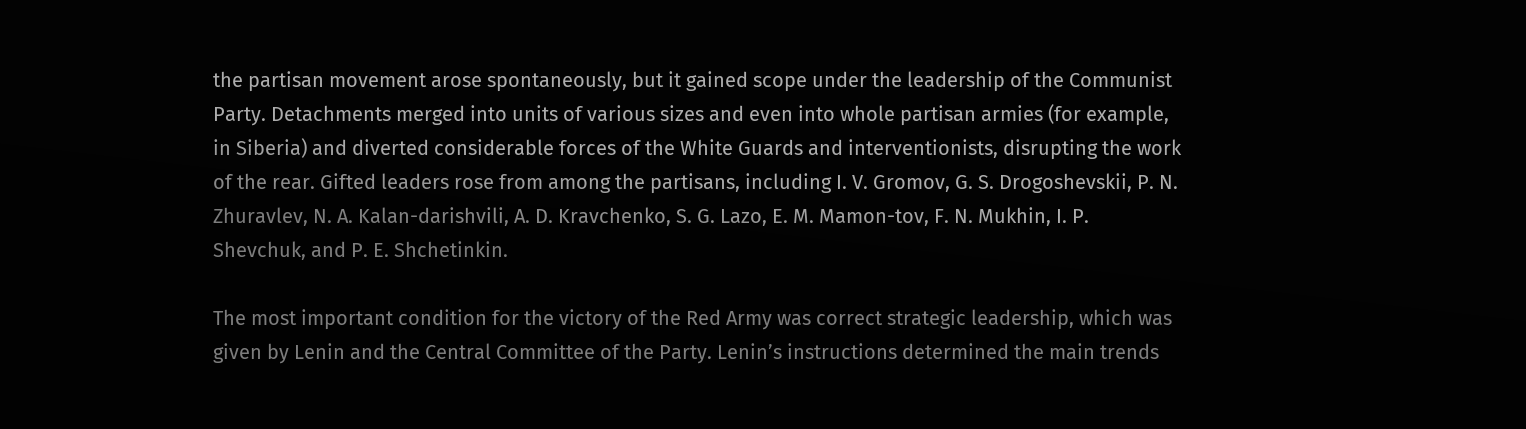the partisan movement arose spontaneously, but it gained scope under the leadership of the Communist Party. Detachments merged into units of various sizes and even into whole partisan armies (for example, in Siberia) and diverted considerable forces of the White Guards and interventionists, disrupting the work of the rear. Gifted leaders rose from among the partisans, including I. V. Gromov, G. S. Drogoshevskii, P. N. Zhuravlev, N. A. Kalan-darishvili, A. D. Kravchenko, S. G. Lazo, E. M. Mamon-tov, F. N. Mukhin, I. P. Shevchuk, and P. E. Shchetinkin.

The most important condition for the victory of the Red Army was correct strategic leadership, which was given by Lenin and the Central Committee of the Party. Lenin’s instructions determined the main trends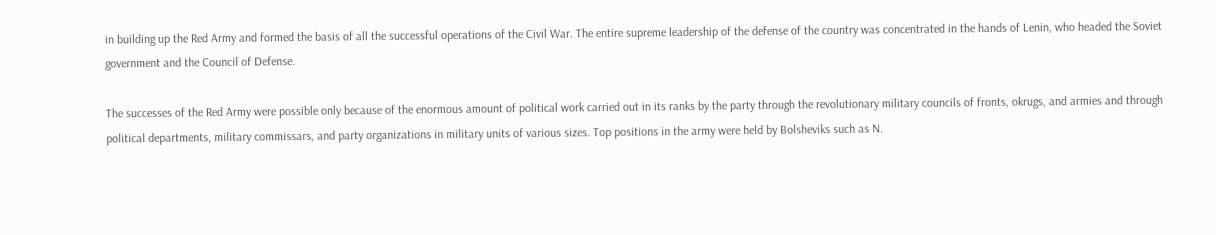in building up the Red Army and formed the basis of all the successful operations of the Civil War. The entire supreme leadership of the defense of the country was concentrated in the hands of Lenin, who headed the Soviet government and the Council of Defense.

The successes of the Red Army were possible only because of the enormous amount of political work carried out in its ranks by the party through the revolutionary military councils of fronts, okrugs, and armies and through political departments, military commissars, and party organizations in military units of various sizes. Top positions in the army were held by Bolsheviks such as N.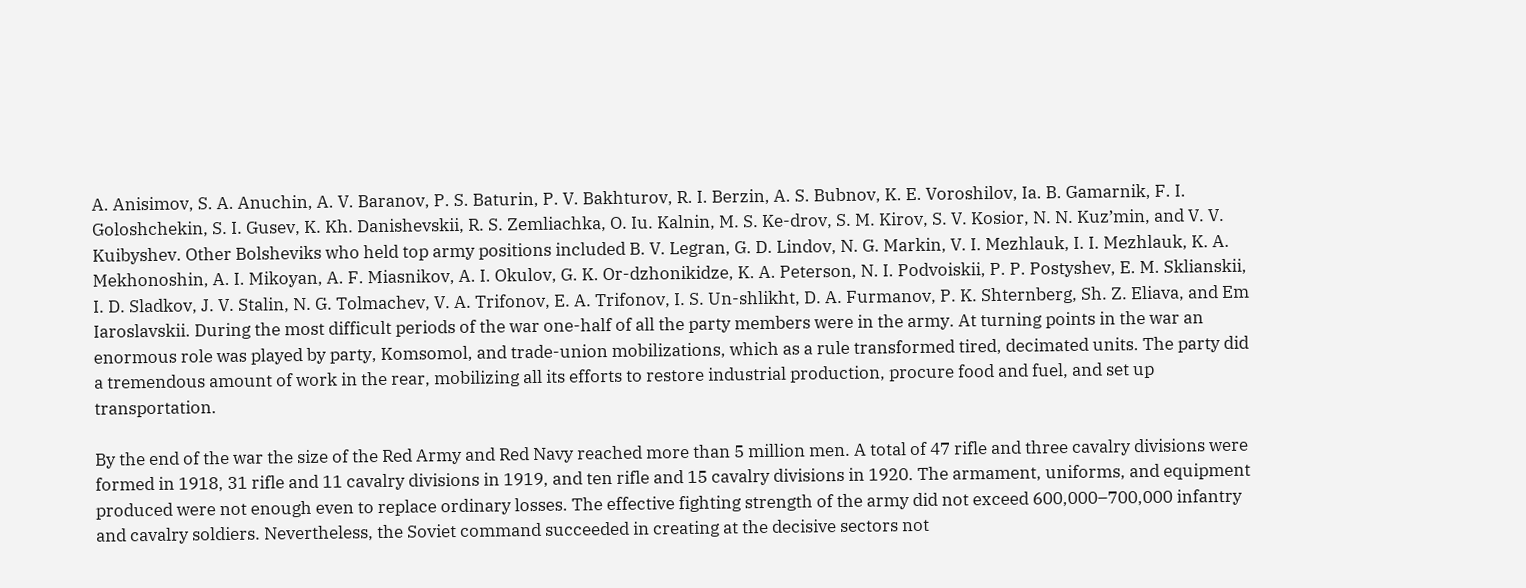A. Anisimov, S. A. Anuchin, A. V. Baranov, P. S. Baturin, P. V. Bakhturov, R. I. Berzin, A. S. Bubnov, K. E. Voroshilov, Ia. B. Gamarnik, F. I. Goloshchekin, S. I. Gusev, K. Kh. Danishevskii, R. S. Zemliachka, O. Iu. Kalnin, M. S. Ke-drov, S. M. Kirov, S. V. Kosior, N. N. Kuz’min, and V. V. Kuibyshev. Other Bolsheviks who held top army positions included B. V. Legran, G. D. Lindov, N. G. Markin, V. I. Mezhlauk, I. I. Mezhlauk, K. A. Mekhonoshin, A. I. Mikoyan, A. F. Miasnikov, A. I. Okulov, G. K. Or-dzhonikidze, K. A. Peterson, N. I. Podvoiskii, P. P. Postyshev, E. M. Sklianskii, I. D. Sladkov, J. V. Stalin, N. G. Tolmachev, V. A. Trifonov, E. A. Trifonov, I. S. Un-shlikht, D. A. Furmanov, P. K. Shternberg, Sh. Z. Eliava, and Em Iaroslavskii. During the most difficult periods of the war one-half of all the party members were in the army. At turning points in the war an enormous role was played by party, Komsomol, and trade-union mobilizations, which as a rule transformed tired, decimated units. The party did a tremendous amount of work in the rear, mobilizing all its efforts to restore industrial production, procure food and fuel, and set up transportation.

By the end of the war the size of the Red Army and Red Navy reached more than 5 million men. A total of 47 rifle and three cavalry divisions were formed in 1918, 31 rifle and 11 cavalry divisions in 1919, and ten rifle and 15 cavalry divisions in 1920. The armament, uniforms, and equipment produced were not enough even to replace ordinary losses. The effective fighting strength of the army did not exceed 600,000–700,000 infantry and cavalry soldiers. Nevertheless, the Soviet command succeeded in creating at the decisive sectors not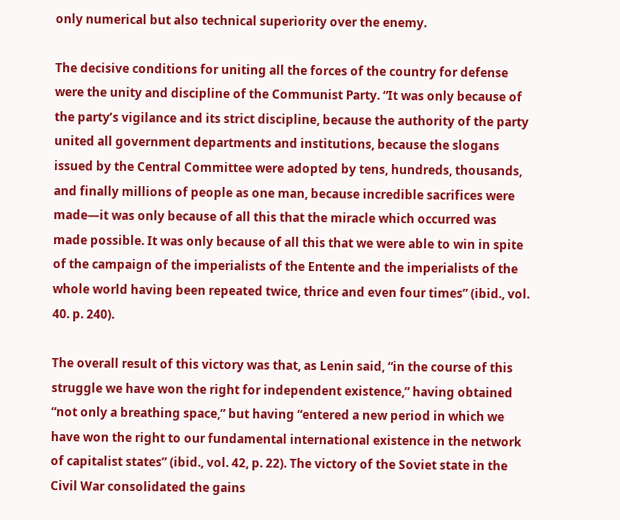only numerical but also technical superiority over the enemy.

The decisive conditions for uniting all the forces of the country for defense were the unity and discipline of the Communist Party. “It was only because of the party’s vigilance and its strict discipline, because the authority of the party united all government departments and institutions, because the slogans issued by the Central Committee were adopted by tens, hundreds, thousands, and finally millions of people as one man, because incredible sacrifices were made—it was only because of all this that the miracle which occurred was made possible. It was only because of all this that we were able to win in spite of the campaign of the imperialists of the Entente and the imperialists of the whole world having been repeated twice, thrice and even four times” (ibid., vol. 40. p. 240).

The overall result of this victory was that, as Lenin said, “in the course of this struggle we have won the right for independent existence,” having obtained “not only a breathing space,” but having “entered a new period in which we have won the right to our fundamental international existence in the network of capitalist states” (ibid., vol. 42, p. 22). The victory of the Soviet state in the Civil War consolidated the gains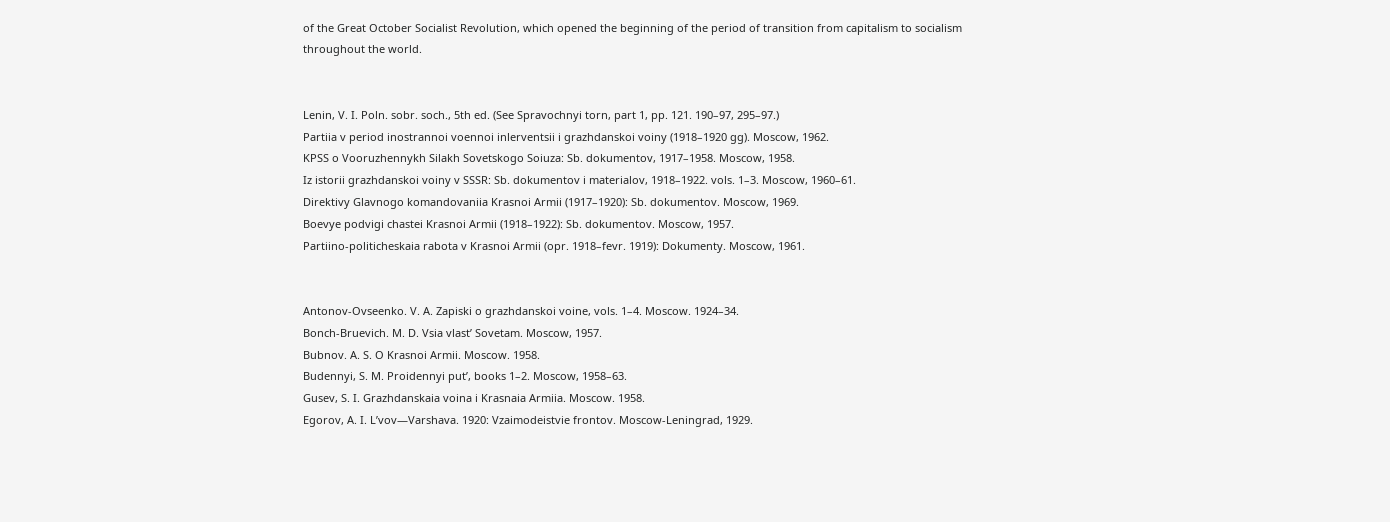of the Great October Socialist Revolution, which opened the beginning of the period of transition from capitalism to socialism throughout the world.


Lenin, V. I. Poln. sobr. soch., 5th ed. (See Spravochnyi torn, part 1, pp. 121. 190–97, 295–97.)
Partiia v period inostrannoi voennoi inlerventsii i grazhdanskoi voiny (1918–1920 gg). Moscow, 1962.
KPSS o Vooruzhennykh Silakh Sovetskogo Soiuza: Sb. dokumentov, 1917–1958. Moscow, 1958.
Iz istorii grazhdanskoi voiny v SSSR: Sb. dokumentov i materialov, 1918–1922. vols. 1–3. Moscow, 1960–61.
Direktivy Glavnogo komandovaniia Krasnoi Armii (1917–1920): Sb. dokumentov. Moscow, 1969.
Boevye podvigi chastei Krasnoi Armii (1918–1922): Sb. dokumentov. Moscow, 1957.
Partiino-politicheskaia rabota v Krasnoi Armii (opr. 1918–fevr. 1919): Dokumenty. Moscow, 1961.


Antonov-Ovseenko. V. A. Zapiski o grazhdanskoi voine, vols. 1–4. Moscow. 1924–34.
Bonch-Bruevich. M. D. Vsia vlast’ Sovetam. Moscow, 1957.
Bubnov. A. S. O Krasnoi Armii. Moscow. 1958.
Budennyi, S. M. Proidennyi put’, books 1–2. Moscow, 1958–63.
Gusev, S. I. Grazhdanskaia voina i Krasnaia Armiia. Moscow. 1958.
Egorov, A. I. L’vov—Varshava. 1920: Vzaimodeistvie frontov. Moscow-Leningrad, 1929.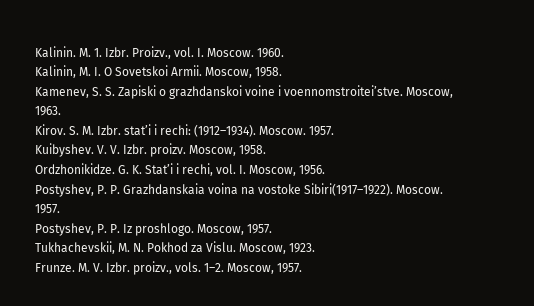Kalinin. M. 1. Izbr. Proizv., vol. I. Moscow. 1960.
Kalinin, M. I. O Sovetskoi Armii. Moscow, 1958.
Kamenev, S. S. Zapiski o grazhdanskoi voine i voennomstroitei’stve. Moscow, 1963.
Kirov. S. M. Izbr. stat’i i rechi: (1912–1934). Moscow. 1957.
Kuibyshev. V. V. Izbr. proizv. Moscow, 1958.
Ordzhonikidze. G. K. Stat’i i rechi, vol. I. Moscow, 1956.
Postyshev, P. P. Grazhdanskaia voina na vostoke Sibiri(1917–1922). Moscow. 1957.
Postyshev, P. P. Iz proshlogo. Moscow, 1957.
Tukhachevskii, M. N. Pokhod za Vislu. Moscow, 1923.
Frunze. M. V. Izbr. proizv., vols. 1–2. Moscow, 1957.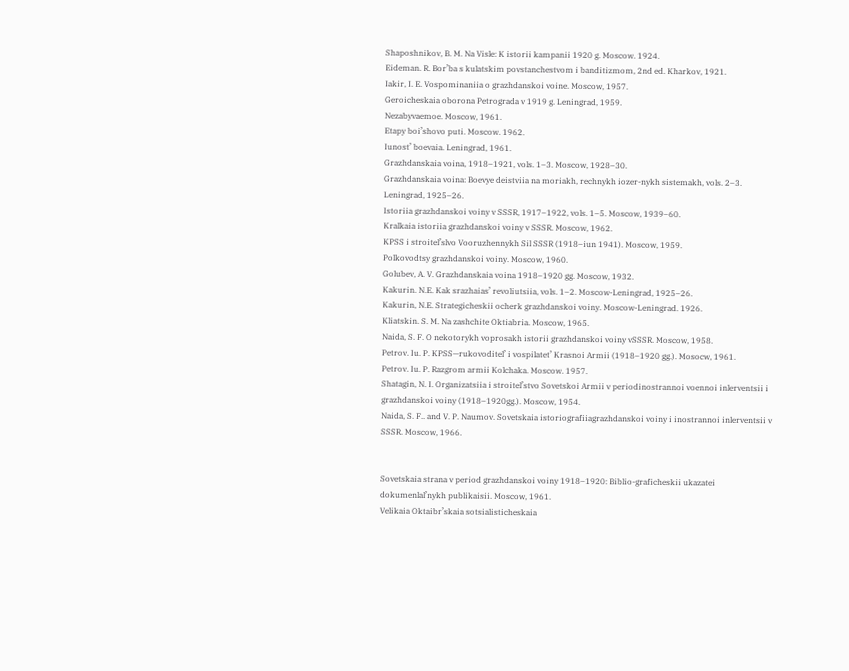Shaposhnikov, B. M. Na Visle: K istorii kampanii 1920 g. Moscow. 1924.
Eideman. R. Bor’ba s kulatskim povstanchestvom i banditizmom, 2nd ed. Kharkov, 1921.
Iakir, I. E. Vospominaniia o grazhdanskoi voine. Moscow, 1957.
Geroicheskaia oborona Petrograda v 1919 g. Leningrad, 1959.
Nezabyvaemoe. Moscow, 1961.
Etapy boi’shovo puti. Moscow. 1962.
Iunost’ boevaia. Leningrad, 1961.
Grazhdanskaia voina, 1918–1921, vols. 1–3. Moscow, 1928–30.
Grazhdanskaia voina: Boevye deistviia na moriakh, rechnykh iozer-nykh sistemakh, vols. 2–3. Leningrad, 1925–26.
Istoriia grazhdanskoi voiny v SSSR, 1917–1922, vols. 1–5. Moscow, 1939–60.
Kralkaia istoriia grazhdanskoi voiny v SSSR. Moscow, 1962.
KPSS i stroitel’slvo Vooruzhennykh Sil SSSR (1918–iun 1941). Moscow, 1959.
Polkovodtsy grazhdanskoi voiny. Moscow, 1960.
Golubev, A. V. Grazhdanskaia voina 1918–1920 gg. Moscow, 1932.
Kakurin. N.E. Kak srazhaias’ revoliutsiia, vols. 1–2. Moscow-Leningrad, 1925–26.
Kakurin, N.E. Strategicheskii ocherk grazhdanskoi voiny. Moscow-Leningrad. 1926.
Kliatskin. S. M. Na zashchite Oktiabria. Moscow, 1965.
Naida, S. F. O nekotorykh voprosakh istorii grazhdanskoi voiny vSSSR. Moscow, 1958.
Petrov. Iu. P. KPSS—rukovoditel’ i vospilatet’ Krasnoi Armii (1918–1920 gg.). Mosocw, 1961.
Petrov. Iu. P. Razgrom armii Kolchaka. Moscow. 1957.
Shatagin, N. I. Organizatsiia i stroitel’stvo Sovetskoi Armii v periodinostrannoi voennoi inlerventsii i grazhdanskoi voiny (1918–1920gg.). Moscow, 1954.
Naida, S. F.. and V. P. Naumov. Sovetskaia istoriografiiagrazhdanskoi voiny i inostrannoi inlerventsii v SSSR. Moscow, 1966.


Sovetskaia strana v period grazhdanskoi voiny 1918–1920: Biblio-graficheskii ukazatei dokumenlal’nykh publikaisii. Moscow, 1961.
Velikaia Oktaibr’skaia sotsialisticheskaia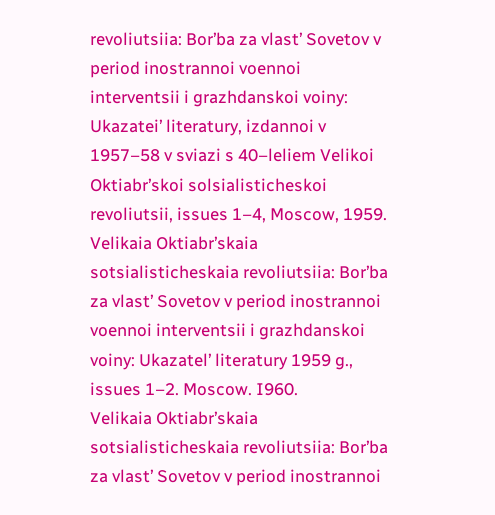revoliutsiia: Bor’ba za vlast’ Sovetov v period inostrannoi voennoi interventsii i grazhdanskoi voiny: Ukazatei’ literatury, izdannoi v 1957–58 v sviazi s 40–leliem Velikoi Oktiabr’skoi solsialisticheskoi revoliutsii, issues 1–4, Moscow, 1959.
Velikaia Oktiabr’skaia sotsialisticheskaia revoliutsiia: Bor’ba za vlast’ Sovetov v period inostrannoi voennoi interventsii i grazhdanskoi voiny: Ukazatel’ literatury 1959 g., issues 1–2. Moscow. I960.
Velikaia Oktiabr’skaia sotsialisticheskaia revoliutsiia: Bor’ba za vlast’ Sovetov v period inostrannoi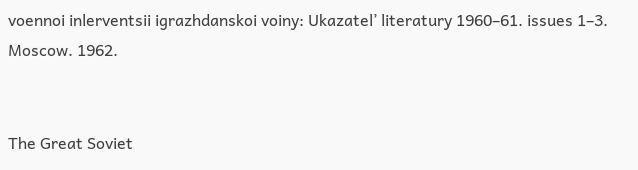voennoi inlerventsii igrazhdanskoi voiny: Ukazatel’ literatury 1960–61. issues 1–3. Moscow. 1962.


The Great Soviet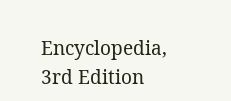Encyclopedia, 3rd Edition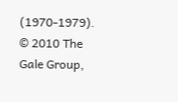(1970-1979). © 2010 The Gale Group,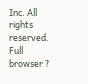Inc. All rights reserved.
Full browser ?